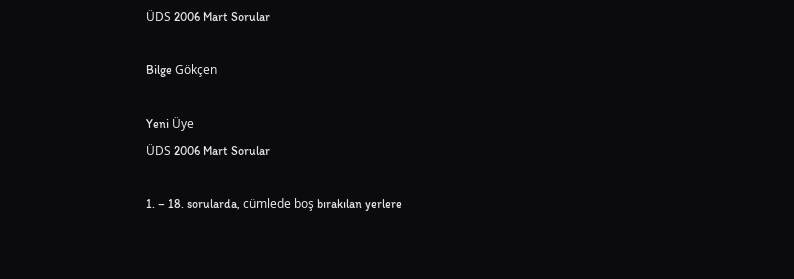ÜDS 2006 Mart Sorular

Bilge Gökçen

Yeni Üye
ÜDS 2006 Mart Sorular

1. – 18. sorularda, cümlede boş bırakılan yerlere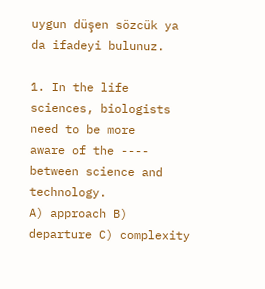uygun düşen sözcük ya da ifadeyi bulunuz.

1. In the life sciences, biologists need to be more
aware of the ---- between science and technology.
A) approach B) departure C) complexity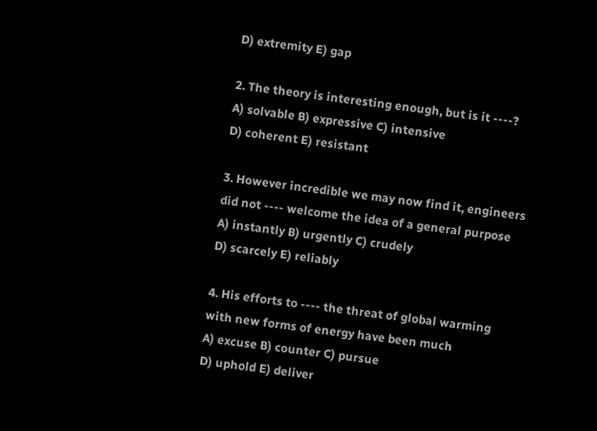D) extremity E) gap

2. The theory is interesting enough, but is it ----?
A) solvable B) expressive C) intensive
D) coherent E) resistant

3. However incredible we may now find it, engineers
did not ---- welcome the idea of a general purpose
A) instantly B) urgently C) crudely
D) scarcely E) reliably

4. His efforts to ---- the threat of global warming
with new forms of energy have been much
A) excuse B) counter C) pursue
D) uphold E) deliver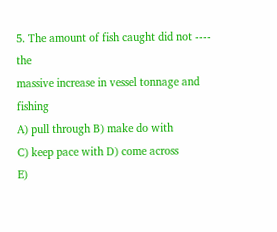5. The amount of fish caught did not ---- the
massive increase in vessel tonnage and fishing
A) pull through B) make do with
C) keep pace with D) come across
E)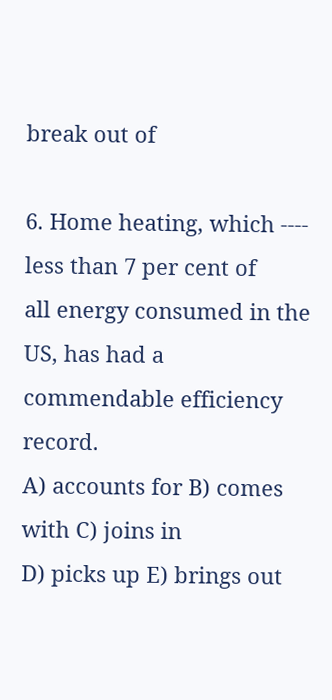break out of

6. Home heating, which ---- less than 7 per cent of
all energy consumed in the US, has had a
commendable efficiency record.
A) accounts for B) comes with C) joins in
D) picks up E) brings out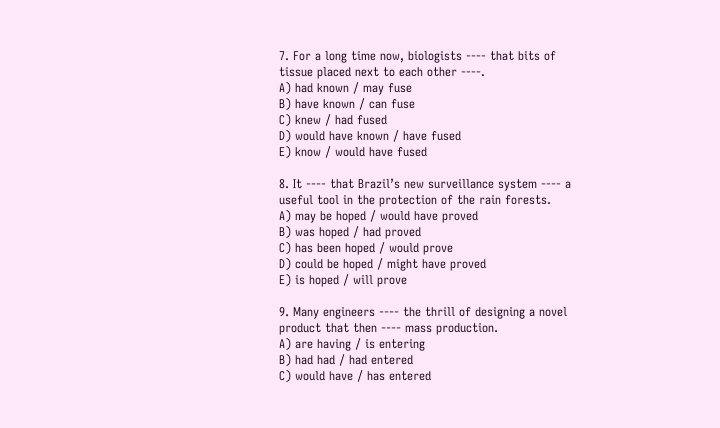7. For a long time now, biologists ---- that bits of
tissue placed next to each other ----.
A) had known / may fuse
B) have known / can fuse
C) knew / had fused
D) would have known / have fused
E) know / would have fused

8. It ---- that Brazil’s new surveillance system ---- a
useful tool in the protection of the rain forests.
A) may be hoped / would have proved
B) was hoped / had proved
C) has been hoped / would prove
D) could be hoped / might have proved
E) is hoped / will prove

9. Many engineers ---- the thrill of designing a novel
product that then ---- mass production.
A) are having / is entering
B) had had / had entered
C) would have / has entered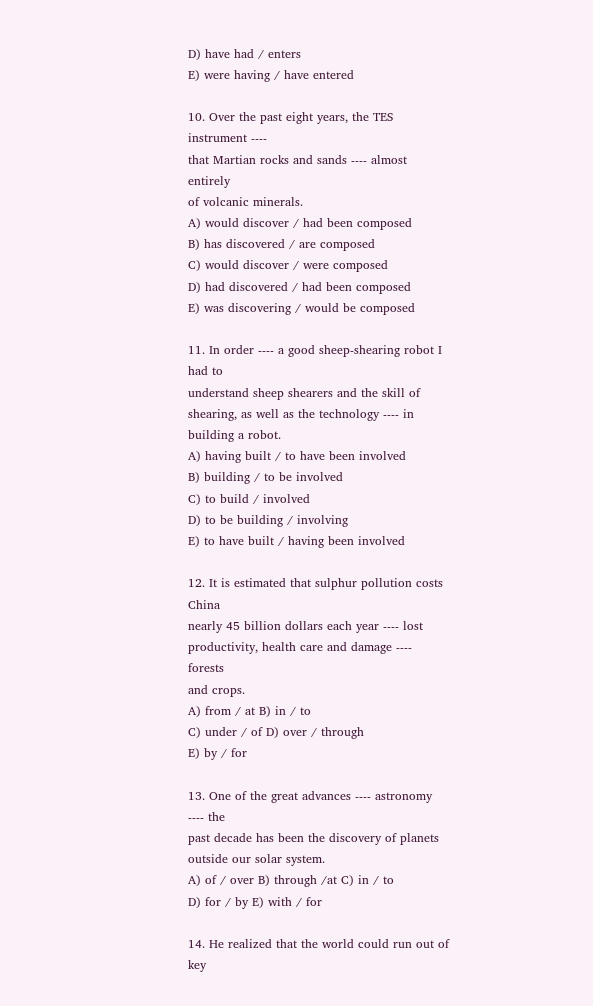D) have had / enters
E) were having / have entered

10. Over the past eight years, the TES instrument ----
that Martian rocks and sands ---- almost entirely
of volcanic minerals.
A) would discover / had been composed
B) has discovered / are composed
C) would discover / were composed
D) had discovered / had been composed
E) was discovering / would be composed

11. In order ---- a good sheep-shearing robot I had to
understand sheep shearers and the skill of
shearing, as well as the technology ---- in
building a robot.
A) having built / to have been involved
B) building / to be involved
C) to build / involved
D) to be building / involving
E) to have built / having been involved

12. It is estimated that sulphur pollution costs China
nearly 45 billion dollars each year ---- lost
productivity, health care and damage ---- forests
and crops.
A) from / at B) in / to
C) under / of D) over / through
E) by / for

13. One of the great advances ---- astronomy ---- the
past decade has been the discovery of planets
outside our solar system.
A) of / over B) through /at C) in / to
D) for / by E) with / for

14. He realized that the world could run out of key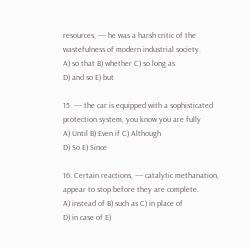resources, ---- he was a harsh critic of the
wastefulness of modern industrial society.
A) so that B) whether C) so long as
D) and so E) but

15. ---- the car is equipped with a sophisticated
protection system, you know you are fully
A) Until B) Even if C) Although
D) So E) Since

16. Certain reactions, ---- catalytic methanation,
appear to stop before they are complete.
A) instead of B) such as C) in place of
D) in case of E)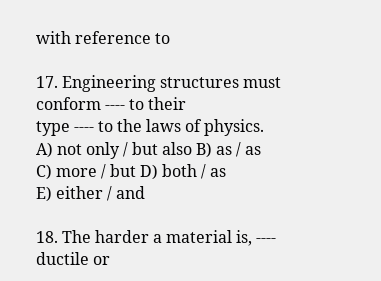with reference to

17. Engineering structures must conform ---- to their
type ---- to the laws of physics.
A) not only / but also B) as / as
C) more / but D) both / as
E) either / and

18. The harder a material is, ---- ductile or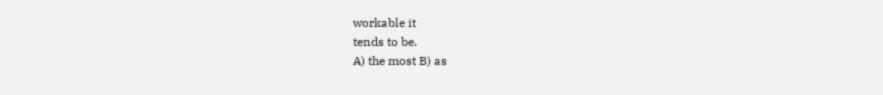workable it
tends to be.
A) the most B) as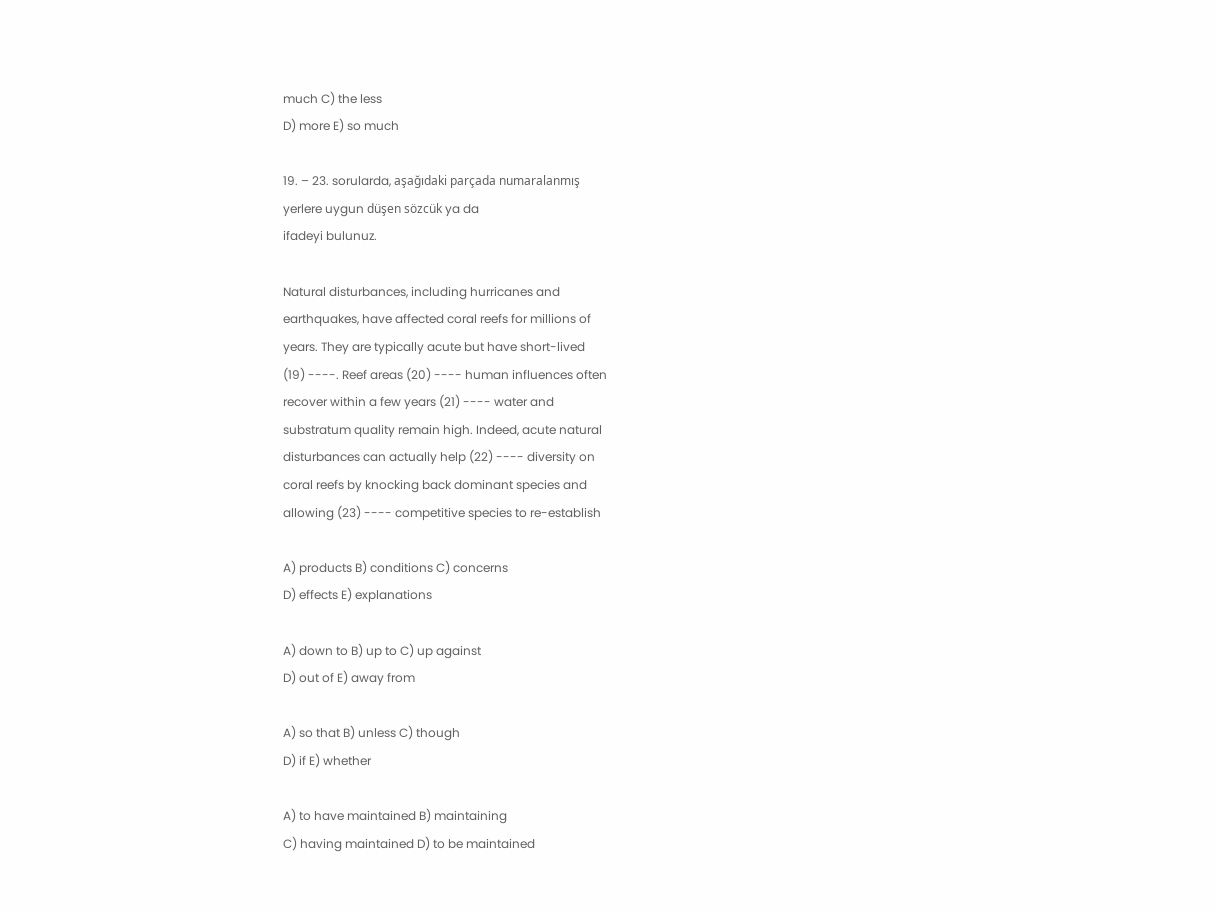much C) the less
D) more E) so much

19. – 23. sorularda, aşağıdaki parçada numaralanmış
yerlere uygun düşen sözcük ya da
ifadeyi bulunuz.

Natural disturbances, including hurricanes and
earthquakes, have affected coral reefs for millions of
years. They are typically acute but have short-lived
(19) ----. Reef areas (20) ---- human influences often
recover within a few years (21) ---- water and
substratum quality remain high. Indeed, acute natural
disturbances can actually help (22) ---- diversity on
coral reefs by knocking back dominant species and
allowing (23) ---- competitive species to re-establish

A) products B) conditions C) concerns
D) effects E) explanations

A) down to B) up to C) up against
D) out of E) away from

A) so that B) unless C) though
D) if E) whether

A) to have maintained B) maintaining
C) having maintained D) to be maintained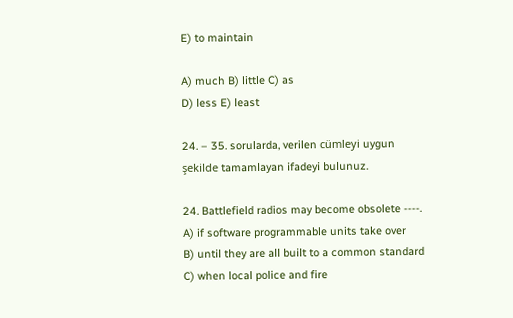E) to maintain

A) much B) little C) as
D) less E) least

24. – 35. sorularda, verilen cümleyi uygun
şekilde tamamlayan ifadeyi bulunuz.

24. Battlefield radios may become obsolete ----.
A) if software programmable units take over
B) until they are all built to a common standard
C) when local police and fire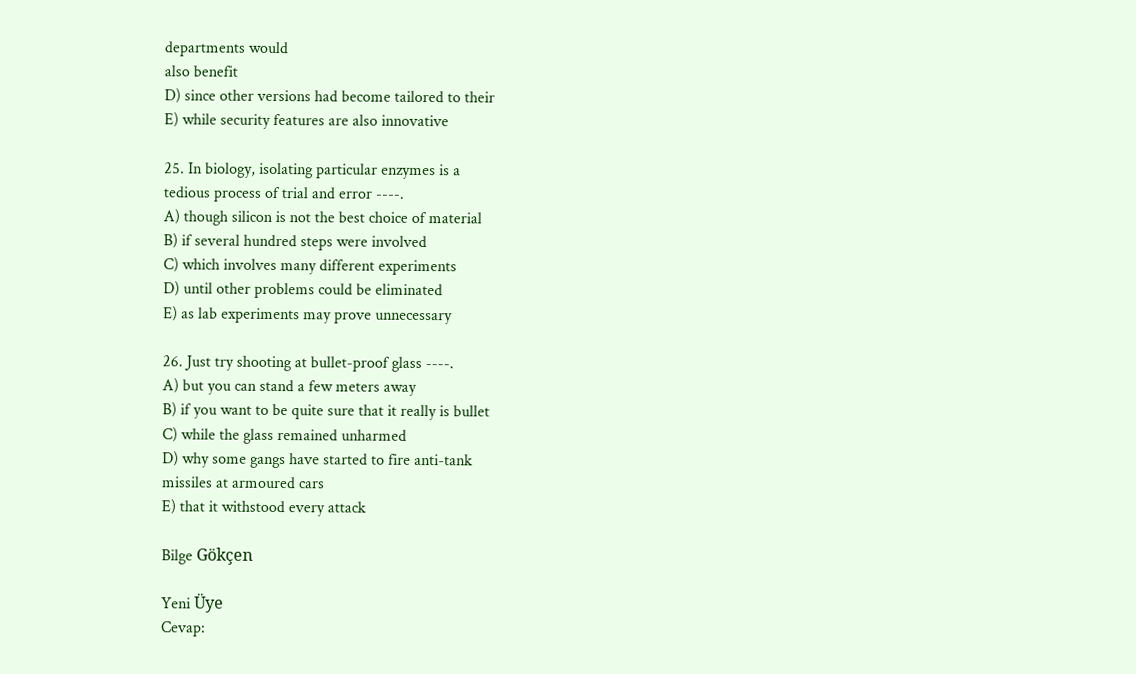departments would
also benefit
D) since other versions had become tailored to their
E) while security features are also innovative

25. In biology, isolating particular enzymes is a
tedious process of trial and error ----.
A) though silicon is not the best choice of material
B) if several hundred steps were involved
C) which involves many different experiments
D) until other problems could be eliminated
E) as lab experiments may prove unnecessary

26. Just try shooting at bullet-proof glass ----.
A) but you can stand a few meters away
B) if you want to be quite sure that it really is bullet
C) while the glass remained unharmed
D) why some gangs have started to fire anti-tank
missiles at armoured cars
E) that it withstood every attack

Bilge Gökçen

Yeni Üye
Cevap: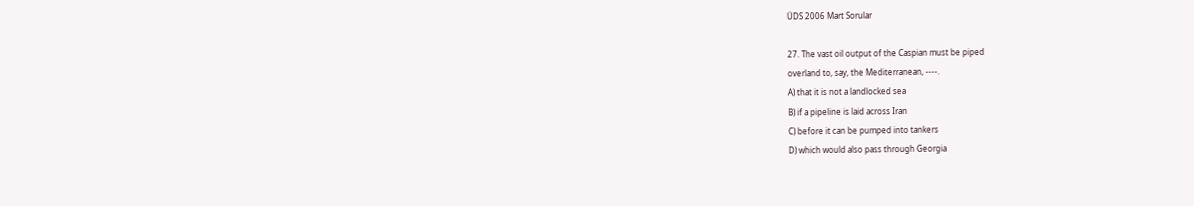ÜDS 2006 Mart Sorular

27. The vast oil output of the Caspian must be piped
overland to, say, the Mediterranean, ----.
A) that it is not a landlocked sea
B) if a pipeline is laid across Iran
C) before it can be pumped into tankers
D) which would also pass through Georgia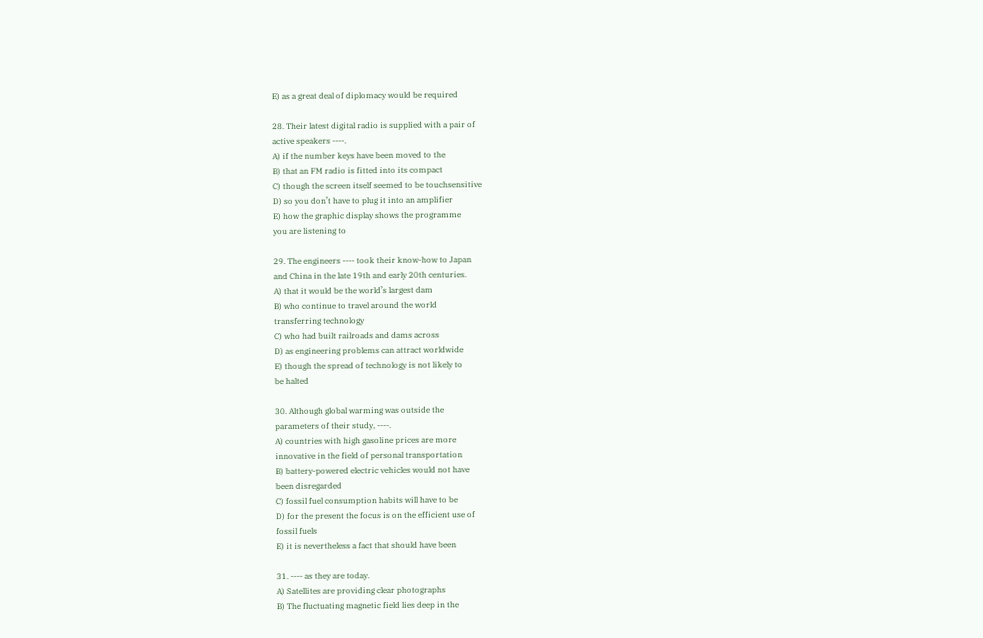E) as a great deal of diplomacy would be required

28. Their latest digital radio is supplied with a pair of
active speakers ----.
A) if the number keys have been moved to the
B) that an FM radio is fitted into its compact
C) though the screen itself seemed to be touchsensitive
D) so you don’t have to plug it into an amplifier
E) how the graphic display shows the programme
you are listening to

29. The engineers ---- took their know-how to Japan
and China in the late 19th and early 20th centuries.
A) that it would be the world’s largest dam
B) who continue to travel around the world
transferring technology
C) who had built railroads and dams across
D) as engineering problems can attract worldwide
E) though the spread of technology is not likely to
be halted

30. Although global warming was outside the
parameters of their study, ----.
A) countries with high gasoline prices are more
innovative in the field of personal transportation
B) battery-powered electric vehicles would not have
been disregarded
C) fossil fuel consumption habits will have to be
D) for the present the focus is on the efficient use of
fossil fuels
E) it is nevertheless a fact that should have been

31. ---- as they are today.
A) Satellites are providing clear photographs
B) The fluctuating magnetic field lies deep in the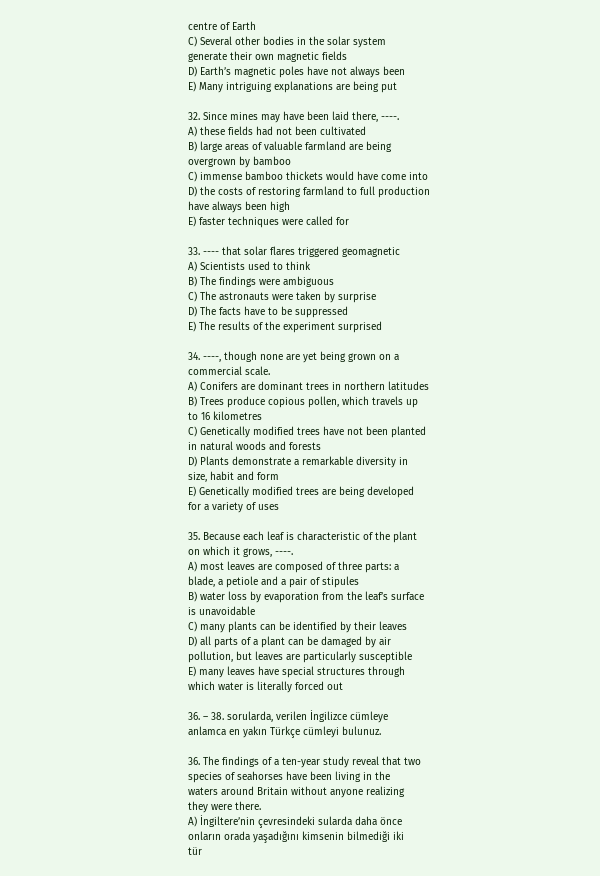centre of Earth
C) Several other bodies in the solar system
generate their own magnetic fields
D) Earth’s magnetic poles have not always been
E) Many intriguing explanations are being put

32. Since mines may have been laid there, ----.
A) these fields had not been cultivated
B) large areas of valuable farmland are being
overgrown by bamboo
C) immense bamboo thickets would have come into
D) the costs of restoring farmland to full production
have always been high
E) faster techniques were called for

33. ---- that solar flares triggered geomagnetic
A) Scientists used to think
B) The findings were ambiguous
C) The astronauts were taken by surprise
D) The facts have to be suppressed
E) The results of the experiment surprised

34. ----, though none are yet being grown on a
commercial scale.
A) Conifers are dominant trees in northern latitudes
B) Trees produce copious pollen, which travels up
to 16 kilometres
C) Genetically modified trees have not been planted
in natural woods and forests
D) Plants demonstrate a remarkable diversity in
size, habit and form
E) Genetically modified trees are being developed
for a variety of uses

35. Because each leaf is characteristic of the plant
on which it grows, ----.
A) most leaves are composed of three parts: a
blade, a petiole and a pair of stipules
B) water loss by evaporation from the leaf’s surface
is unavoidable
C) many plants can be identified by their leaves
D) all parts of a plant can be damaged by air
pollution, but leaves are particularly susceptible
E) many leaves have special structures through
which water is literally forced out

36. – 38. sorularda, verilen İngilizce cümleye
anlamca en yakın Türkçe cümleyi bulunuz.

36. The findings of a ten-year study reveal that two
species of seahorses have been living in the
waters around Britain without anyone realizing
they were there.
A) İngiltere’nin çevresindeki sularda daha önce
onların orada yaşadığını kimsenin bilmediği iki
tür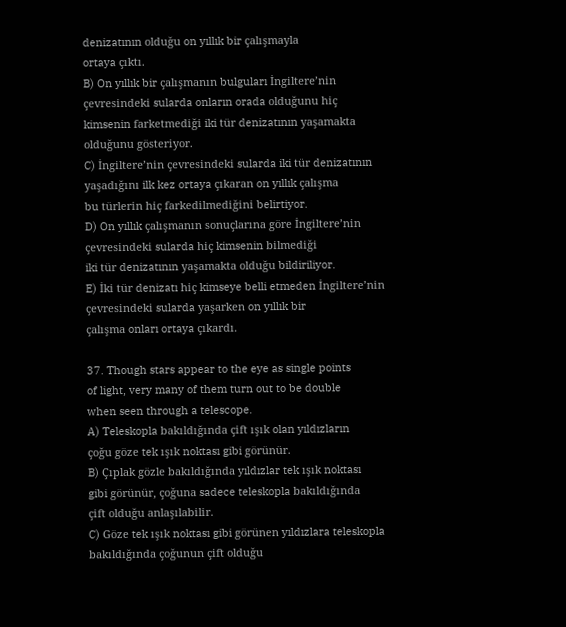denizatının olduğu on yıllık bir çalışmayla
ortaya çıktı.
B) On yıllık bir çalışmanın bulguları İngiltere’nin
çevresindeki sularda onların orada olduğunu hiç
kimsenin farketmediği iki tür denizatının yaşamakta
olduğunu gösteriyor.
C) İngiltere’nin çevresindeki sularda iki tür denizatının
yaşadığını ilk kez ortaya çıkaran on yıllık çalışma
bu türlerin hiç farkedilmediğini belirtiyor.
D) On yıllık çalışmanın sonuçlarına göre İngiltere’nin
çevresindeki sularda hiç kimsenin bilmediği
iki tür denizatının yaşamakta olduğu bildiriliyor.
E) İki tür denizatı hiç kimseye belli etmeden İngiltere’nin
çevresindeki sularda yaşarken on yıllık bir
çalışma onları ortaya çıkardı.

37. Though stars appear to the eye as single points
of light, very many of them turn out to be double
when seen through a telescope.
A) Teleskopla bakıldığında çift ışık olan yıldızların
çoğu göze tek ışık noktası gibi görünür.
B) Çıplak gözle bakıldığında yıldızlar tek ışık noktası
gibi görünür, çoğuna sadece teleskopla bakıldığında
çift olduğu anlaşılabilir.
C) Göze tek ışık noktası gibi görünen yıldızlara teleskopla
bakıldığında çoğunun çift olduğu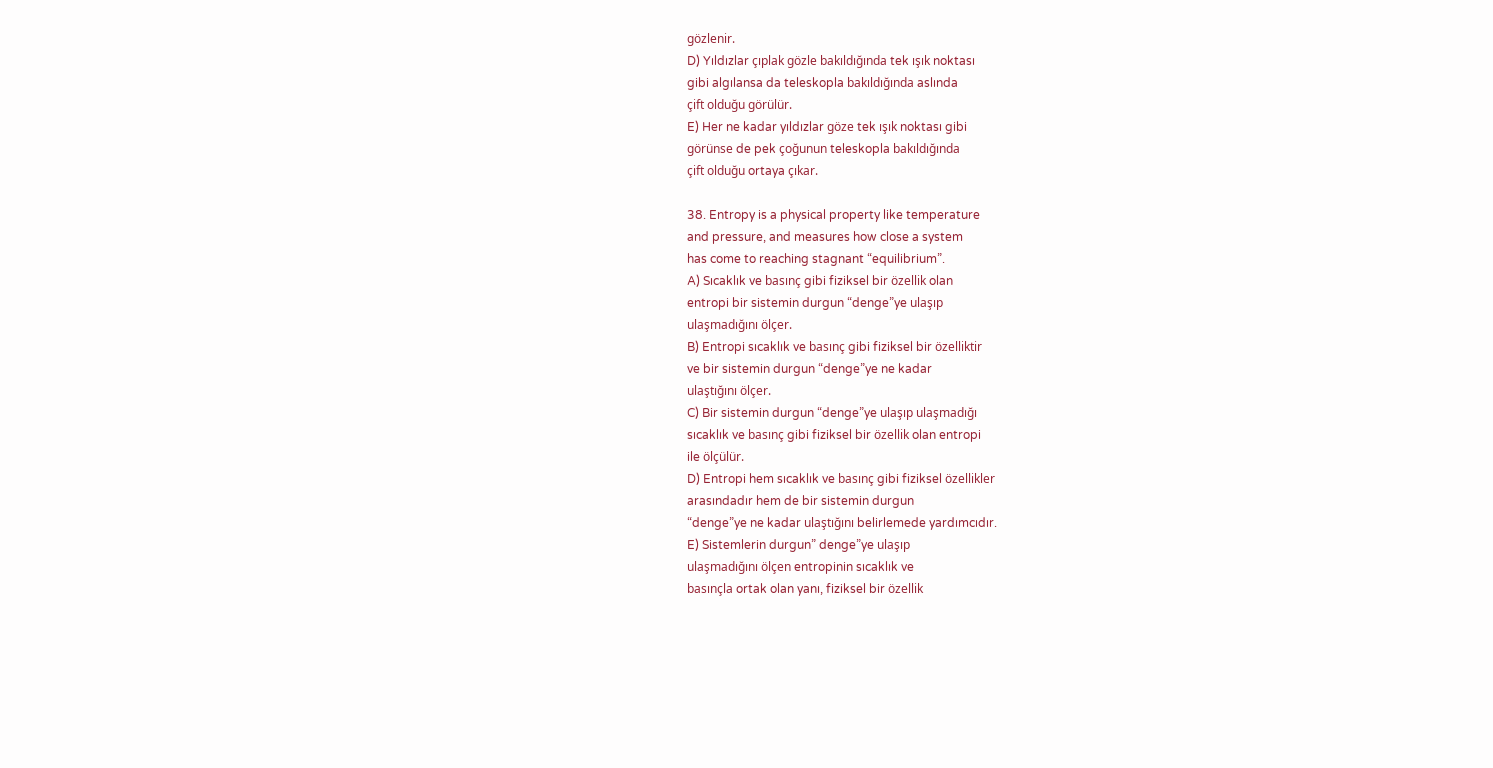gözlenir.
D) Yıldızlar çıplak gözle bakıldığında tek ışık noktası
gibi algılansa da teleskopla bakıldığında aslında
çift olduğu görülür.
E) Her ne kadar yıldızlar göze tek ışık noktası gibi
görünse de pek çoğunun teleskopla bakıldığında
çift olduğu ortaya çıkar.

38. Entropy is a physical property like temperature
and pressure, and measures how close a system
has come to reaching stagnant “equilibrium”.
A) Sıcaklık ve basınç gibi fiziksel bir özellik olan
entropi bir sistemin durgun “denge”ye ulaşıp
ulaşmadığını ölçer.
B) Entropi sıcaklık ve basınç gibi fiziksel bir özelliktir
ve bir sistemin durgun “denge”ye ne kadar
ulaştığını ölçer.
C) Bir sistemin durgun “denge”ye ulaşıp ulaşmadığı
sıcaklık ve basınç gibi fiziksel bir özellik olan entropi
ile ölçülür.
D) Entropi hem sıcaklık ve basınç gibi fiziksel özellikler
arasındadır hem de bir sistemin durgun
“denge”ye ne kadar ulaştığını belirlemede yardımcıdır.
E) Sistemlerin durgun” denge”ye ulaşıp
ulaşmadığını ölçen entropinin sıcaklık ve
basınçla ortak olan yanı, fiziksel bir özellik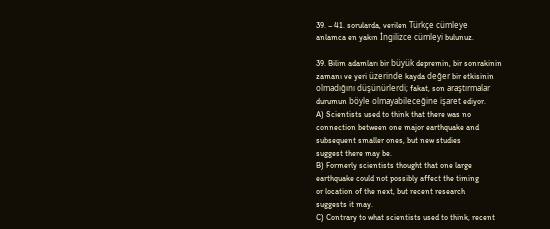39. – 41. sorularda, verilen Türkçe cümleye
anlamca en yakın İngilizce cümleyi bulunuz.

39. Bilim adamları bir büyük depremin, bir sonrakinin
zamanı ve yeri üzerinde kayda değer bir etkisinin
olmadığını düşünürlerdi; fakat, son araştırmalar
durumun böyle olmayabileceğine işaret ediyor.
A) Scientists used to think that there was no
connection between one major earthquake and
subsequent smaller ones, but new studies
suggest there may be.
B) Formerly scientists thought that one large
earthquake could not possibly affect the timing
or location of the next, but recent research
suggests it may.
C) Contrary to what scientists used to think, recent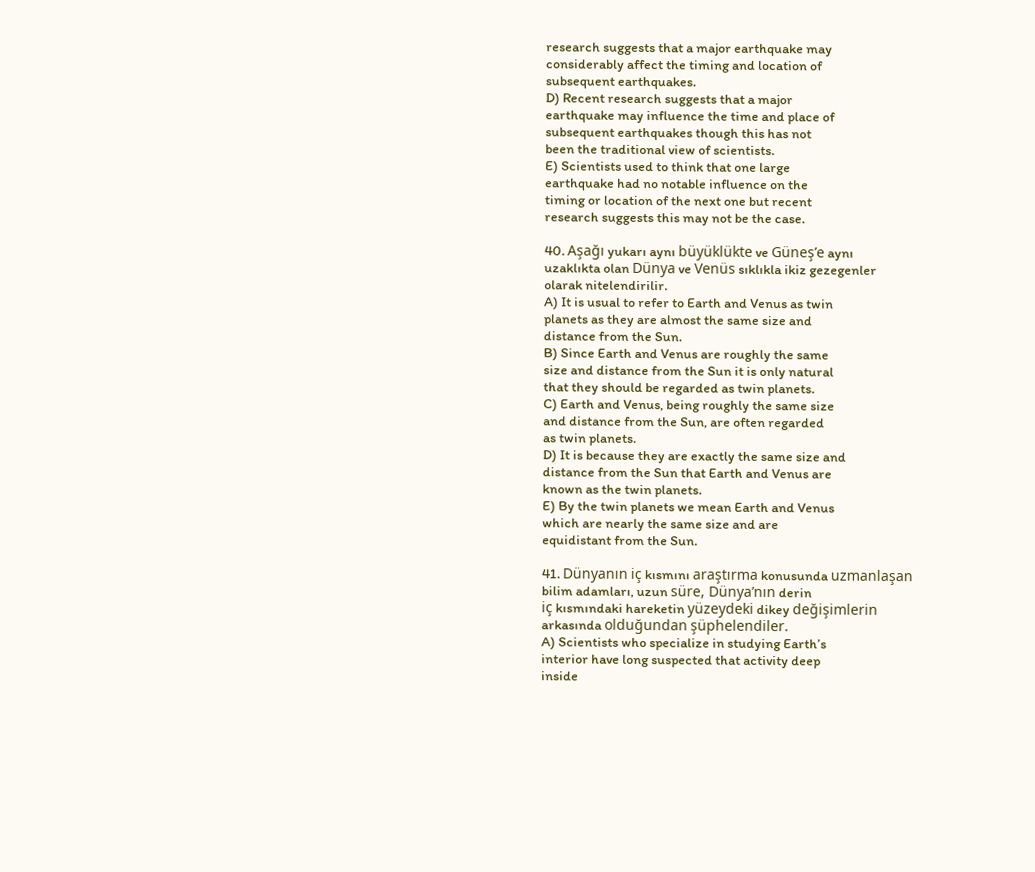research suggests that a major earthquake may
considerably affect the timing and location of
subsequent earthquakes.
D) Recent research suggests that a major
earthquake may influence the time and place of
subsequent earthquakes though this has not
been the traditional view of scientists.
E) Scientists used to think that one large
earthquake had no notable influence on the
timing or location of the next one but recent
research suggests this may not be the case.

40. Aşağı yukarı aynı büyüklükte ve Güneş’e aynı
uzaklıkta olan Dünya ve Venüs sıklıkla ikiz gezegenler
olarak nitelendirilir.
A) It is usual to refer to Earth and Venus as twin
planets as they are almost the same size and
distance from the Sun.
B) Since Earth and Venus are roughly the same
size and distance from the Sun it is only natural
that they should be regarded as twin planets.
C) Earth and Venus, being roughly the same size
and distance from the Sun, are often regarded
as twin planets.
D) It is because they are exactly the same size and
distance from the Sun that Earth and Venus are
known as the twin planets.
E) By the twin planets we mean Earth and Venus
which are nearly the same size and are
equidistant from the Sun.

41. Dünyanın iç kısmını araştırma konusunda uzmanlaşan
bilim adamları, uzun süre, Dünya’nın derin
iç kısmındaki hareketin yüzeydeki dikey değişimlerin
arkasında olduğundan şüphelendiler.
A) Scientists who specialize in studying Earth’s
interior have long suspected that activity deep
inside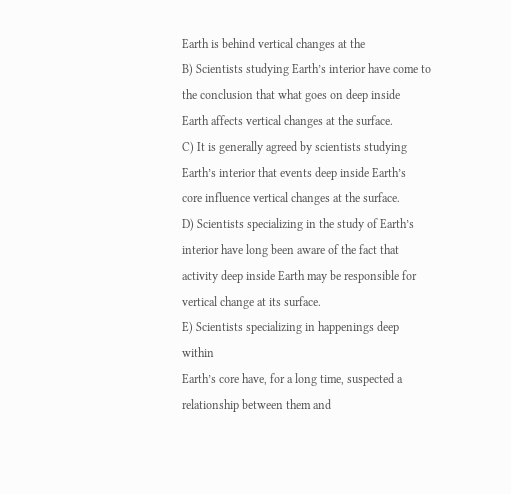Earth is behind vertical changes at the
B) Scientists studying Earth’s interior have come to
the conclusion that what goes on deep inside
Earth affects vertical changes at the surface.
C) It is generally agreed by scientists studying
Earth’s interior that events deep inside Earth’s
core influence vertical changes at the surface.
D) Scientists specializing in the study of Earth’s
interior have long been aware of the fact that
activity deep inside Earth may be responsible for
vertical change at its surface.
E) Scientists specializing in happenings deep within
Earth’s core have, for a long time, suspected a
relationship between them and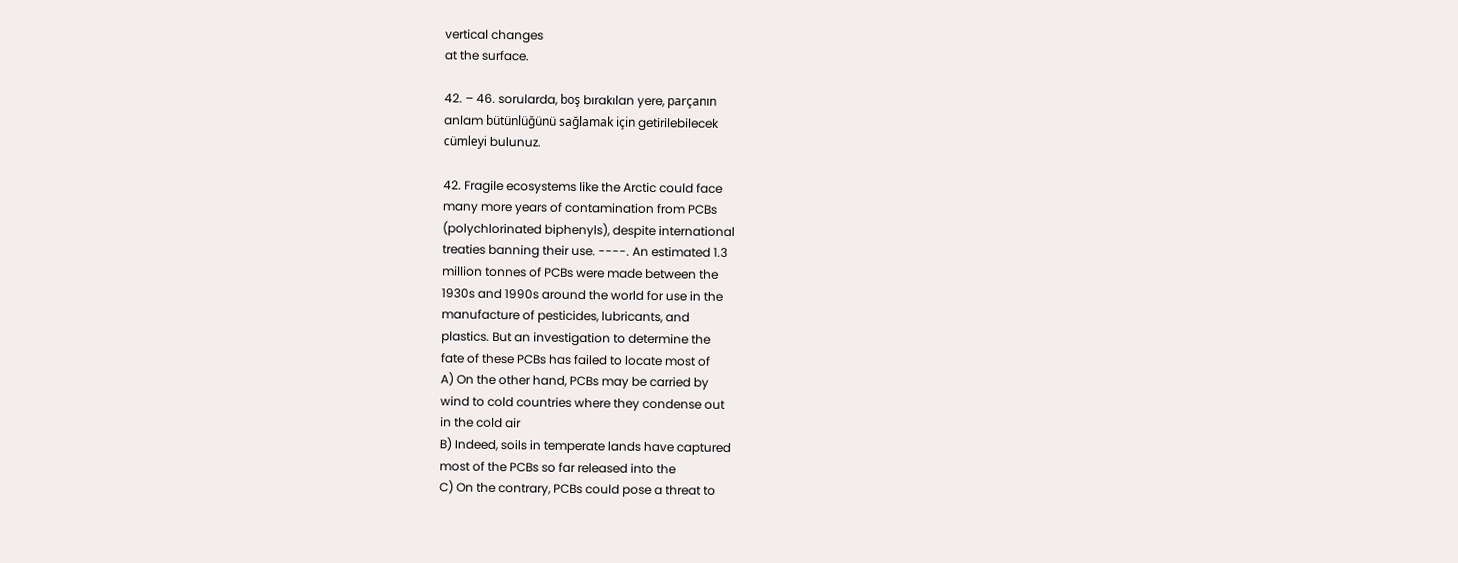vertical changes
at the surface.

42. – 46. sorularda, boş bırakılan yere, parçanın
anlam bütünlüğünü sağlamak için getirilebilecek
cümleyi bulunuz.

42. Fragile ecosystems like the Arctic could face
many more years of contamination from PCBs
(polychlorinated biphenyls), despite international
treaties banning their use. ----. An estimated 1.3
million tonnes of PCBs were made between the
1930s and 1990s around the world for use in the
manufacture of pesticides, lubricants, and
plastics. But an investigation to determine the
fate of these PCBs has failed to locate most of
A) On the other hand, PCBs may be carried by
wind to cold countries where they condense out
in the cold air
B) Indeed, soils in temperate lands have captured
most of the PCBs so far released into the
C) On the contrary, PCBs could pose a threat to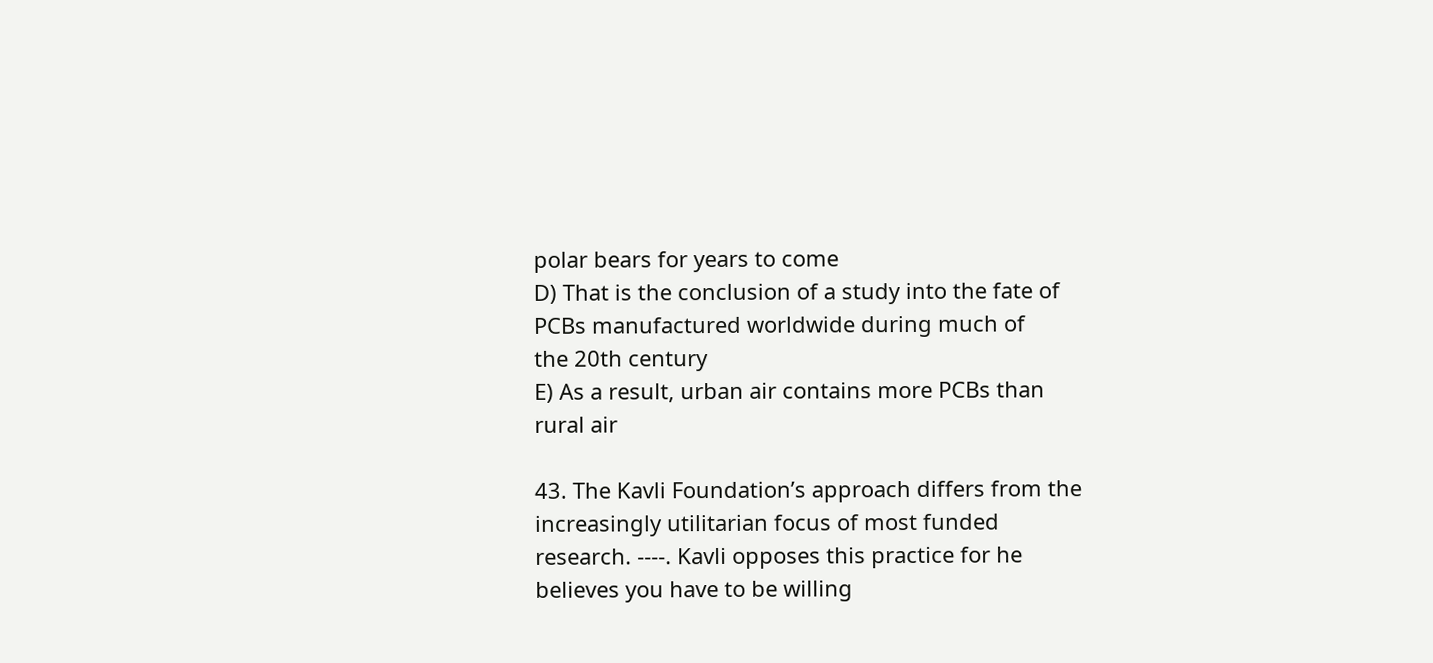polar bears for years to come
D) That is the conclusion of a study into the fate of
PCBs manufactured worldwide during much of
the 20th century
E) As a result, urban air contains more PCBs than
rural air

43. The Kavli Foundation’s approach differs from the
increasingly utilitarian focus of most funded
research. ----. Kavli opposes this practice for he
believes you have to be willing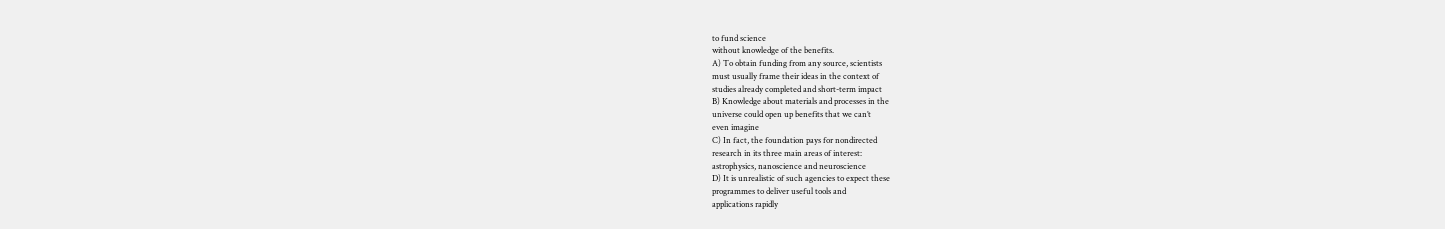to fund science
without knowledge of the benefits.
A) To obtain funding from any source, scientists
must usually frame their ideas in the context of
studies already completed and short-term impact
B) Knowledge about materials and processes in the
universe could open up benefits that we can’t
even imagine
C) In fact, the foundation pays for nondirected
research in its three main areas of interest:
astrophysics, nanoscience and neuroscience
D) It is unrealistic of such agencies to expect these
programmes to deliver useful tools and
applications rapidly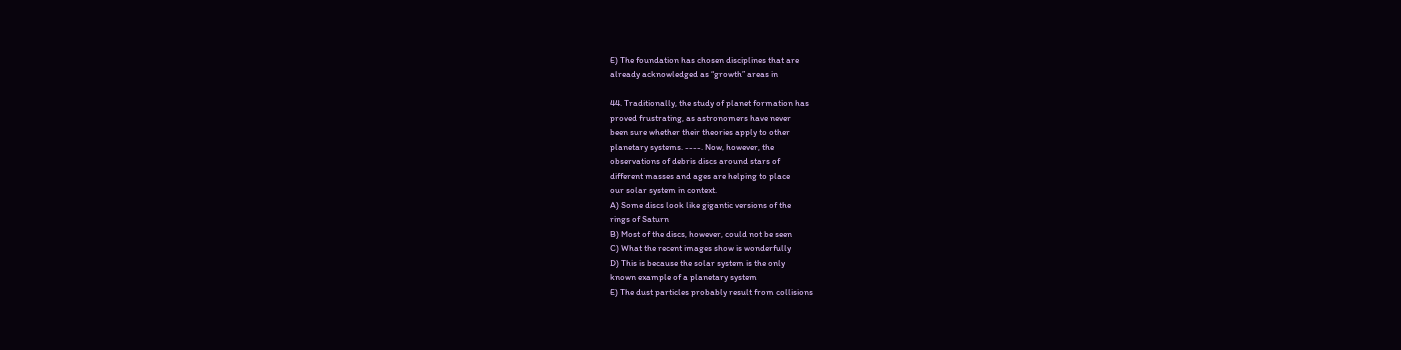E) The foundation has chosen disciplines that are
already acknowledged as “growth” areas in

44. Traditionally, the study of planet formation has
proved frustrating, as astronomers have never
been sure whether their theories apply to other
planetary systems. ----. Now, however, the
observations of debris discs around stars of
different masses and ages are helping to place
our solar system in context.
A) Some discs look like gigantic versions of the
rings of Saturn
B) Most of the discs, however, could not be seen
C) What the recent images show is wonderfully
D) This is because the solar system is the only
known example of a planetary system
E) The dust particles probably result from collisions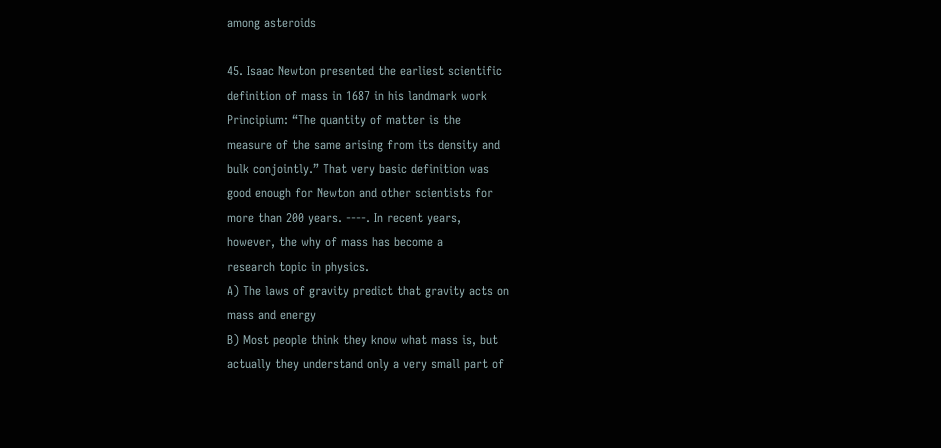among asteroids

45. Isaac Newton presented the earliest scientific
definition of mass in 1687 in his landmark work
Principium: “The quantity of matter is the
measure of the same arising from its density and
bulk conjointly.” That very basic definition was
good enough for Newton and other scientists for
more than 200 years. ----. In recent years,
however, the why of mass has become a
research topic in physics.
A) The laws of gravity predict that gravity acts on
mass and energy
B) Most people think they know what mass is, but
actually they understand only a very small part of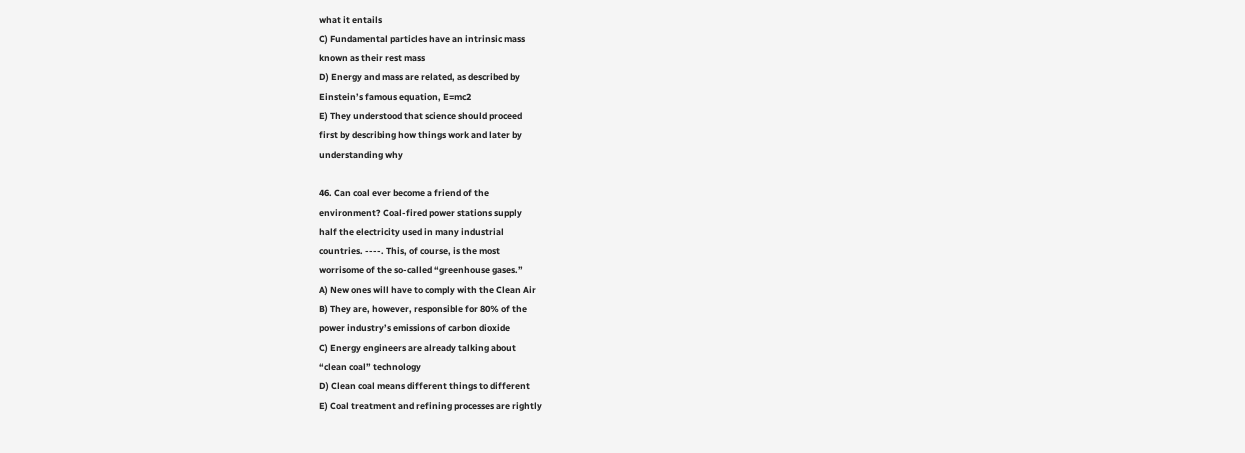what it entails
C) Fundamental particles have an intrinsic mass
known as their rest mass
D) Energy and mass are related, as described by
Einstein’s famous equation, E=mc2
E) They understood that science should proceed
first by describing how things work and later by
understanding why

46. Can coal ever become a friend of the
environment? Coal-fired power stations supply
half the electricity used in many industrial
countries. ----. This, of course, is the most
worrisome of the so-called “greenhouse gases.”
A) New ones will have to comply with the Clean Air
B) They are, however, responsible for 80% of the
power industry’s emissions of carbon dioxide
C) Energy engineers are already talking about
“clean coal” technology
D) Clean coal means different things to different
E) Coal treatment and refining processes are rightly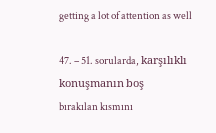getting a lot of attention as well

47. – 51. sorularda, karşılıklı konuşmanın boş
bırakılan kısmını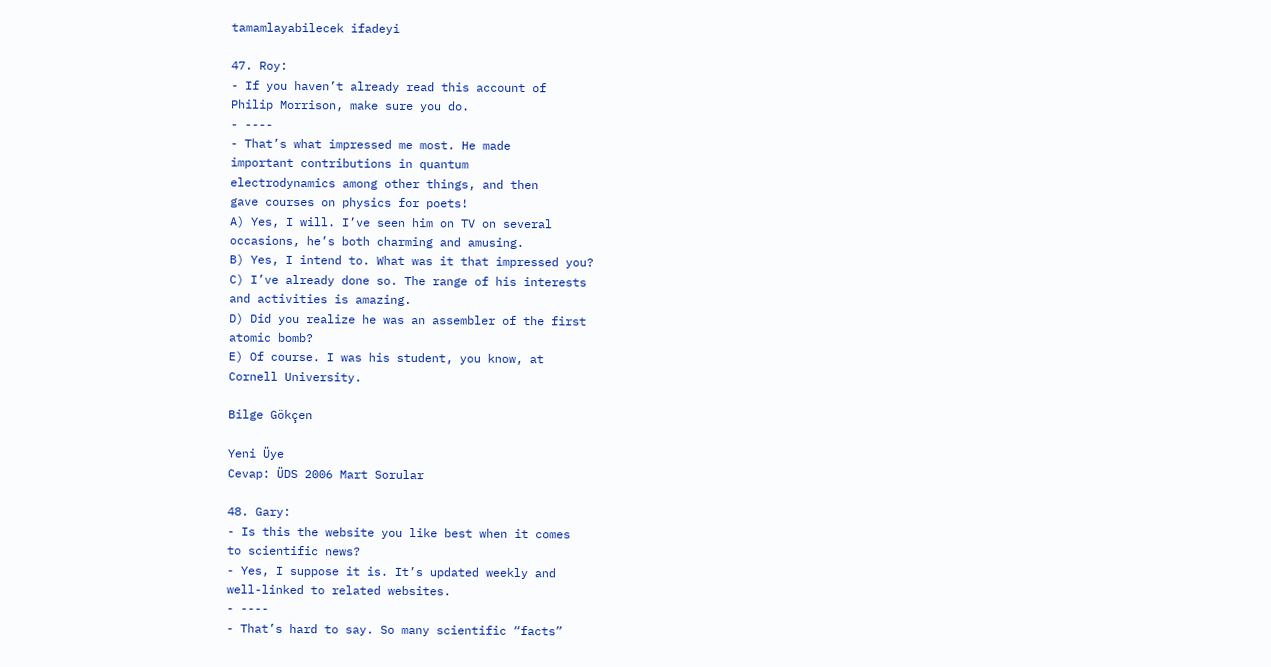tamamlayabilecek ifadeyi

47. Roy:
- If you haven’t already read this account of
Philip Morrison, make sure you do.
- ----
- That’s what impressed me most. He made
important contributions in quantum
electrodynamics among other things, and then
gave courses on physics for poets!
A) Yes, I will. I’ve seen him on TV on several
occasions, he’s both charming and amusing.
B) Yes, I intend to. What was it that impressed you?
C) I’ve already done so. The range of his interests
and activities is amazing.
D) Did you realize he was an assembler of the first
atomic bomb?
E) Of course. I was his student, you know, at
Cornell University.

Bilge Gökçen

Yeni Üye
Cevap: ÜDS 2006 Mart Sorular

48. Gary:
- Is this the website you like best when it comes
to scientific news?
- Yes, I suppose it is. It’s updated weekly and
well-linked to related websites.
- ----
- That’s hard to say. So many scientific “facts”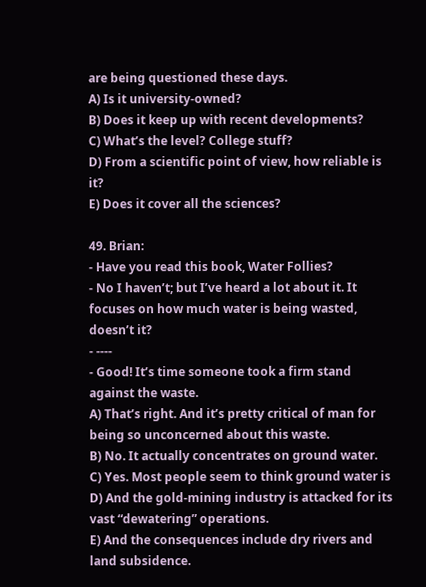are being questioned these days.
A) Is it university-owned?
B) Does it keep up with recent developments?
C) What’s the level? College stuff?
D) From a scientific point of view, how reliable is it?
E) Does it cover all the sciences?

49. Brian:
- Have you read this book, Water Follies?
- No I haven’t; but I’ve heard a lot about it. It
focuses on how much water is being wasted,
doesn’t it?
- ----
- Good! It’s time someone took a firm stand
against the waste.
A) That’s right. And it’s pretty critical of man for
being so unconcerned about this waste.
B) No. It actually concentrates on ground water.
C) Yes. Most people seem to think ground water is
D) And the gold-mining industry is attacked for its
vast “dewatering” operations.
E) And the consequences include dry rivers and
land subsidence.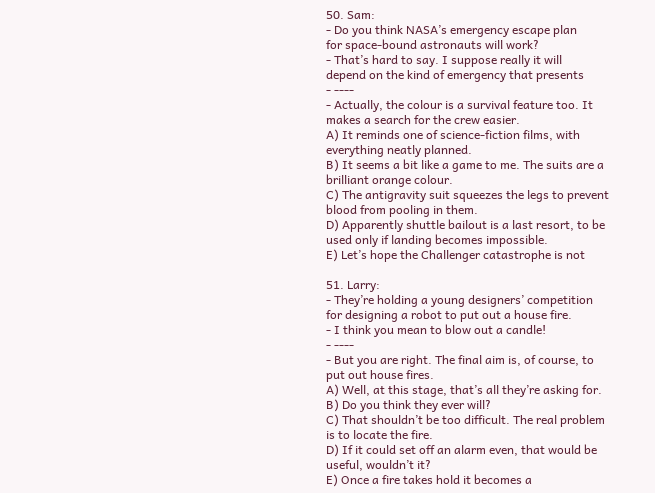50. Sam:
- Do you think NASA’s emergency escape plan
for space-bound astronauts will work?
- That’s hard to say. I suppose really it will
depend on the kind of emergency that presents
- ----
- Actually, the colour is a survival feature too. It
makes a search for the crew easier.
A) It reminds one of science-fiction films, with
everything neatly planned.
B) It seems a bit like a game to me. The suits are a
brilliant orange colour.
C) The antigravity suit squeezes the legs to prevent
blood from pooling in them.
D) Apparently shuttle bailout is a last resort, to be
used only if landing becomes impossible.
E) Let’s hope the Challenger catastrophe is not

51. Larry:
- They’re holding a young designers’ competition
for designing a robot to put out a house fire.
- I think you mean to blow out a candle!
- ----
- But you are right. The final aim is, of course, to
put out house fires.
A) Well, at this stage, that’s all they’re asking for.
B) Do you think they ever will?
C) That shouldn’t be too difficult. The real problem
is to locate the fire.
D) If it could set off an alarm even, that would be
useful, wouldn’t it?
E) Once a fire takes hold it becomes a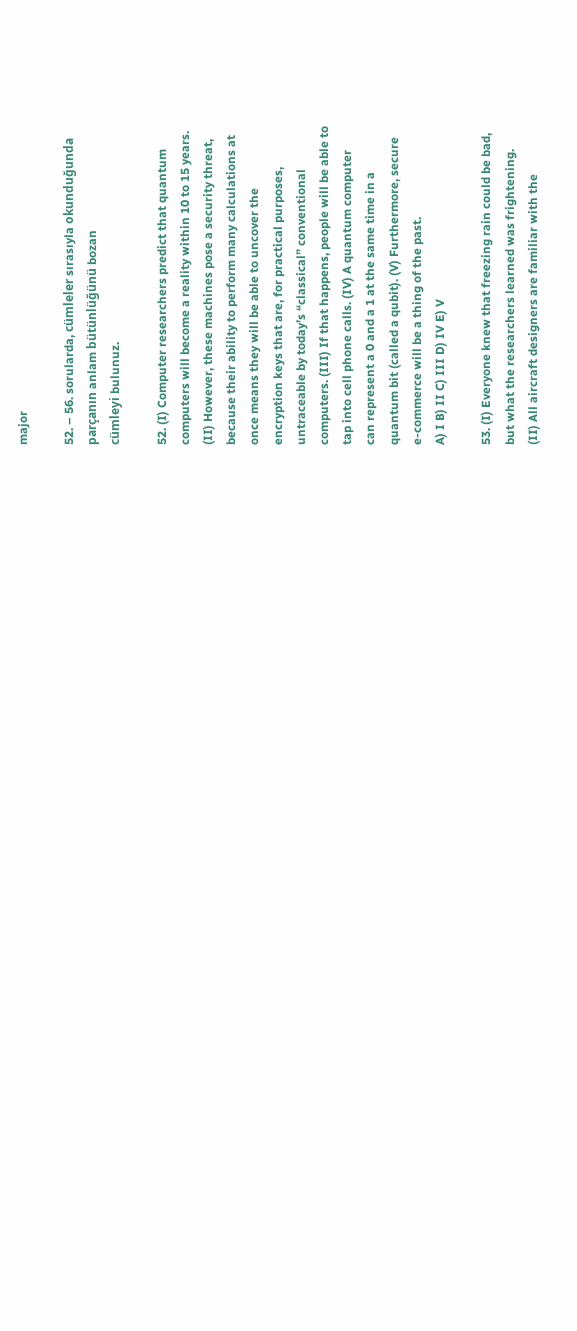major

52. – 56. sorularda, cümleler sırasıyla okunduğunda
parçanın anlam bütünlüğünü bozan
cümleyi bulunuz.

52. (I) Computer researchers predict that quantum
computers will become a reality within 10 to 15 years.
(II) However, these machines pose a security threat,
because their ability to perform many calculations at
once means they will be able to uncover the
encryption keys that are, for practical purposes,
untraceable by today’s “classical” conventional
computers. (III) If that happens, people will be able to
tap into cell phone calls. (IV) A quantum computer
can represent a 0 and a 1 at the same time in a
quantum bit (called a qubit). (V) Furthermore, secure
e-commerce will be a thing of the past.
A) I B) II C) III D) IV E) V

53. (I) Everyone knew that freezing rain could be bad,
but what the researchers learned was frightening.
(II) All aircraft designers are familiar with the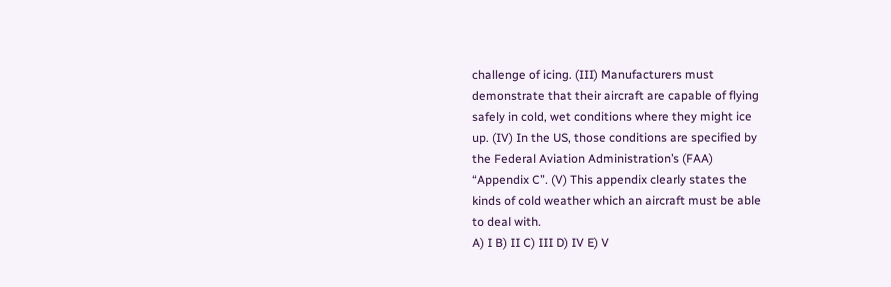challenge of icing. (III) Manufacturers must
demonstrate that their aircraft are capable of flying
safely in cold, wet conditions where they might ice
up. (IV) In the US, those conditions are specified by
the Federal Aviation Administration’s (FAA)
“Appendix C”. (V) This appendix clearly states the
kinds of cold weather which an aircraft must be able
to deal with.
A) I B) II C) III D) IV E) V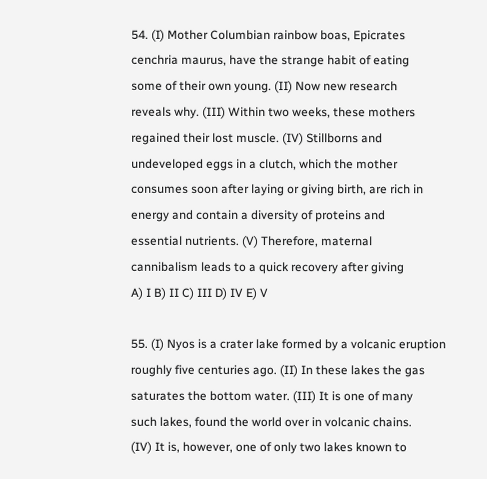54. (I) Mother Columbian rainbow boas, Epicrates
cenchria maurus, have the strange habit of eating
some of their own young. (II) Now new research
reveals why. (III) Within two weeks, these mothers
regained their lost muscle. (IV) Stillborns and
undeveloped eggs in a clutch, which the mother
consumes soon after laying or giving birth, are rich in
energy and contain a diversity of proteins and
essential nutrients. (V) Therefore, maternal
cannibalism leads to a quick recovery after giving
A) I B) II C) III D) IV E) V

55. (I) Nyos is a crater lake formed by a volcanic eruption
roughly five centuries ago. (II) In these lakes the gas
saturates the bottom water. (III) It is one of many
such lakes, found the world over in volcanic chains.
(IV) It is, however, one of only two lakes known to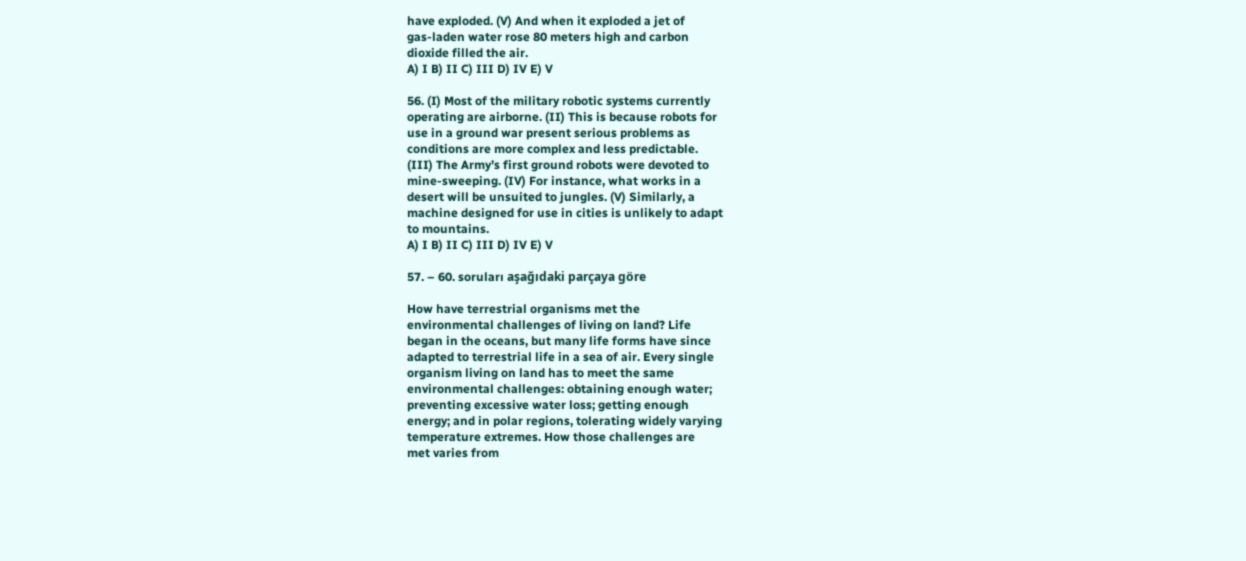have exploded. (V) And when it exploded a jet of
gas-laden water rose 80 meters high and carbon
dioxide filled the air.
A) I B) II C) III D) IV E) V

56. (I) Most of the military robotic systems currently
operating are airborne. (II) This is because robots for
use in a ground war present serious problems as
conditions are more complex and less predictable.
(III) The Army’s first ground robots were devoted to
mine-sweeping. (IV) For instance, what works in a
desert will be unsuited to jungles. (V) Similarly, a
machine designed for use in cities is unlikely to adapt
to mountains.
A) I B) II C) III D) IV E) V

57. – 60. soruları aşağıdaki parçaya göre

How have terrestrial organisms met the
environmental challenges of living on land? Life
began in the oceans, but many life forms have since
adapted to terrestrial life in a sea of air. Every single
organism living on land has to meet the same
environmental challenges: obtaining enough water;
preventing excessive water loss; getting enough
energy; and in polar regions, tolerating widely varying
temperature extremes. How those challenges are
met varies from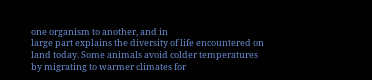one organism to another, and in
large part explains the diversity of life encountered on
land today. Some animals avoid colder temperatures
by migrating to warmer climates for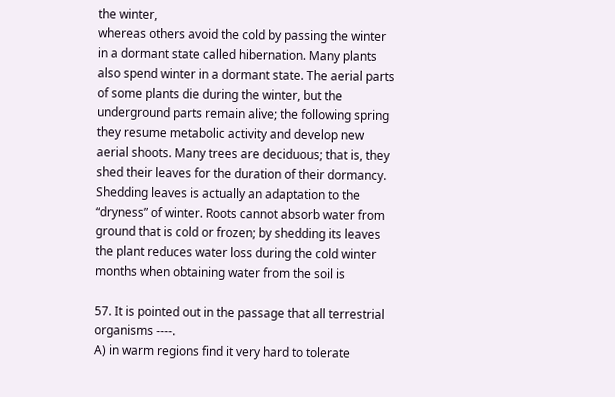the winter,
whereas others avoid the cold by passing the winter
in a dormant state called hibernation. Many plants
also spend winter in a dormant state. The aerial parts
of some plants die during the winter, but the
underground parts remain alive; the following spring
they resume metabolic activity and develop new
aerial shoots. Many trees are deciduous; that is, they
shed their leaves for the duration of their dormancy.
Shedding leaves is actually an adaptation to the
“dryness” of winter. Roots cannot absorb water from
ground that is cold or frozen; by shedding its leaves
the plant reduces water loss during the cold winter
months when obtaining water from the soil is

57. It is pointed out in the passage that all terrestrial
organisms ----.
A) in warm regions find it very hard to tolerate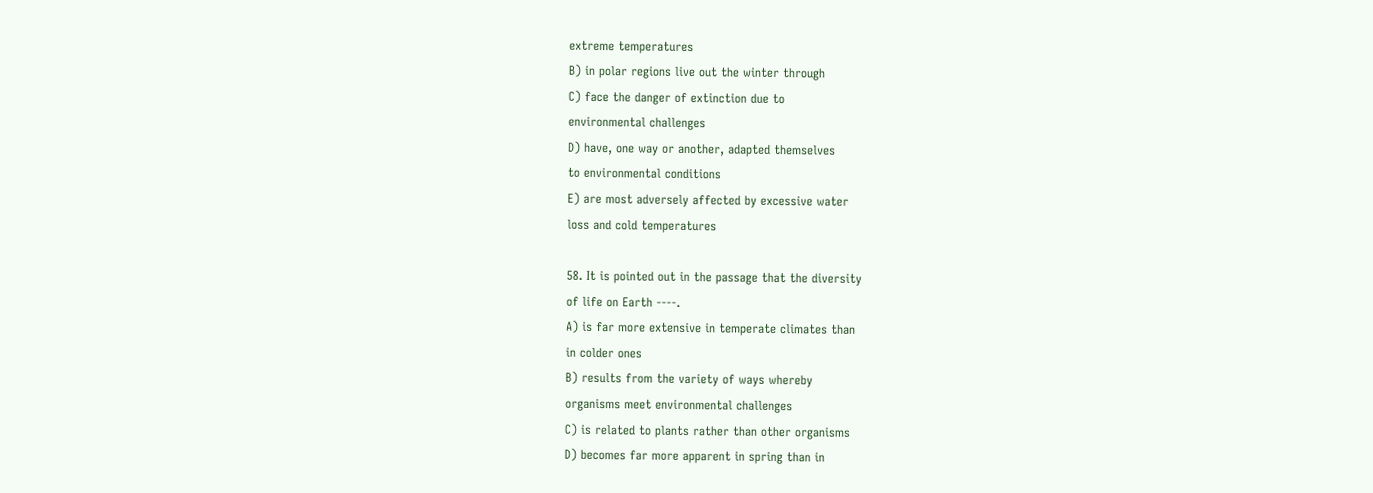extreme temperatures
B) in polar regions live out the winter through
C) face the danger of extinction due to
environmental challenges
D) have, one way or another, adapted themselves
to environmental conditions
E) are most adversely affected by excessive water
loss and cold temperatures

58. It is pointed out in the passage that the diversity
of life on Earth ----.
A) is far more extensive in temperate climates than
in colder ones
B) results from the variety of ways whereby
organisms meet environmental challenges
C) is related to plants rather than other organisms
D) becomes far more apparent in spring than in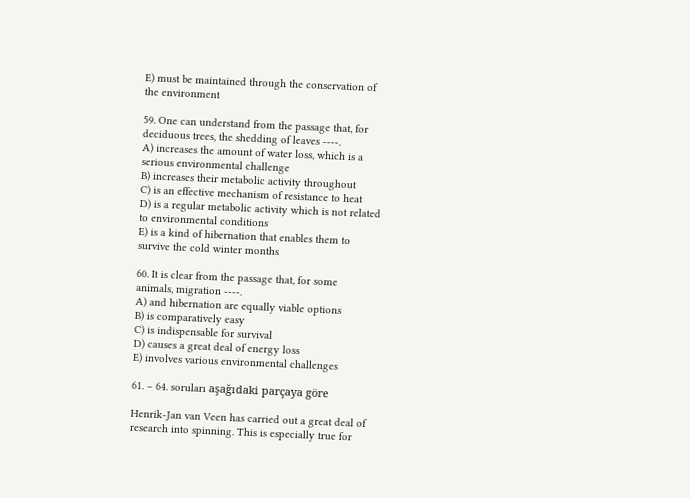E) must be maintained through the conservation of
the environment

59. One can understand from the passage that, for
deciduous trees, the shedding of leaves ----.
A) increases the amount of water loss, which is a
serious environmental challenge
B) increases their metabolic activity throughout
C) is an effective mechanism of resistance to heat
D) is a regular metabolic activity which is not related
to environmental conditions
E) is a kind of hibernation that enables them to
survive the cold winter months

60. It is clear from the passage that, for some
animals, migration ----.
A) and hibernation are equally viable options
B) is comparatively easy
C) is indispensable for survival
D) causes a great deal of energy loss
E) involves various environmental challenges

61. – 64. soruları aşağıdaki parçaya göre

Henrik-Jan van Veen has carried out a great deal of
research into spinning. This is especially true for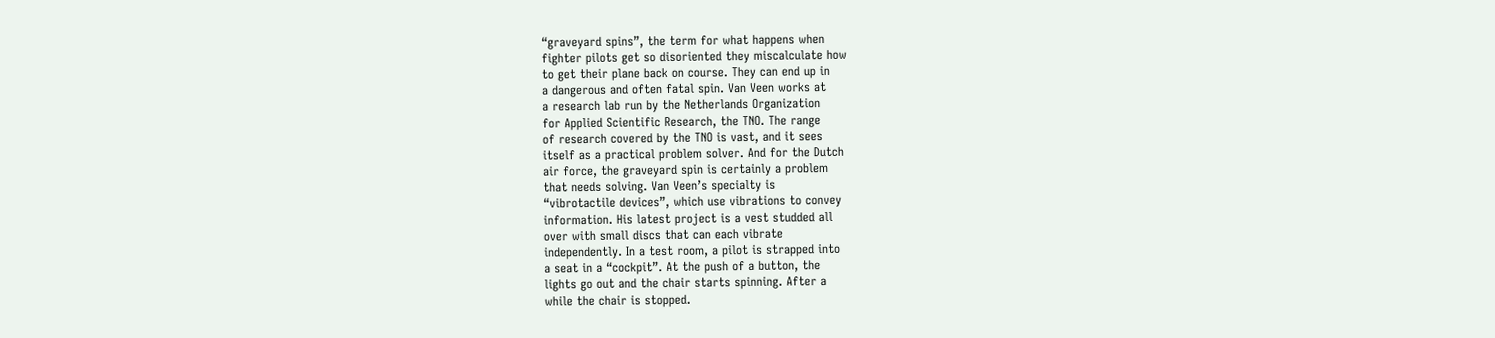“graveyard spins”, the term for what happens when
fighter pilots get so disoriented they miscalculate how
to get their plane back on course. They can end up in
a dangerous and often fatal spin. Van Veen works at
a research lab run by the Netherlands Organization
for Applied Scientific Research, the TNO. The range
of research covered by the TNO is vast, and it sees
itself as a practical problem solver. And for the Dutch
air force, the graveyard spin is certainly a problem
that needs solving. Van Veen’s specialty is
“vibrotactile devices”, which use vibrations to convey
information. His latest project is a vest studded all
over with small discs that can each vibrate
independently. In a test room, a pilot is strapped into
a seat in a “cockpit”. At the push of a button, the
lights go out and the chair starts spinning. After a
while the chair is stopped.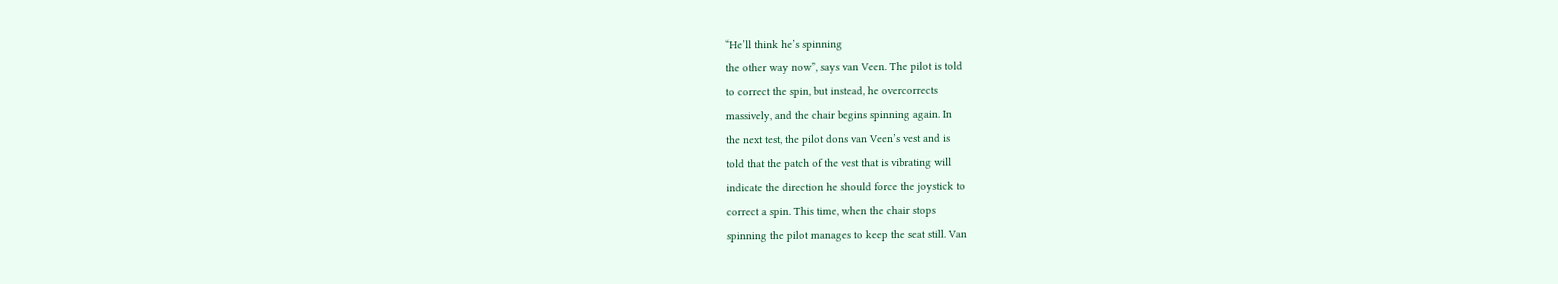“He’ll think he’s spinning
the other way now”, says van Veen. The pilot is told
to correct the spin, but instead, he overcorrects
massively, and the chair begins spinning again. In
the next test, the pilot dons van Veen’s vest and is
told that the patch of the vest that is vibrating will
indicate the direction he should force the joystick to
correct a spin. This time, when the chair stops
spinning the pilot manages to keep the seat still. Van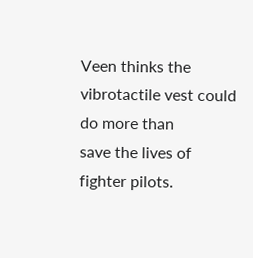Veen thinks the vibrotactile vest could do more than
save the lives of fighter pilots.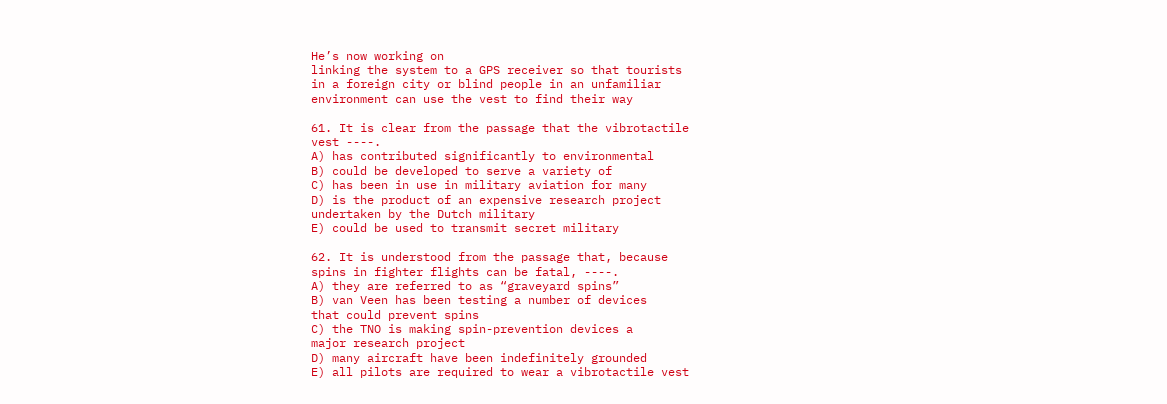He’s now working on
linking the system to a GPS receiver so that tourists
in a foreign city or blind people in an unfamiliar
environment can use the vest to find their way

61. It is clear from the passage that the vibrotactile
vest ----.
A) has contributed significantly to environmental
B) could be developed to serve a variety of
C) has been in use in military aviation for many
D) is the product of an expensive research project
undertaken by the Dutch military
E) could be used to transmit secret military

62. It is understood from the passage that, because
spins in fighter flights can be fatal, ----.
A) they are referred to as “graveyard spins”
B) van Veen has been testing a number of devices
that could prevent spins
C) the TNO is making spin-prevention devices a
major research project
D) many aircraft have been indefinitely grounded
E) all pilots are required to wear a vibrotactile vest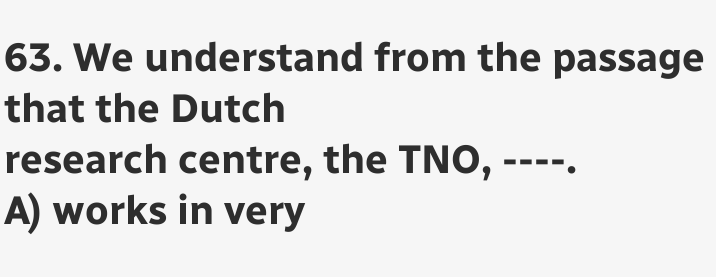63. We understand from the passage that the Dutch
research centre, the TNO, ----.
A) works in very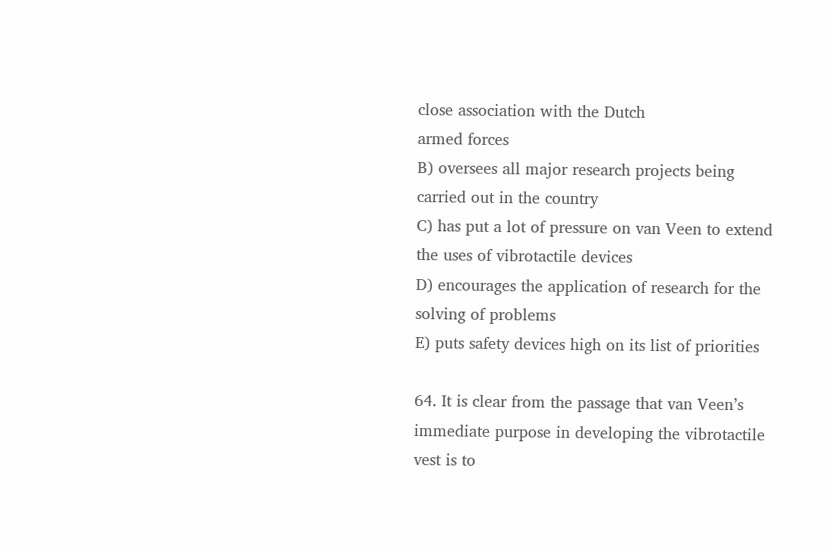close association with the Dutch
armed forces
B) oversees all major research projects being
carried out in the country
C) has put a lot of pressure on van Veen to extend
the uses of vibrotactile devices
D) encourages the application of research for the
solving of problems
E) puts safety devices high on its list of priorities

64. It is clear from the passage that van Veen’s
immediate purpose in developing the vibrotactile
vest is to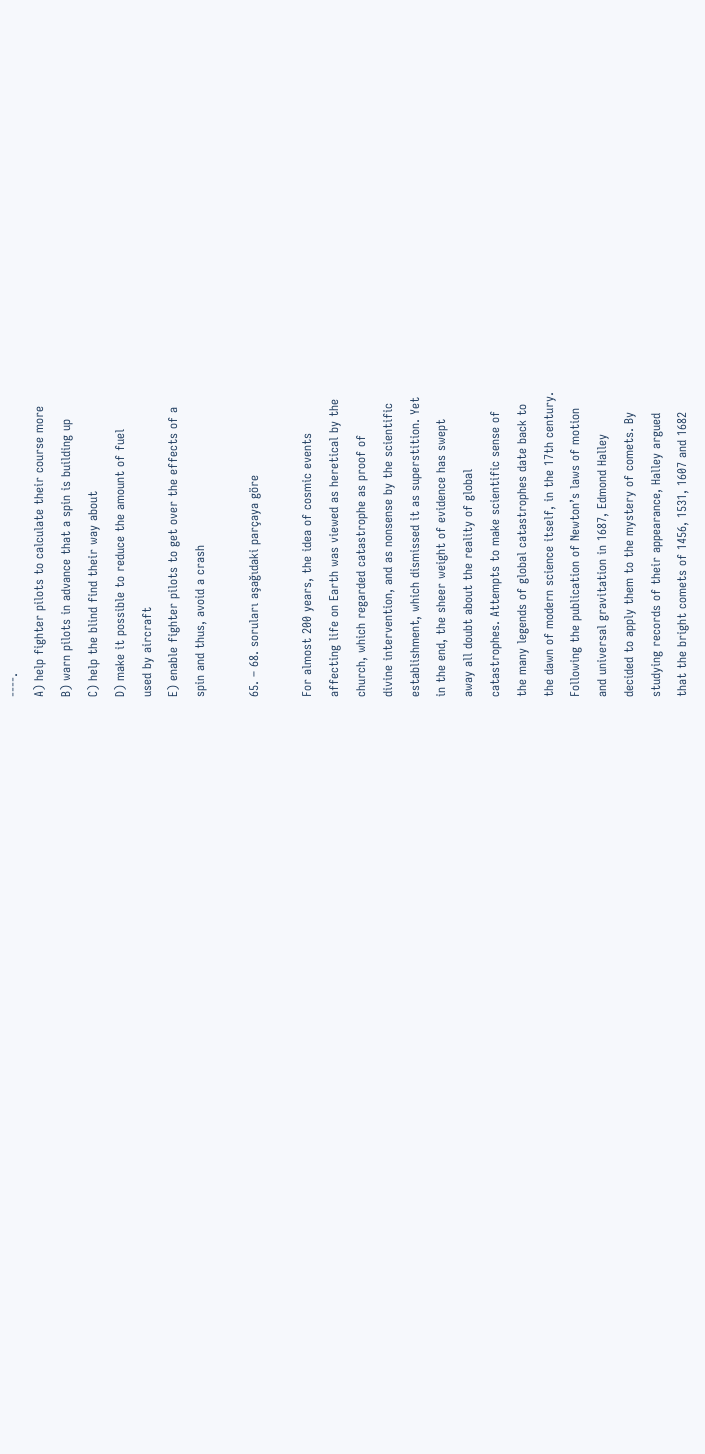----.
A) help fighter pilots to calculate their course more
B) warn pilots in advance that a spin is building up
C) help the blind find their way about
D) make it possible to reduce the amount of fuel
used by aircraft
E) enable fighter pilots to get over the effects of a
spin and thus, avoid a crash

65. – 68. soruları aşağıdaki parçaya göre

For almost 200 years, the idea of cosmic events
affecting life on Earth was viewed as heretical by the
church, which regarded catastrophe as proof of
divine intervention, and as nonsense by the scientific
establishment, which dismissed it as superstition. Yet
in the end, the sheer weight of evidence has swept
away all doubt about the reality of global
catastrophes. Attempts to make scientific sense of
the many legends of global catastrophes date back to
the dawn of modern science itself, in the 17th century.
Following the publication of Newton’s laws of motion
and universal gravitation in 1687, Edmond Halley
decided to apply them to the mystery of comets. By
studying records of their appearance, Halley argued
that the bright comets of 1456, 1531, 1607 and 1682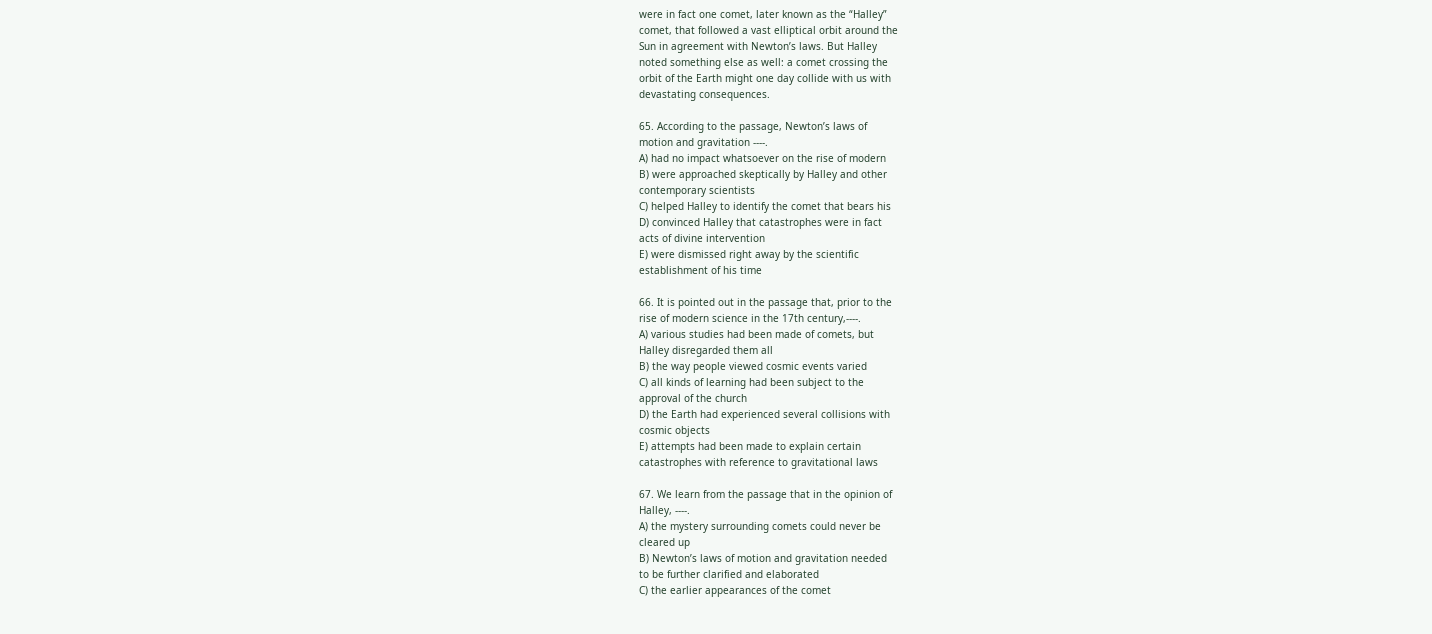were in fact one comet, later known as the “Halley”
comet, that followed a vast elliptical orbit around the
Sun in agreement with Newton’s laws. But Halley
noted something else as well: a comet crossing the
orbit of the Earth might one day collide with us with
devastating consequences.

65. According to the passage, Newton’s laws of
motion and gravitation ----.
A) had no impact whatsoever on the rise of modern
B) were approached skeptically by Halley and other
contemporary scientists
C) helped Halley to identify the comet that bears his
D) convinced Halley that catastrophes were in fact
acts of divine intervention
E) were dismissed right away by the scientific
establishment of his time

66. It is pointed out in the passage that, prior to the
rise of modern science in the 17th century,----.
A) various studies had been made of comets, but
Halley disregarded them all
B) the way people viewed cosmic events varied
C) all kinds of learning had been subject to the
approval of the church
D) the Earth had experienced several collisions with
cosmic objects
E) attempts had been made to explain certain
catastrophes with reference to gravitational laws

67. We learn from the passage that in the opinion of
Halley, ----.
A) the mystery surrounding comets could never be
cleared up
B) Newton’s laws of motion and gravitation needed
to be further clarified and elaborated
C) the earlier appearances of the comet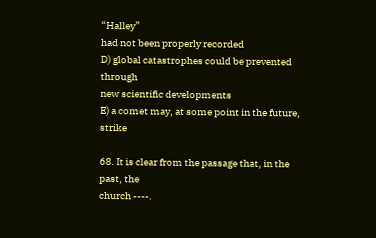“Halley”
had not been properly recorded
D) global catastrophes could be prevented through
new scientific developments
E) a comet may, at some point in the future, strike

68. It is clear from the passage that, in the past, the
church ----.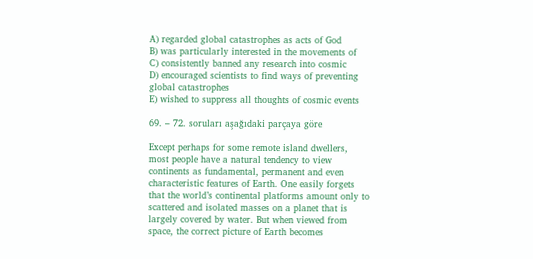A) regarded global catastrophes as acts of God
B) was particularly interested in the movements of
C) consistently banned any research into cosmic
D) encouraged scientists to find ways of preventing
global catastrophes
E) wished to suppress all thoughts of cosmic events

69. – 72. soruları aşağıdaki parçaya göre

Except perhaps for some remote island dwellers,
most people have a natural tendency to view
continents as fundamental, permanent and even
characteristic features of Earth. One easily forgets
that the world’s continental platforms amount only to
scattered and isolated masses on a planet that is
largely covered by water. But when viewed from
space, the correct picture of Earth becomes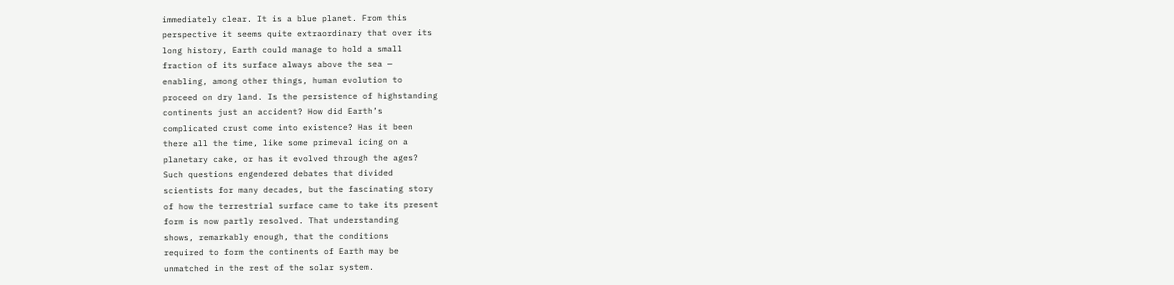immediately clear. It is a blue planet. From this
perspective it seems quite extraordinary that over its
long history, Earth could manage to hold a small
fraction of its surface always above the sea —
enabling, among other things, human evolution to
proceed on dry land. Is the persistence of highstanding
continents just an accident? How did Earth’s
complicated crust come into existence? Has it been
there all the time, like some primeval icing on a
planetary cake, or has it evolved through the ages?
Such questions engendered debates that divided
scientists for many decades, but the fascinating story
of how the terrestrial surface came to take its present
form is now partly resolved. That understanding
shows, remarkably enough, that the conditions
required to form the continents of Earth may be
unmatched in the rest of the solar system.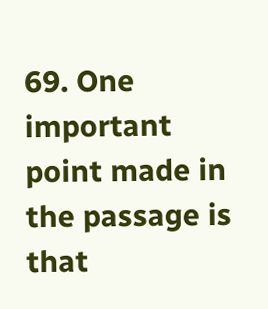69. One important point made in the passage is that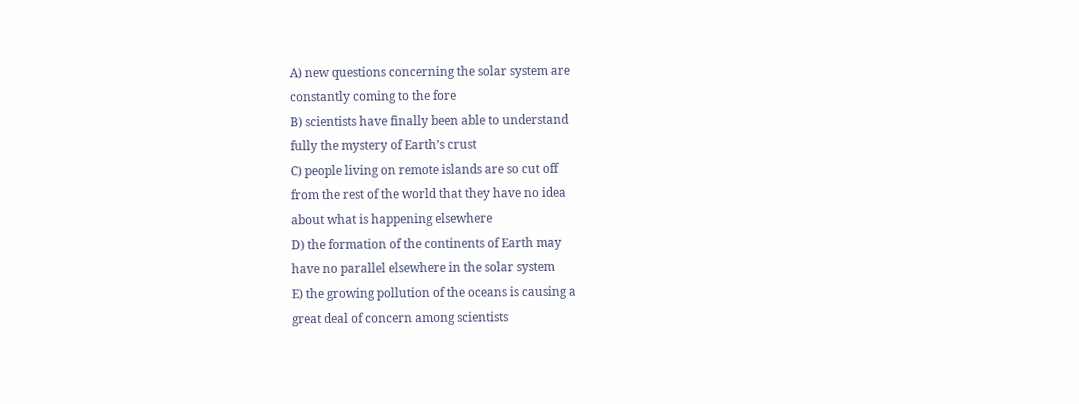A) new questions concerning the solar system are
constantly coming to the fore
B) scientists have finally been able to understand
fully the mystery of Earth’s crust
C) people living on remote islands are so cut off
from the rest of the world that they have no idea
about what is happening elsewhere
D) the formation of the continents of Earth may
have no parallel elsewhere in the solar system
E) the growing pollution of the oceans is causing a
great deal of concern among scientists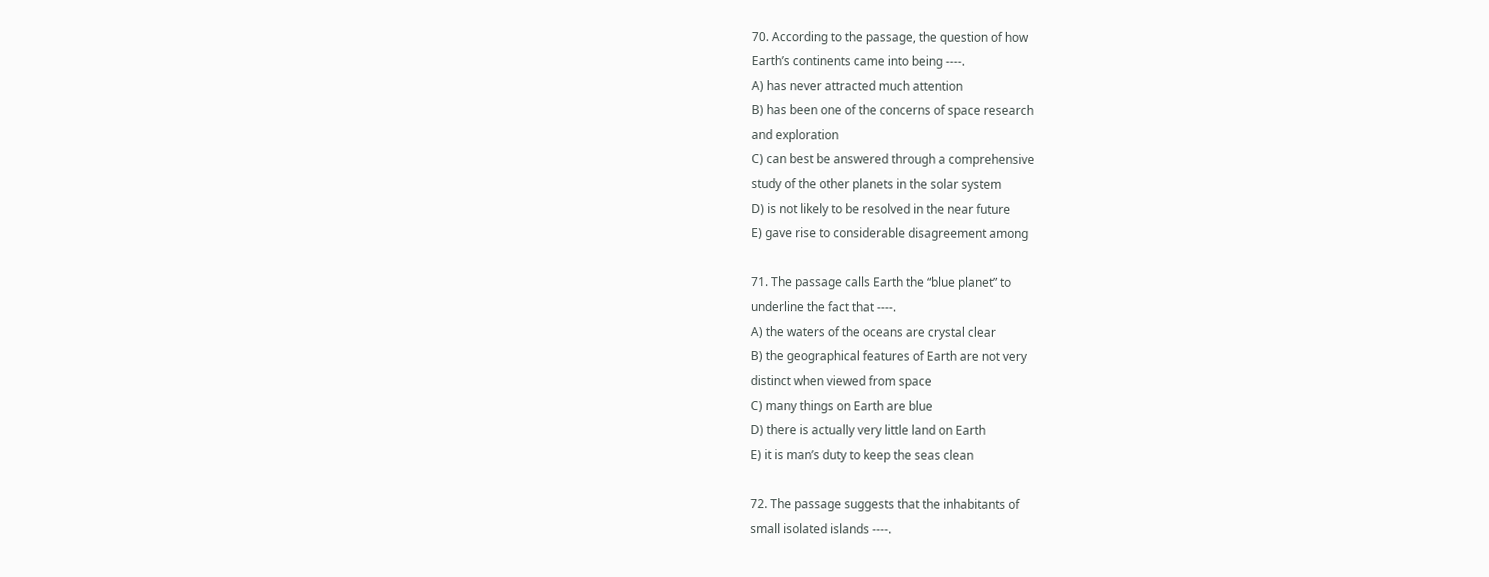70. According to the passage, the question of how
Earth’s continents came into being ----.
A) has never attracted much attention
B) has been one of the concerns of space research
and exploration
C) can best be answered through a comprehensive
study of the other planets in the solar system
D) is not likely to be resolved in the near future
E) gave rise to considerable disagreement among

71. The passage calls Earth the “blue planet” to
underline the fact that ----.
A) the waters of the oceans are crystal clear
B) the geographical features of Earth are not very
distinct when viewed from space
C) many things on Earth are blue
D) there is actually very little land on Earth
E) it is man’s duty to keep the seas clean

72. The passage suggests that the inhabitants of
small isolated islands ----.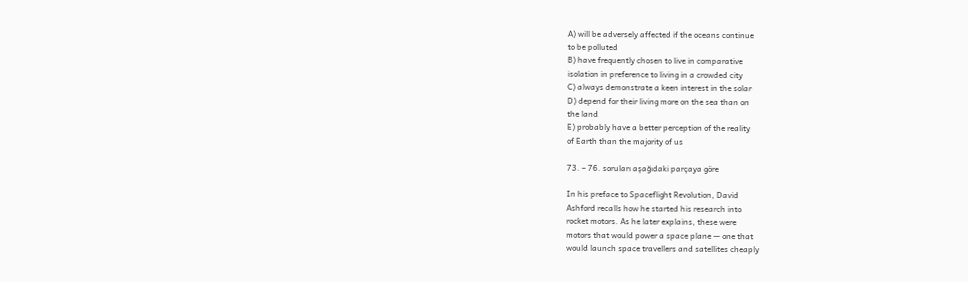A) will be adversely affected if the oceans continue
to be polluted
B) have frequently chosen to live in comparative
isolation in preference to living in a crowded city
C) always demonstrate a keen interest in the solar
D) depend for their living more on the sea than on
the land
E) probably have a better perception of the reality
of Earth than the majority of us

73. – 76. soruları aşağıdaki parçaya göre

In his preface to Spaceflight Revolution, David
Ashford recalls how he started his research into
rocket motors. As he later explains, these were
motors that would power a space plane — one that
would launch space travellers and satellites cheaply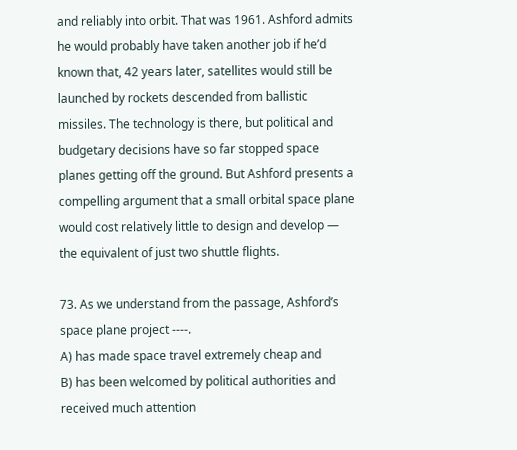and reliably into orbit. That was 1961. Ashford admits
he would probably have taken another job if he’d
known that, 42 years later, satellites would still be
launched by rockets descended from ballistic
missiles. The technology is there, but political and
budgetary decisions have so far stopped space
planes getting off the ground. But Ashford presents a
compelling argument that a small orbital space plane
would cost relatively little to design and develop —
the equivalent of just two shuttle flights.

73. As we understand from the passage, Ashford’s
space plane project ----.
A) has made space travel extremely cheap and
B) has been welcomed by political authorities and
received much attention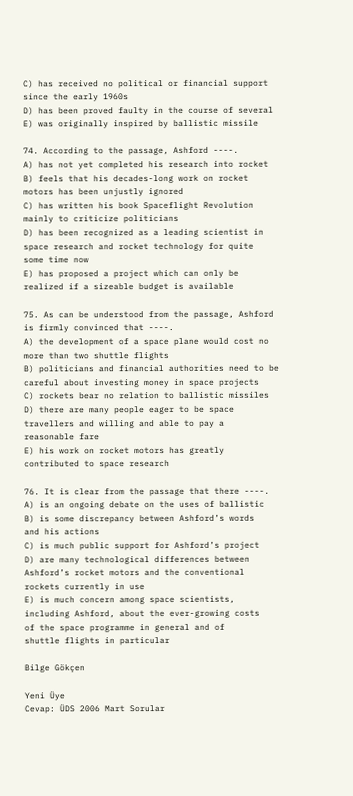C) has received no political or financial support
since the early 1960s
D) has been proved faulty in the course of several
E) was originally inspired by ballistic missile

74. According to the passage, Ashford ----.
A) has not yet completed his research into rocket
B) feels that his decades-long work on rocket
motors has been unjustly ignored
C) has written his book Spaceflight Revolution
mainly to criticize politicians
D) has been recognized as a leading scientist in
space research and rocket technology for quite
some time now
E) has proposed a project which can only be
realized if a sizeable budget is available

75. As can be understood from the passage, Ashford
is firmly convinced that ----.
A) the development of a space plane would cost no
more than two shuttle flights
B) politicians and financial authorities need to be
careful about investing money in space projects
C) rockets bear no relation to ballistic missiles
D) there are many people eager to be space
travellers and willing and able to pay a
reasonable fare
E) his work on rocket motors has greatly
contributed to space research

76. It is clear from the passage that there ----.
A) is an ongoing debate on the uses of ballistic
B) is some discrepancy between Ashford’s words
and his actions
C) is much public support for Ashford’s project
D) are many technological differences between
Ashford’s rocket motors and the conventional
rockets currently in use
E) is much concern among space scientists,
including Ashford, about the ever-growing costs
of the space programme in general and of
shuttle flights in particular

Bilge Gökçen

Yeni Üye
Cevap: ÜDS 2006 Mart Sorular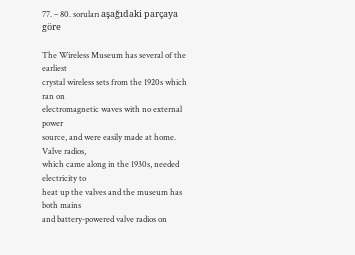77. – 80. soruları aşağıdaki parçaya göre

The Wireless Museum has several of the earliest
crystal wireless sets from the 1920s which ran on
electromagnetic waves with no external power
source, and were easily made at home. Valve radios,
which came along in the 1930s, needed electricity to
heat up the valves and the museum has both mains
and battery-powered valve radios on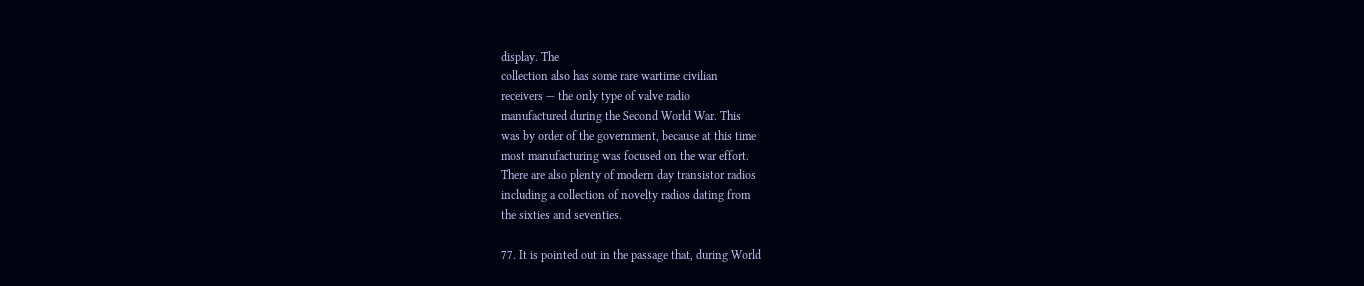display. The
collection also has some rare wartime civilian
receivers — the only type of valve radio
manufactured during the Second World War. This
was by order of the government, because at this time
most manufacturing was focused on the war effort.
There are also plenty of modern day transistor radios
including a collection of novelty radios dating from
the sixties and seventies.

77. It is pointed out in the passage that, during World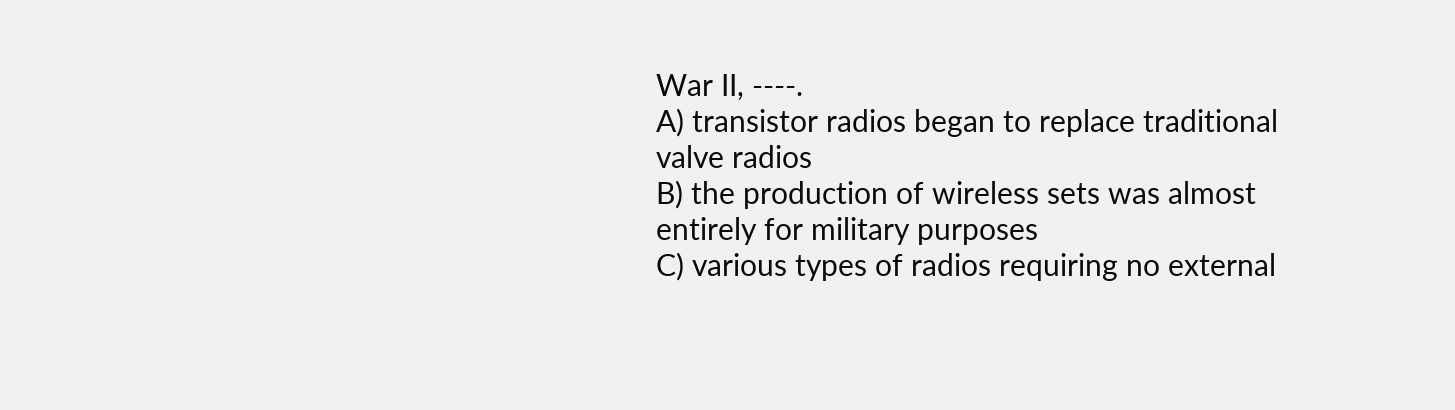War II, ----.
A) transistor radios began to replace traditional
valve radios
B) the production of wireless sets was almost
entirely for military purposes
C) various types of radios requiring no external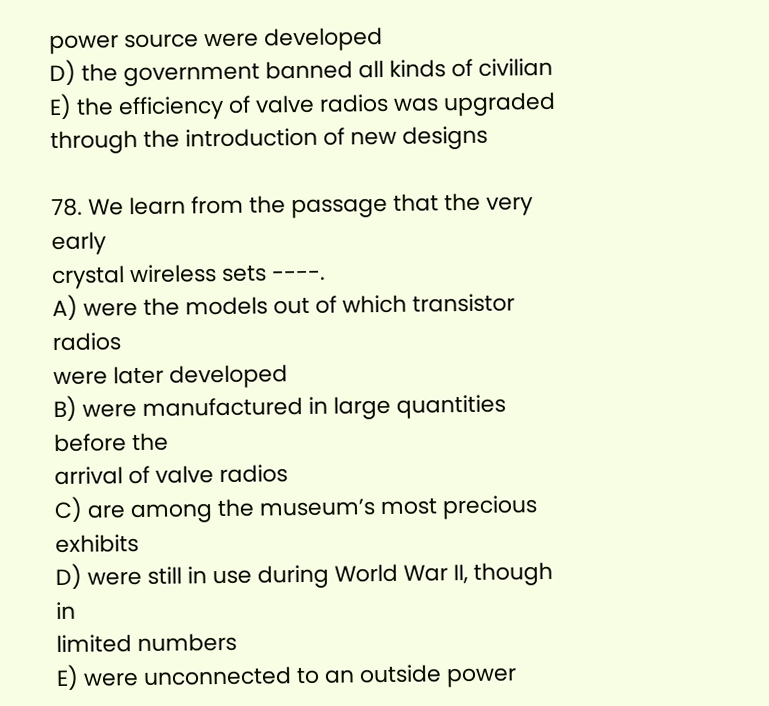power source were developed
D) the government banned all kinds of civilian
E) the efficiency of valve radios was upgraded
through the introduction of new designs

78. We learn from the passage that the very early
crystal wireless sets ----.
A) were the models out of which transistor radios
were later developed
B) were manufactured in large quantities before the
arrival of valve radios
C) are among the museum’s most precious exhibits
D) were still in use during World War II, though in
limited numbers
E) were unconnected to an outside power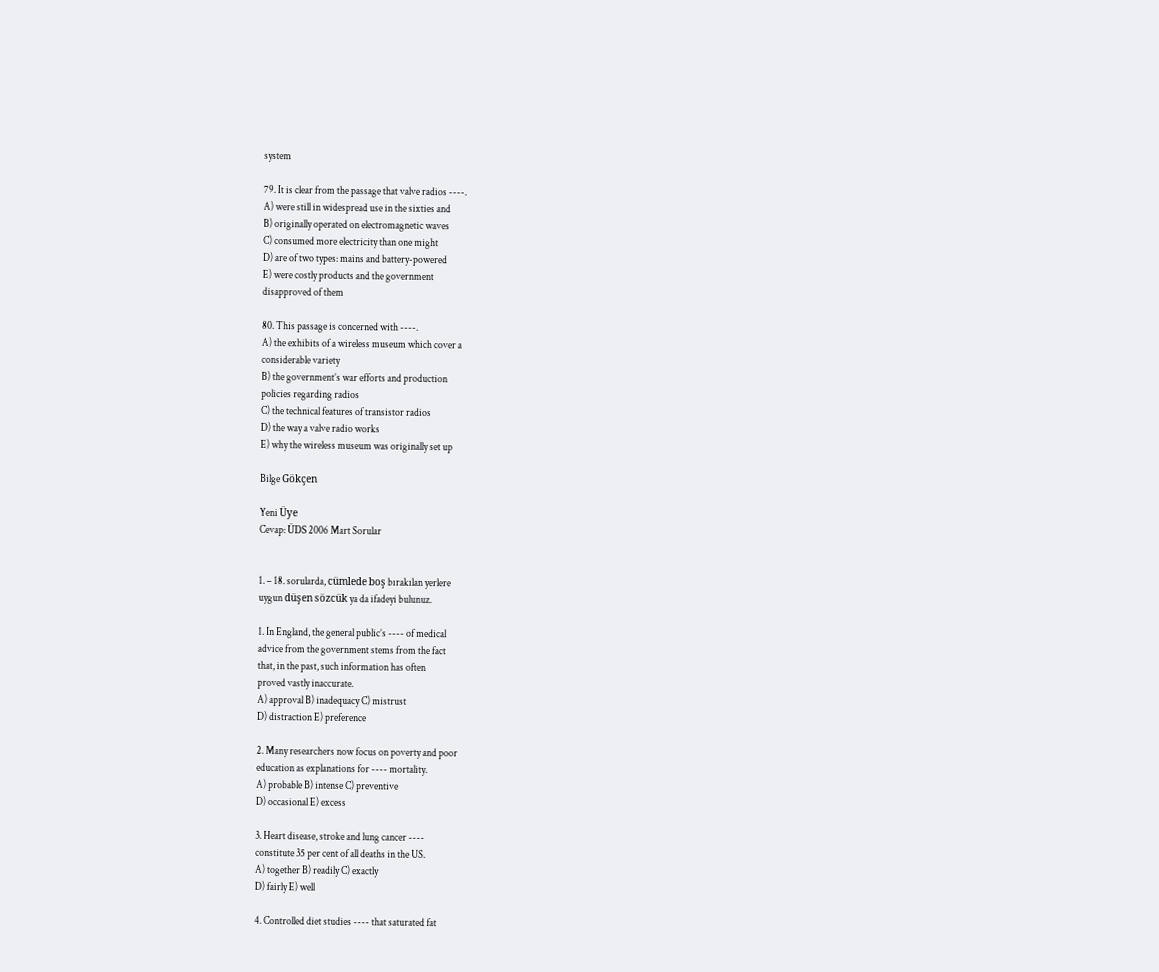system

79. It is clear from the passage that valve radios ----.
A) were still in widespread use in the sixties and
B) originally operated on electromagnetic waves
C) consumed more electricity than one might
D) are of two types: mains and battery-powered
E) were costly products and the government
disapproved of them

80. This passage is concerned with ----.
A) the exhibits of a wireless museum which cover a
considerable variety
B) the government’s war efforts and production
policies regarding radios
C) the technical features of transistor radios
D) the way a valve radio works
E) why the wireless museum was originally set up

Bilge Gökçen

Yeni Üye
Cevap: ÜDS 2006 Mart Sorular


1. – 18. sorularda, cümlede boş bırakılan yerlere
uygun düşen sözcük ya da ifadeyi bulunuz.

1. In England, the general public’s ---- of medical
advice from the government stems from the fact
that, in the past, such information has often
proved vastly inaccurate.
A) approval B) inadequacy C) mistrust
D) distraction E) preference

2. Many researchers now focus on poverty and poor
education as explanations for ---- mortality.
A) probable B) intense C) preventive
D) occasional E) excess

3. Heart disease, stroke and lung cancer ----
constitute 35 per cent of all deaths in the US.
A) together B) readily C) exactly
D) fairly E) well

4. Controlled diet studies ---- that saturated fat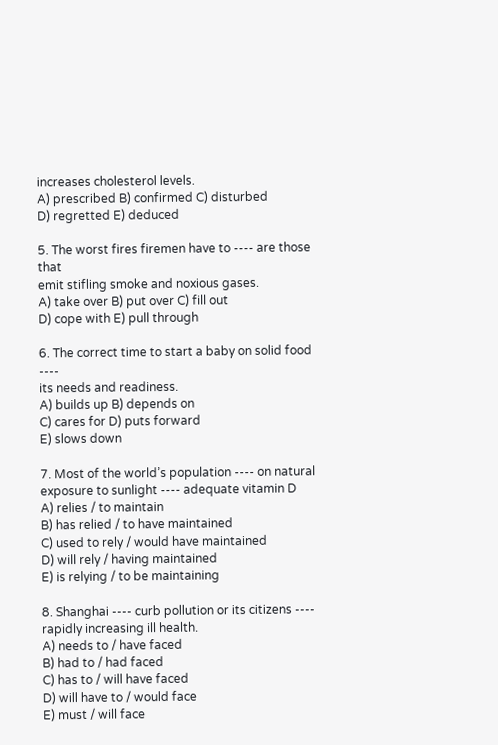increases cholesterol levels.
A) prescribed B) confirmed C) disturbed
D) regretted E) deduced

5. The worst fires firemen have to ---- are those that
emit stifling smoke and noxious gases.
A) take over B) put over C) fill out
D) cope with E) pull through

6. The correct time to start a baby on solid food ----
its needs and readiness.
A) builds up B) depends on
C) cares for D) puts forward
E) slows down

7. Most of the world’s population ---- on natural
exposure to sunlight ---- adequate vitamin D
A) relies / to maintain
B) has relied / to have maintained
C) used to rely / would have maintained
D) will rely / having maintained
E) is relying / to be maintaining

8. Shanghai ---- curb pollution or its citizens ----
rapidly increasing ill health.
A) needs to / have faced
B) had to / had faced
C) has to / will have faced
D) will have to / would face
E) must / will face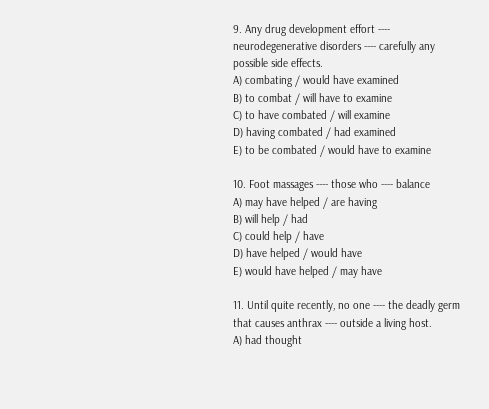9. Any drug development effort ----
neurodegenerative disorders ---- carefully any
possible side effects.
A) combating / would have examined
B) to combat / will have to examine
C) to have combated / will examine
D) having combated / had examined
E) to be combated / would have to examine

10. Foot massages ---- those who ---- balance
A) may have helped / are having
B) will help / had
C) could help / have
D) have helped / would have
E) would have helped / may have

11. Until quite recently, no one ---- the deadly germ
that causes anthrax ---- outside a living host.
A) had thought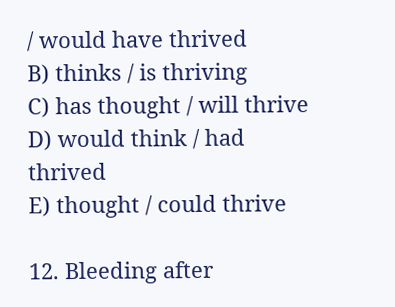/ would have thrived
B) thinks / is thriving
C) has thought / will thrive
D) would think / had thrived
E) thought / could thrive

12. Bleeding after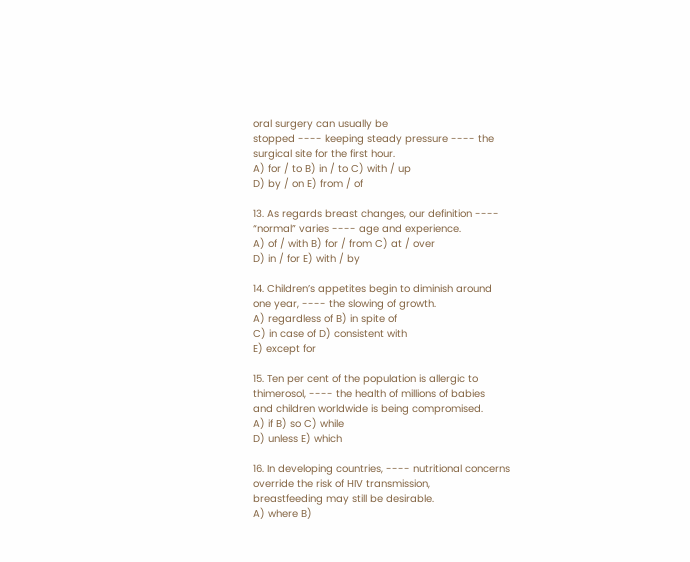oral surgery can usually be
stopped ---- keeping steady pressure ---- the
surgical site for the first hour.
A) for / to B) in / to C) with / up
D) by / on E) from / of

13. As regards breast changes, our definition ----
“normal” varies ---- age and experience.
A) of / with B) for / from C) at / over
D) in / for E) with / by

14. Children’s appetites begin to diminish around
one year, ---- the slowing of growth.
A) regardless of B) in spite of
C) in case of D) consistent with
E) except for

15. Ten per cent of the population is allergic to
thimerosol, ---- the health of millions of babies
and children worldwide is being compromised.
A) if B) so C) while
D) unless E) which

16. In developing countries, ---- nutritional concerns
override the risk of HIV transmission,
breastfeeding may still be desirable.
A) where B)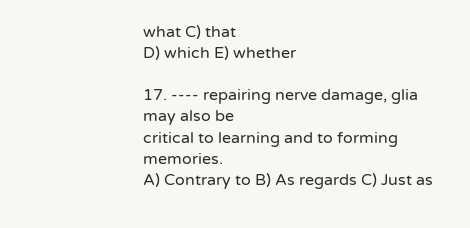what C) that
D) which E) whether

17. ---- repairing nerve damage, glia may also be
critical to learning and to forming memories.
A) Contrary to B) As regards C) Just as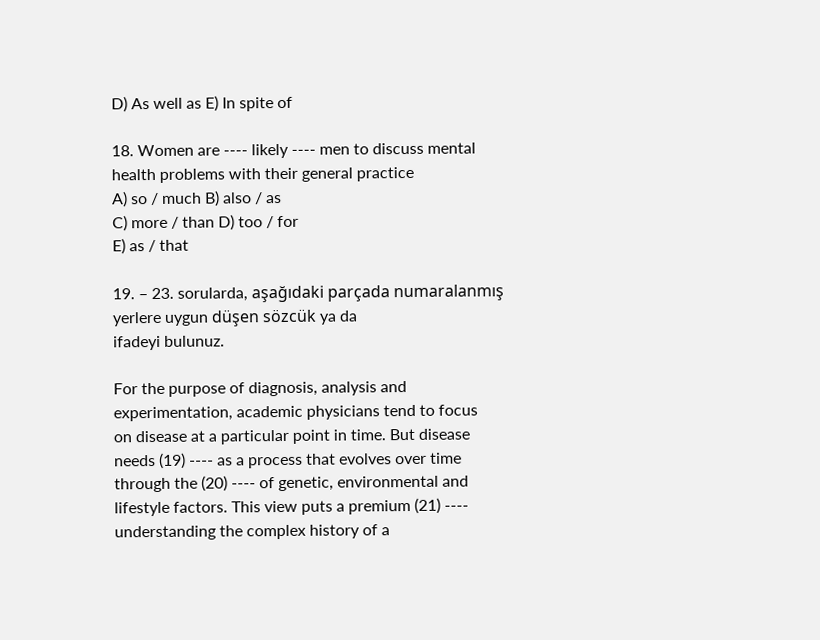D) As well as E) In spite of

18. Women are ---- likely ---- men to discuss mental
health problems with their general practice
A) so / much B) also / as
C) more / than D) too / for
E) as / that

19. – 23. sorularda, aşağıdaki parçada numaralanmış
yerlere uygun düşen sözcük ya da
ifadeyi bulunuz.

For the purpose of diagnosis, analysis and
experimentation, academic physicians tend to focus
on disease at a particular point in time. But disease
needs (19) ---- as a process that evolves over time
through the (20) ---- of genetic, environmental and
lifestyle factors. This view puts a premium (21) ----
understanding the complex history of a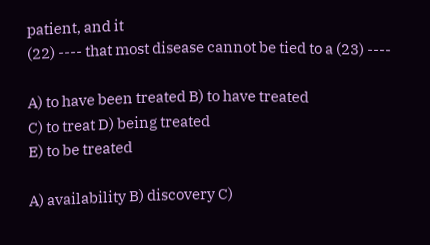patient, and it
(22) ---- that most disease cannot be tied to a (23) ----

A) to have been treated B) to have treated
C) to treat D) being treated
E) to be treated

A) availability B) discovery C)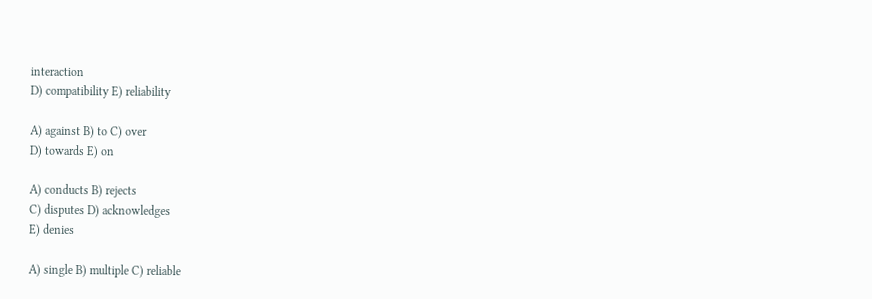interaction
D) compatibility E) reliability

A) against B) to C) over
D) towards E) on

A) conducts B) rejects
C) disputes D) acknowledges
E) denies

A) single B) multiple C) reliable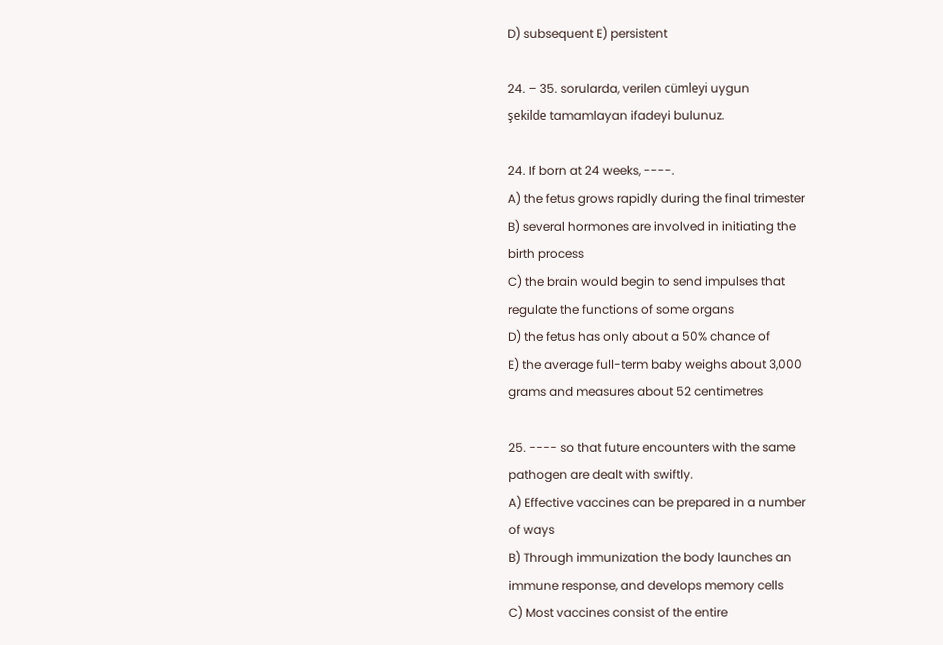D) subsequent E) persistent

24. – 35. sorularda, verilen cümleyi uygun
şekilde tamamlayan ifadeyi bulunuz.

24. If born at 24 weeks, ----.
A) the fetus grows rapidly during the final trimester
B) several hormones are involved in initiating the
birth process
C) the brain would begin to send impulses that
regulate the functions of some organs
D) the fetus has only about a 50% chance of
E) the average full-term baby weighs about 3,000
grams and measures about 52 centimetres

25. ---- so that future encounters with the same
pathogen are dealt with swiftly.
A) Effective vaccines can be prepared in a number
of ways
B) Through immunization the body launches an
immune response, and develops memory cells
C) Most vaccines consist of the entire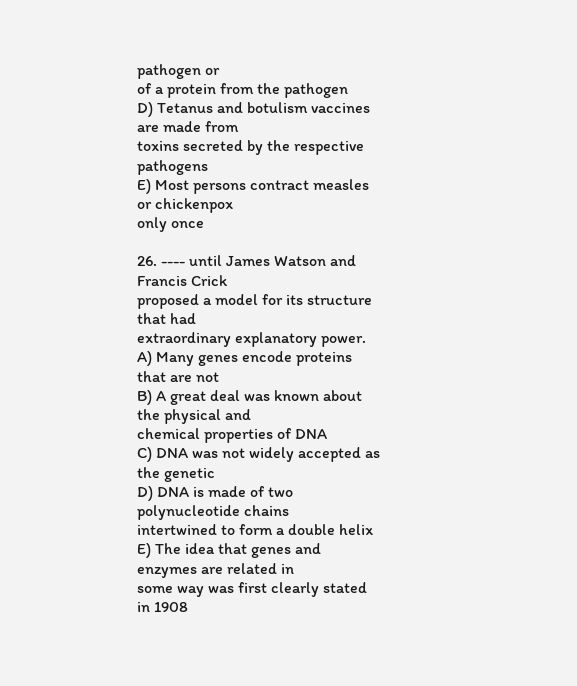pathogen or
of a protein from the pathogen
D) Tetanus and botulism vaccines are made from
toxins secreted by the respective pathogens
E) Most persons contract measles or chickenpox
only once

26. ---- until James Watson and Francis Crick
proposed a model for its structure that had
extraordinary explanatory power.
A) Many genes encode proteins that are not
B) A great deal was known about the physical and
chemical properties of DNA
C) DNA was not widely accepted as the genetic
D) DNA is made of two polynucleotide chains
intertwined to form a double helix
E) The idea that genes and enzymes are related in
some way was first clearly stated in 1908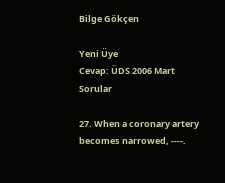Bilge Gökçen

Yeni Üye
Cevap: ÜDS 2006 Mart Sorular

27. When a coronary artery becomes narrowed, ----.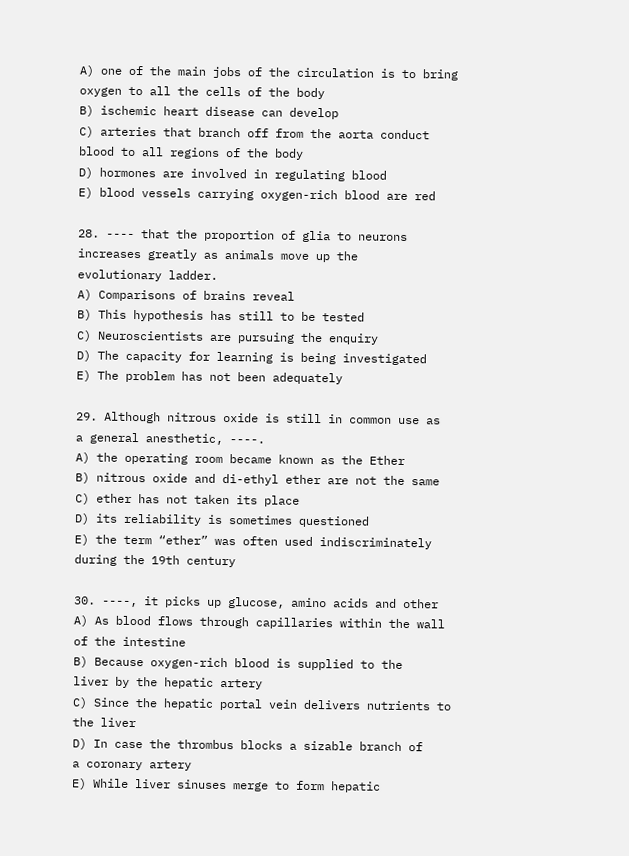A) one of the main jobs of the circulation is to bring
oxygen to all the cells of the body
B) ischemic heart disease can develop
C) arteries that branch off from the aorta conduct
blood to all regions of the body
D) hormones are involved in regulating blood
E) blood vessels carrying oxygen-rich blood are red

28. ---- that the proportion of glia to neurons
increases greatly as animals move up the
evolutionary ladder.
A) Comparisons of brains reveal
B) This hypothesis has still to be tested
C) Neuroscientists are pursuing the enquiry
D) The capacity for learning is being investigated
E) The problem has not been adequately

29. Although nitrous oxide is still in common use as
a general anesthetic, ----.
A) the operating room became known as the Ether
B) nitrous oxide and di-ethyl ether are not the same
C) ether has not taken its place
D) its reliability is sometimes questioned
E) the term “ether” was often used indiscriminately
during the 19th century

30. ----, it picks up glucose, amino acids and other
A) As blood flows through capillaries within the wall
of the intestine
B) Because oxygen-rich blood is supplied to the
liver by the hepatic artery
C) Since the hepatic portal vein delivers nutrients to
the liver
D) In case the thrombus blocks a sizable branch of
a coronary artery
E) While liver sinuses merge to form hepatic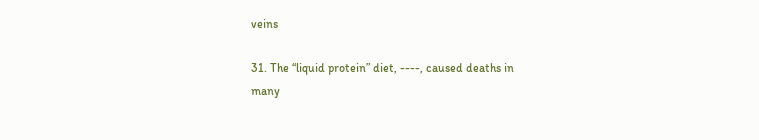veins

31. The “liquid protein” diet, ----, caused deaths in
many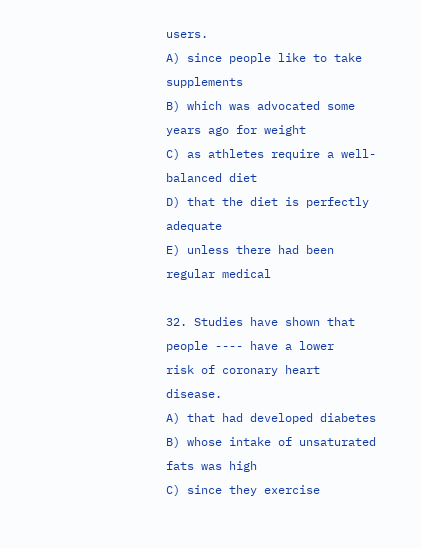users.
A) since people like to take supplements
B) which was advocated some years ago for weight
C) as athletes require a well-balanced diet
D) that the diet is perfectly adequate
E) unless there had been regular medical

32. Studies have shown that people ---- have a lower
risk of coronary heart disease.
A) that had developed diabetes
B) whose intake of unsaturated fats was high
C) since they exercise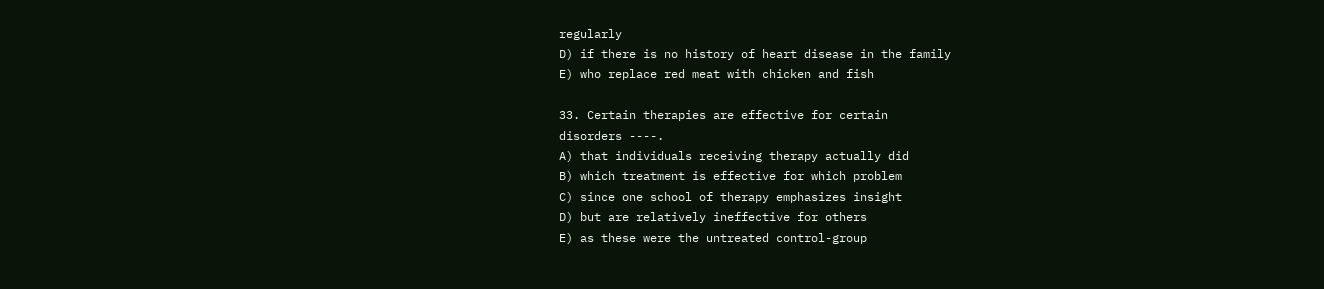regularly
D) if there is no history of heart disease in the family
E) who replace red meat with chicken and fish

33. Certain therapies are effective for certain
disorders ----.
A) that individuals receiving therapy actually did
B) which treatment is effective for which problem
C) since one school of therapy emphasizes insight
D) but are relatively ineffective for others
E) as these were the untreated control-group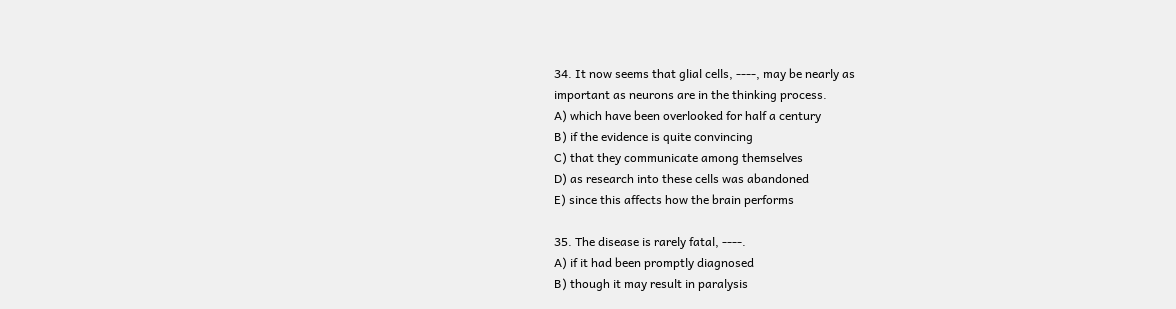34. It now seems that glial cells, ----, may be nearly as
important as neurons are in the thinking process.
A) which have been overlooked for half a century
B) if the evidence is quite convincing
C) that they communicate among themselves
D) as research into these cells was abandoned
E) since this affects how the brain performs

35. The disease is rarely fatal, ----.
A) if it had been promptly diagnosed
B) though it may result in paralysis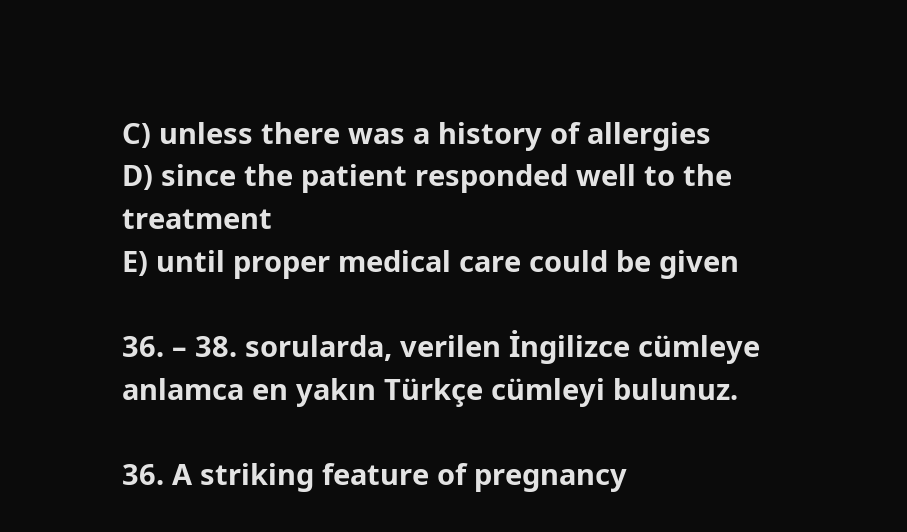C) unless there was a history of allergies
D) since the patient responded well to the treatment
E) until proper medical care could be given

36. – 38. sorularda, verilen İngilizce cümleye
anlamca en yakın Türkçe cümleyi bulunuz.

36. A striking feature of pregnancy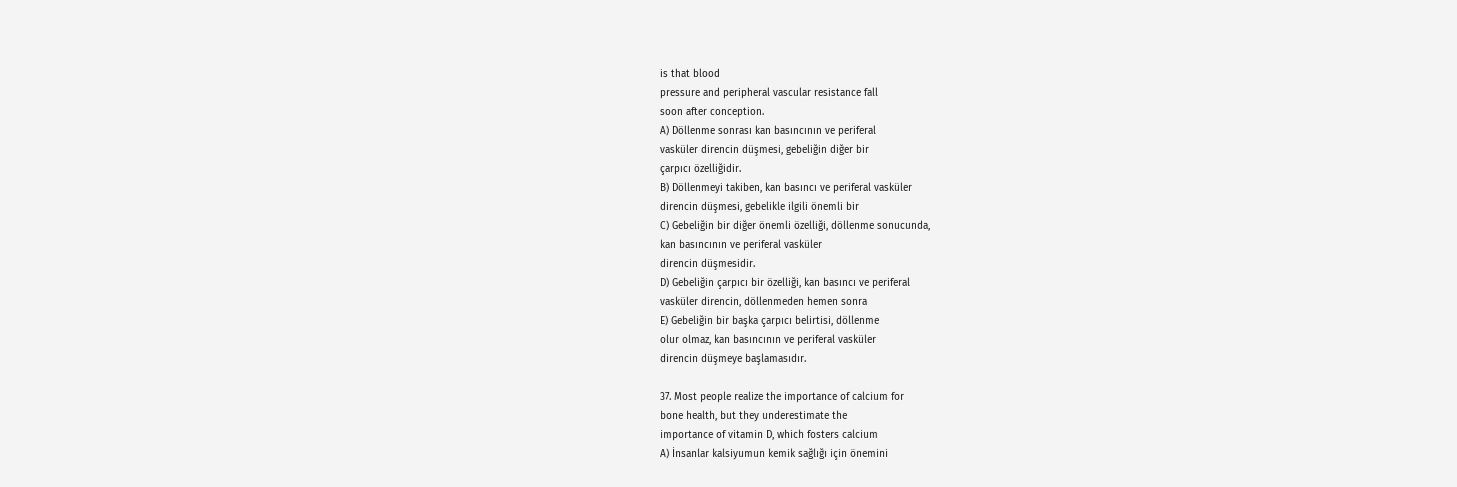is that blood
pressure and peripheral vascular resistance fall
soon after conception.
A) Döllenme sonrası kan basıncının ve periferal
vasküler direncin düşmesi, gebeliğin diğer bir
çarpıcı özelliğidir.
B) Döllenmeyi takiben, kan basıncı ve periferal vasküler
direncin düşmesi, gebelikle ilgili önemli bir
C) Gebeliğin bir diğer önemli özelliği, döllenme sonucunda,
kan basıncının ve periferal vasküler
direncin düşmesidir.
D) Gebeliğin çarpıcı bir özelliği, kan basıncı ve periferal
vasküler direncin, döllenmeden hemen sonra
E) Gebeliğin bir başka çarpıcı belirtisi, döllenme
olur olmaz, kan basıncının ve periferal vasküler
direncin düşmeye başlamasıdır.

37. Most people realize the importance of calcium for
bone health, but they underestimate the
importance of vitamin D, which fosters calcium
A) İnsanlar kalsiyumun kemik sağlığı için önemini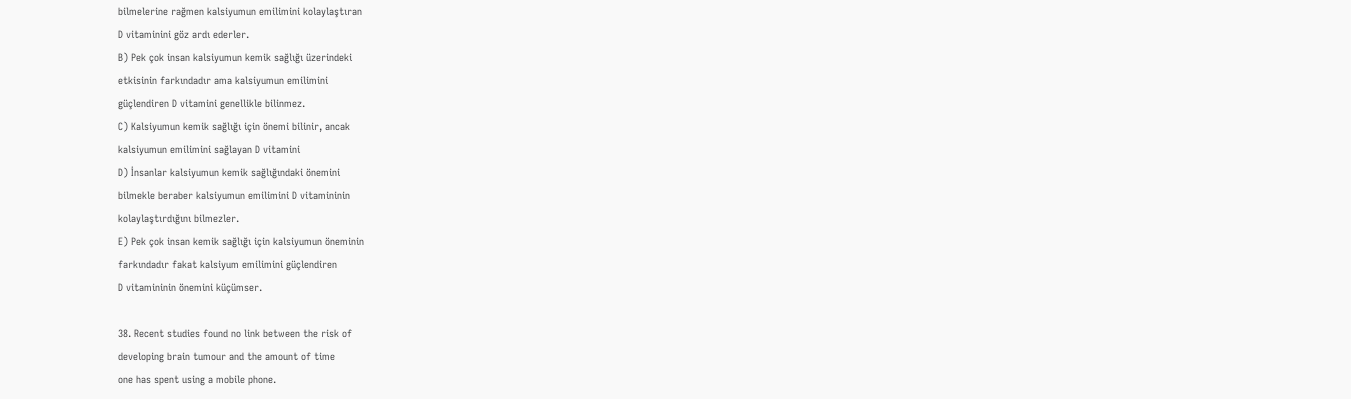bilmelerine rağmen kalsiyumun emilimini kolaylaştıran
D vitaminini göz ardı ederler.
B) Pek çok insan kalsiyumun kemik sağlığı üzerindeki
etkisinin farkındadır ama kalsiyumun emilimini
güçlendiren D vitamini genellikle bilinmez.
C) Kalsiyumun kemik sağlığı için önemi bilinir, ancak
kalsiyumun emilimini sağlayan D vitamini
D) İnsanlar kalsiyumun kemik sağlığındaki önemini
bilmekle beraber kalsiyumun emilimini D vitamininin
kolaylaştırdığını bilmezler.
E) Pek çok insan kemik sağlığı için kalsiyumun öneminin
farkındadır fakat kalsiyum emilimini güçlendiren
D vitamininin önemini küçümser.

38. Recent studies found no link between the risk of
developing brain tumour and the amount of time
one has spent using a mobile phone.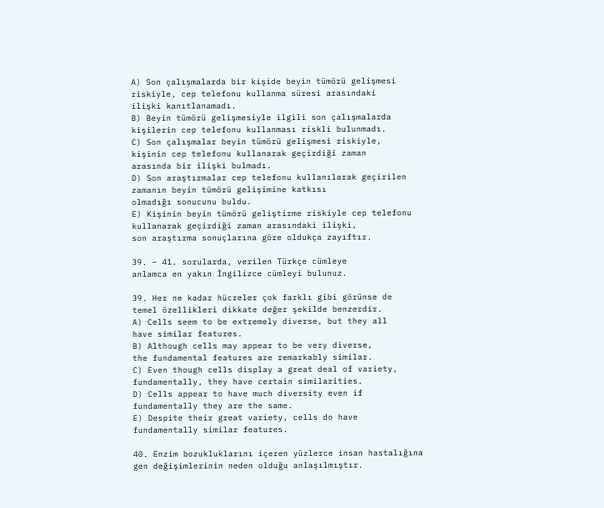A) Son çalışmalarda bir kişide beyin tümörü gelişmesi
riskiyle, cep telefonu kullanma süresi arasındaki
ilişki kanıtlanamadı.
B) Beyin tümörü gelişmesiyle ilgili son çalışmalarda
kişilerin cep telefonu kullanması riskli bulunmadı.
C) Son çalışmalar beyin tümörü gelişmesi riskiyle,
kişinin cep telefonu kullanarak geçirdiği zaman
arasında bir ilişki bulmadı.
D) Son araştırmalar cep telefonu kullanılarak geçirilen
zamanın beyin tümörü gelişimine katkısı
olmadığı sonucunu buldu.
E) Kişinin beyin tümörü geliştirme riskiyle cep telefonu
kullanarak geçirdiği zaman arasındaki ilişki,
son araştırma sonuçlarına göre oldukça zayıftır.

39. – 41. sorularda, verilen Türkçe cümleye
anlamca en yakın İngilizce cümleyi bulunuz.

39. Her ne kadar hücreler çok farklı gibi görünse de
temel özellikleri dikkate değer şekilde benzerdir.
A) Cells seem to be extremely diverse, but they all
have similar features.
B) Although cells may appear to be very diverse,
the fundamental features are remarkably similar.
C) Even though cells display a great deal of variety,
fundamentally, they have certain similarities.
D) Cells appear to have much diversity even if
fundamentally they are the same.
E) Despite their great variety, cells do have
fundamentally similar features.

40. Enzim bozukluklarını içeren yüzlerce insan hastalığına
gen değişimlerinin neden olduğu anlaşılmıştır.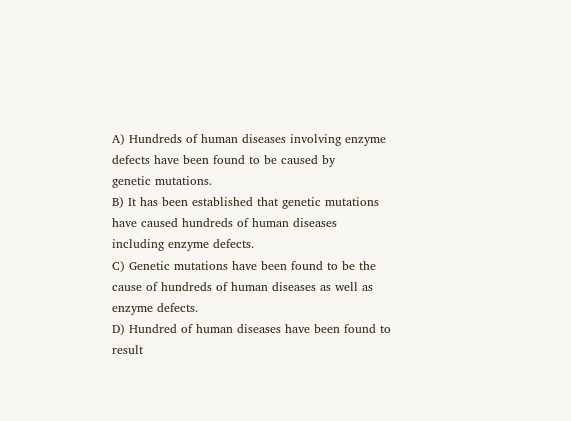A) Hundreds of human diseases involving enzyme
defects have been found to be caused by
genetic mutations.
B) It has been established that genetic mutations
have caused hundreds of human diseases
including enzyme defects.
C) Genetic mutations have been found to be the
cause of hundreds of human diseases as well as
enzyme defects.
D) Hundred of human diseases have been found to
result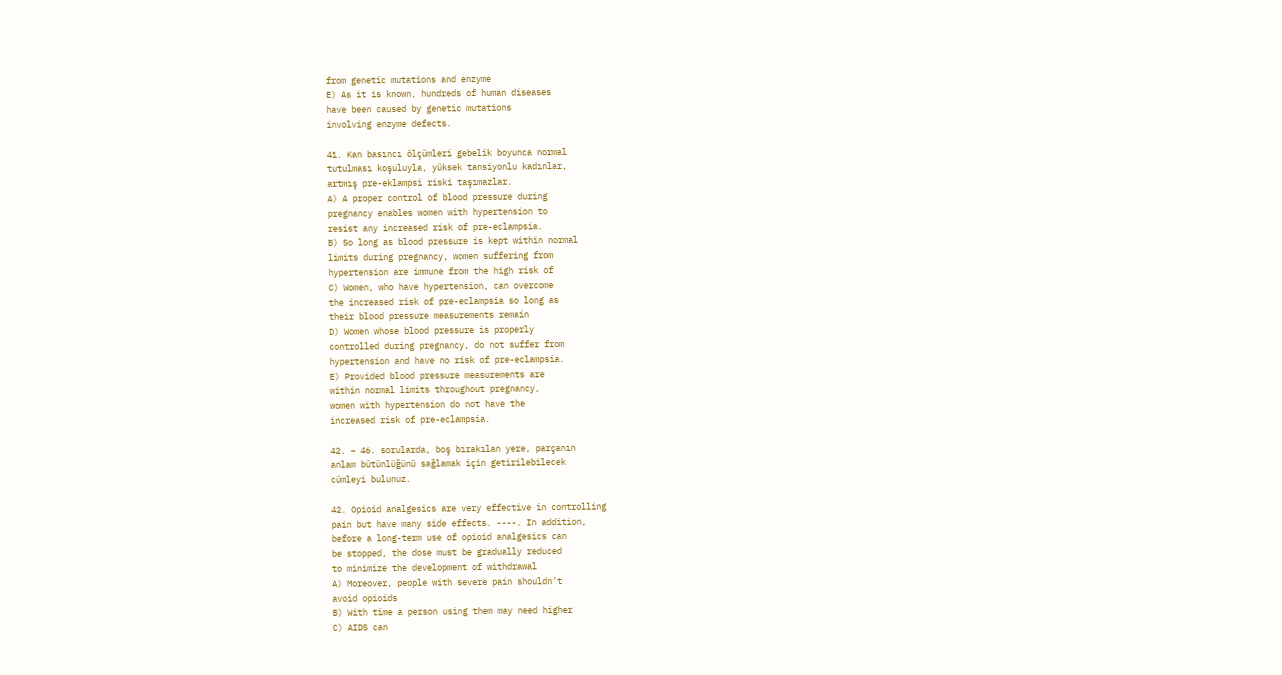from genetic mutations and enzyme
E) As it is known, hundreds of human diseases
have been caused by genetic mutations
involving enzyme defects.

41. Kan basıncı ölçümleri gebelik boyunca normal
tutulması koşuluyla, yüksek tansiyonlu kadınlar,
artmış pre-eklampsi riski taşımazlar.
A) A proper control of blood pressure during
pregnancy enables women with hypertension to
resist any increased risk of pre-eclampsia.
B) So long as blood pressure is kept within normal
limits during pregnancy, women suffering from
hypertension are immune from the high risk of
C) Women, who have hypertension, can overcome
the increased risk of pre-eclampsia so long as
their blood pressure measurements remain
D) Women whose blood pressure is properly
controlled during pregnancy, do not suffer from
hypertension and have no risk of pre-eclampsia.
E) Provided blood pressure measurements are
within normal limits throughout pregnancy,
women with hypertension do not have the
increased risk of pre-eclampsia.

42. – 46. sorularda, boş bırakılan yere, parçanın
anlam bütünlüğünü sağlamak için getirilebilecek
cümleyi bulunuz.

42. Opioid analgesics are very effective in controlling
pain but have many side effects. ----. In addition,
before a long-term use of opioid analgesics can
be stopped, the dose must be gradually reduced
to minimize the development of withdrawal
A) Moreover, people with severe pain shouldn’t
avoid opioids
B) With time a person using them may need higher
C) AIDS can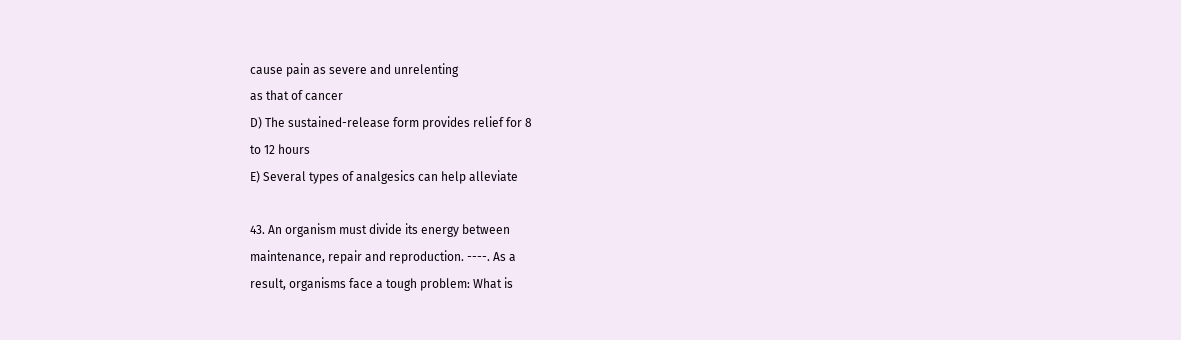cause pain as severe and unrelenting
as that of cancer
D) The sustained-release form provides relief for 8
to 12 hours
E) Several types of analgesics can help alleviate

43. An organism must divide its energy between
maintenance, repair and reproduction. ----. As a
result, organisms face a tough problem: What is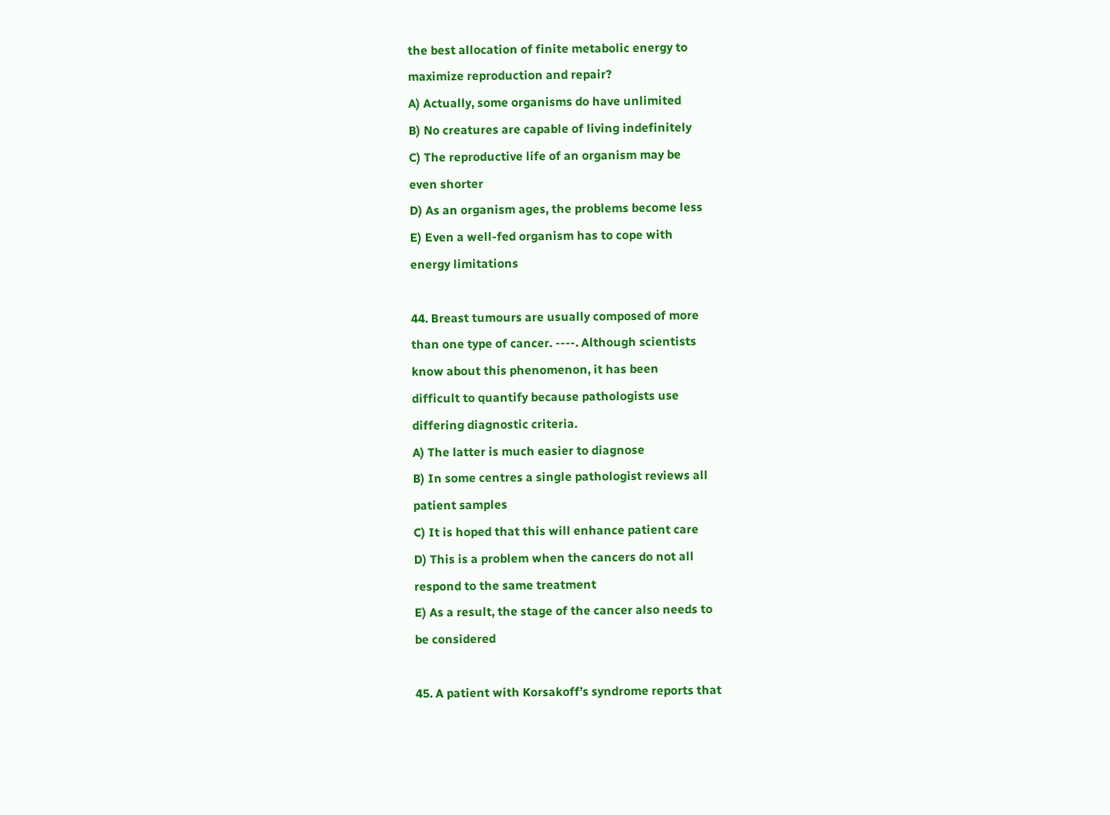the best allocation of finite metabolic energy to
maximize reproduction and repair?
A) Actually, some organisms do have unlimited
B) No creatures are capable of living indefinitely
C) The reproductive life of an organism may be
even shorter
D) As an organism ages, the problems become less
E) Even a well-fed organism has to cope with
energy limitations

44. Breast tumours are usually composed of more
than one type of cancer. ----. Although scientists
know about this phenomenon, it has been
difficult to quantify because pathologists use
differing diagnostic criteria.
A) The latter is much easier to diagnose
B) In some centres a single pathologist reviews all
patient samples
C) It is hoped that this will enhance patient care
D) This is a problem when the cancers do not all
respond to the same treatment
E) As a result, the stage of the cancer also needs to
be considered

45. A patient with Korsakoff’s syndrome reports that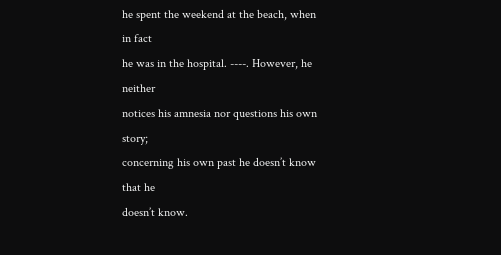he spent the weekend at the beach, when in fact
he was in the hospital. ----. However, he neither
notices his amnesia nor questions his own story;
concerning his own past he doesn’t know that he
doesn’t know.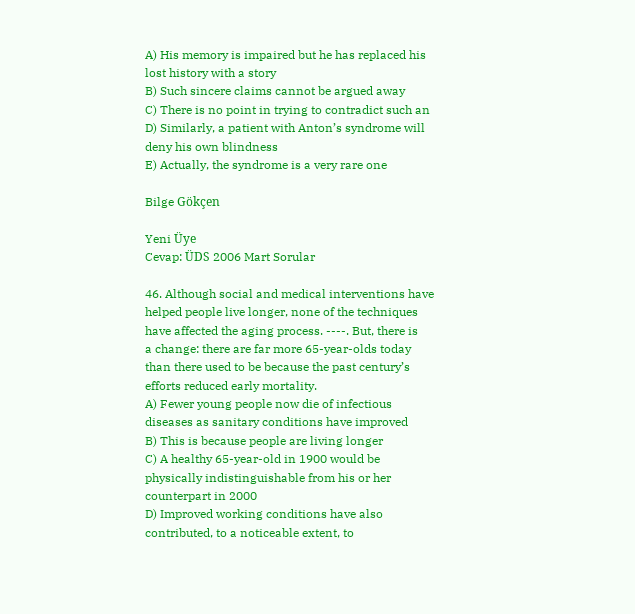A) His memory is impaired but he has replaced his
lost history with a story
B) Such sincere claims cannot be argued away
C) There is no point in trying to contradict such an
D) Similarly, a patient with Anton’s syndrome will
deny his own blindness
E) Actually, the syndrome is a very rare one

Bilge Gökçen

Yeni Üye
Cevap: ÜDS 2006 Mart Sorular

46. Although social and medical interventions have
helped people live longer, none of the techniques
have affected the aging process. ----. But, there is
a change: there are far more 65-year-olds today
than there used to be because the past century’s
efforts reduced early mortality.
A) Fewer young people now die of infectious
diseases as sanitary conditions have improved
B) This is because people are living longer
C) A healthy 65-year-old in 1900 would be
physically indistinguishable from his or her
counterpart in 2000
D) Improved working conditions have also
contributed, to a noticeable extent, to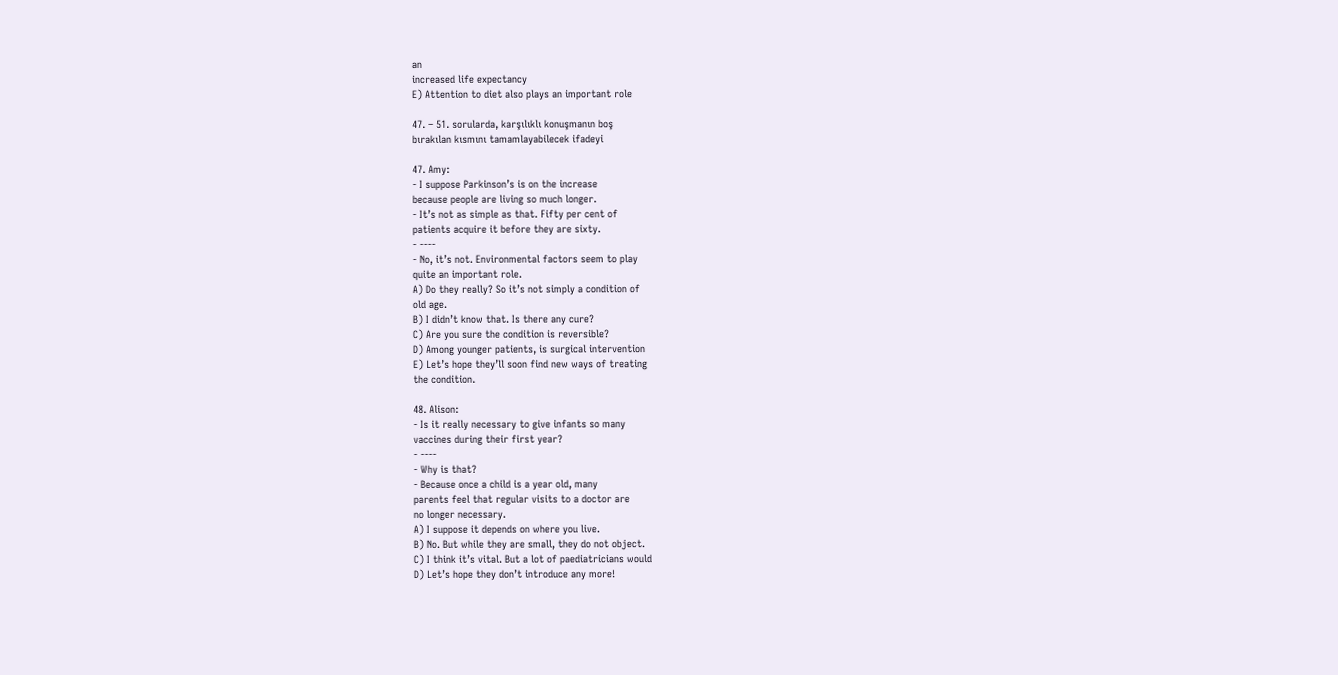an
increased life expectancy
E) Attention to diet also plays an important role

47. – 51. sorularda, karşılıklı konuşmanın boş
bırakılan kısmını tamamlayabilecek ifadeyi

47. Amy:
- I suppose Parkinson’s is on the increase
because people are living so much longer.
- It’s not as simple as that. Fifty per cent of
patients acquire it before they are sixty.
- ----
- No, it’s not. Environmental factors seem to play
quite an important role.
A) Do they really? So it’s not simply a condition of
old age.
B) I didn’t know that. Is there any cure?
C) Are you sure the condition is reversible?
D) Among younger patients, is surgical intervention
E) Let’s hope they’ll soon find new ways of treating
the condition.

48. Alison:
- Is it really necessary to give infants so many
vaccines during their first year?
- ----
- Why is that?
- Because once a child is a year old, many
parents feel that regular visits to a doctor are
no longer necessary.
A) I suppose it depends on where you live.
B) No. But while they are small, they do not object.
C) I think it’s vital. But a lot of paediatricians would
D) Let’s hope they don’t introduce any more!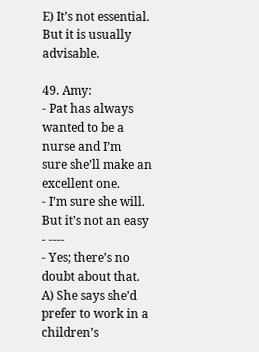E) It’s not essential. But it is usually advisable.

49. Amy:
- Pat has always wanted to be a nurse and I’m
sure she’ll make an excellent one.
- I’m sure she will. But it’s not an easy
- ----
- Yes; there’s no doubt about that.
A) She says she’d prefer to work in a children’s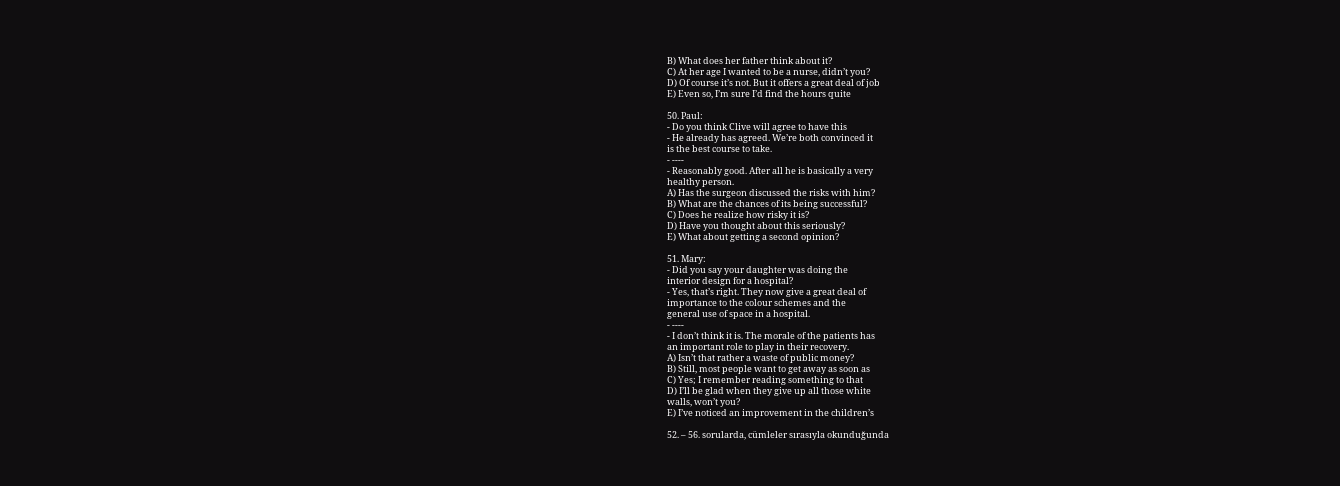B) What does her father think about it?
C) At her age I wanted to be a nurse, didn’t you?
D) Of course it’s not. But it offers a great deal of job
E) Even so, I’m sure I’d find the hours quite

50. Paul:
- Do you think Clive will agree to have this
- He already has agreed. We’re both convinced it
is the best course to take.
- ----
- Reasonably good. After all he is basically a very
healthy person.
A) Has the surgeon discussed the risks with him?
B) What are the chances of its being successful?
C) Does he realize how risky it is?
D) Have you thought about this seriously?
E) What about getting a second opinion?

51. Mary:
- Did you say your daughter was doing the
interior design for a hospital?
- Yes, that’s right. They now give a great deal of
importance to the colour schemes and the
general use of space in a hospital.
- ----
- I don’t think it is. The morale of the patients has
an important role to play in their recovery.
A) Isn’t that rather a waste of public money?
B) Still, most people want to get away as soon as
C) Yes; I remember reading something to that
D) I’ll be glad when they give up all those white
walls, won’t you?
E) I’ve noticed an improvement in the children’s

52. – 56. sorularda, cümleler sırasıyla okunduğunda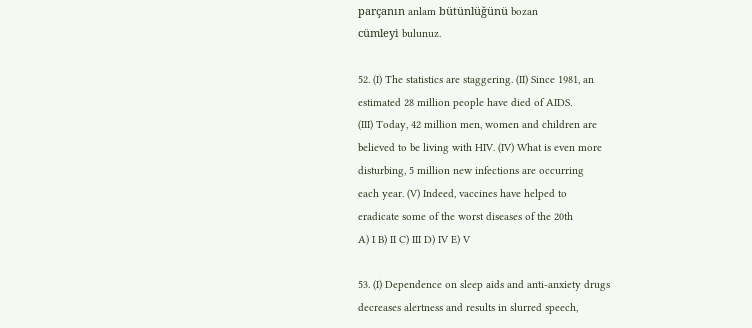parçanın anlam bütünlüğünü bozan
cümleyi bulunuz.

52. (I) The statistics are staggering. (II) Since 1981, an
estimated 28 million people have died of AIDS.
(III) Today, 42 million men, women and children are
believed to be living with HIV. (IV) What is even more
disturbing, 5 million new infections are occurring
each year. (V) Indeed, vaccines have helped to
eradicate some of the worst diseases of the 20th
A) I B) II C) III D) IV E) V

53. (I) Dependence on sleep aids and anti-anxiety drugs
decreases alertness and results in slurred speech,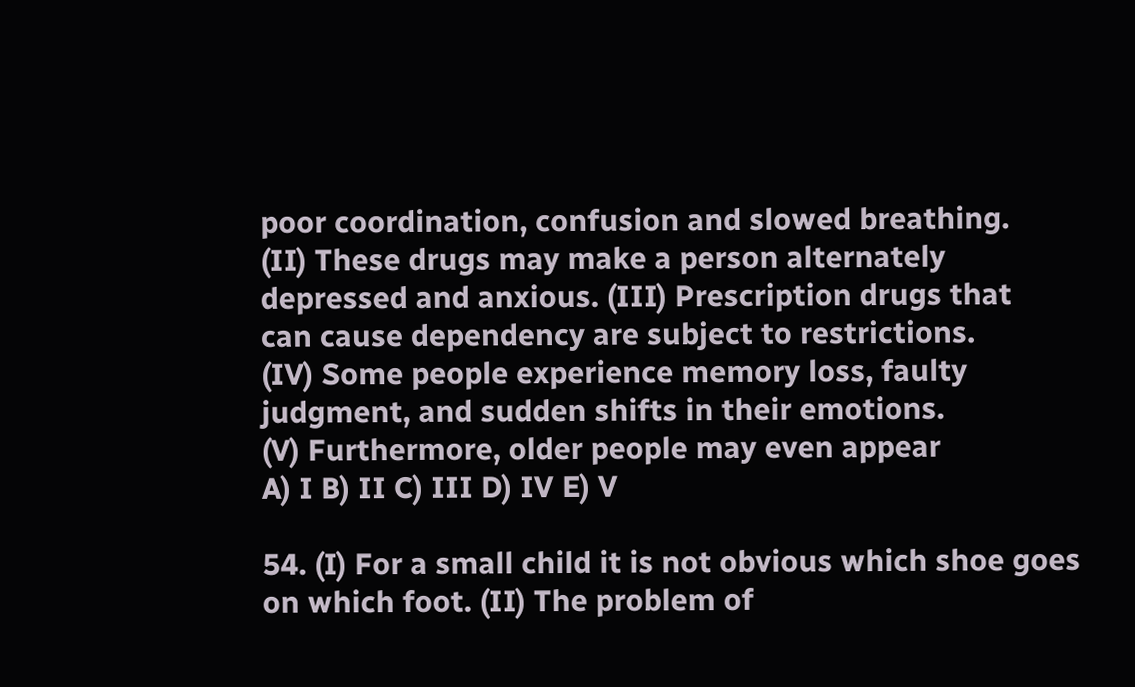poor coordination, confusion and slowed breathing.
(II) These drugs may make a person alternately
depressed and anxious. (III) Prescription drugs that
can cause dependency are subject to restrictions.
(IV) Some people experience memory loss, faulty
judgment, and sudden shifts in their emotions.
(V) Furthermore, older people may even appear
A) I B) II C) III D) IV E) V

54. (I) For a small child it is not obvious which shoe goes
on which foot. (II) The problem of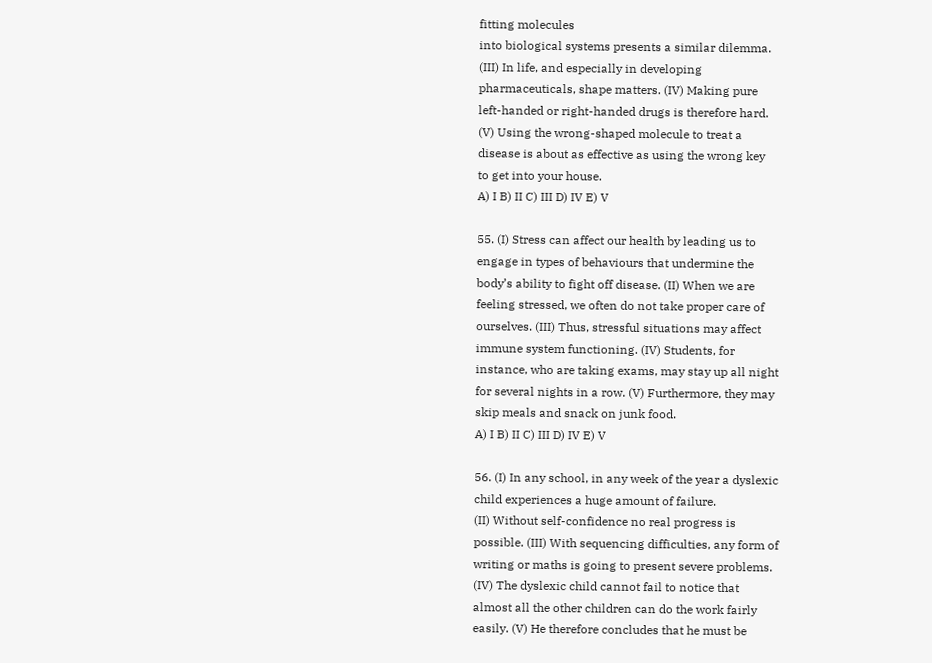fitting molecules
into biological systems presents a similar dilemma.
(III) In life, and especially in developing
pharmaceuticals, shape matters. (IV) Making pure
left-handed or right-handed drugs is therefore hard.
(V) Using the wrong-shaped molecule to treat a
disease is about as effective as using the wrong key
to get into your house.
A) I B) II C) III D) IV E) V

55. (I) Stress can affect our health by leading us to
engage in types of behaviours that undermine the
body’s ability to fight off disease. (II) When we are
feeling stressed, we often do not take proper care of
ourselves. (III) Thus, stressful situations may affect
immune system functioning. (IV) Students, for
instance, who are taking exams, may stay up all night
for several nights in a row. (V) Furthermore, they may
skip meals and snack on junk food.
A) I B) II C) III D) IV E) V

56. (I) In any school, in any week of the year a dyslexic
child experiences a huge amount of failure.
(II) Without self-confidence no real progress is
possible. (III) With sequencing difficulties, any form of
writing or maths is going to present severe problems.
(IV) The dyslexic child cannot fail to notice that
almost all the other children can do the work fairly
easily. (V) He therefore concludes that he must be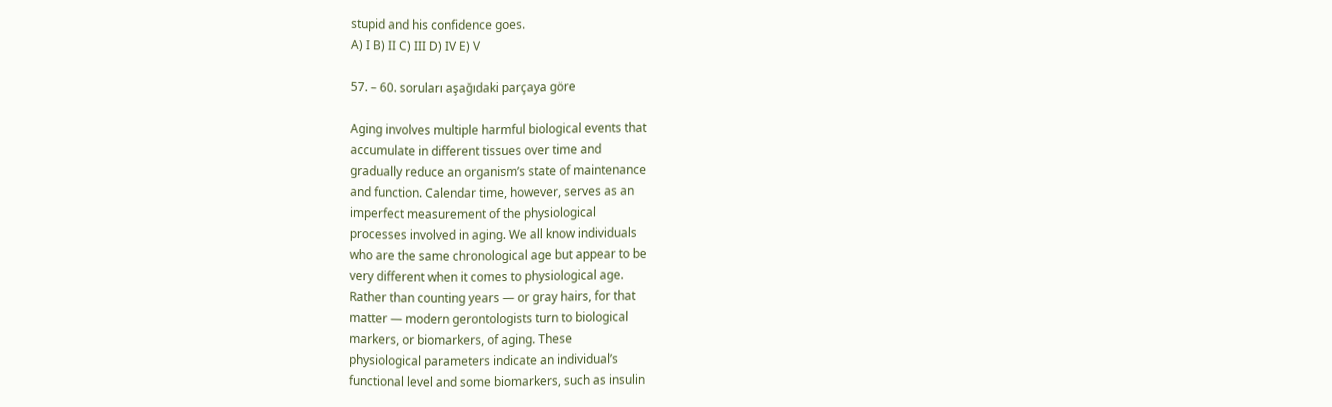stupid and his confidence goes.
A) I B) II C) III D) IV E) V

57. – 60. soruları aşağıdaki parçaya göre

Aging involves multiple harmful biological events that
accumulate in different tissues over time and
gradually reduce an organism’s state of maintenance
and function. Calendar time, however, serves as an
imperfect measurement of the physiological
processes involved in aging. We all know individuals
who are the same chronological age but appear to be
very different when it comes to physiological age.
Rather than counting years — or gray hairs, for that
matter — modern gerontologists turn to biological
markers, or biomarkers, of aging. These
physiological parameters indicate an individual’s
functional level and some biomarkers, such as insulin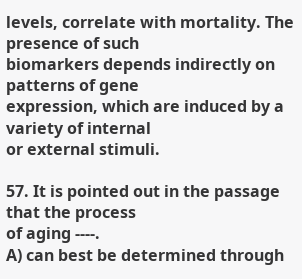levels, correlate with mortality. The presence of such
biomarkers depends indirectly on patterns of gene
expression, which are induced by a variety of internal
or external stimuli.

57. It is pointed out in the passage that the process
of aging ----.
A) can best be determined through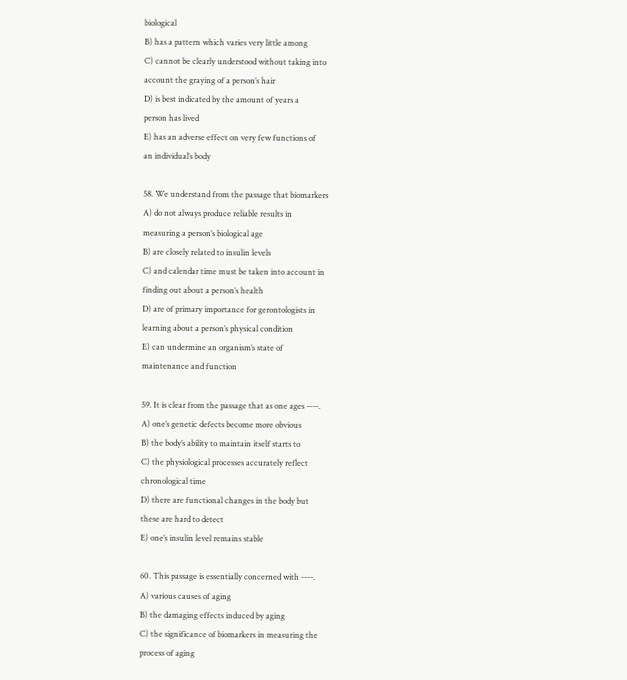biological
B) has a pattern which varies very little among
C) cannot be clearly understood without taking into
account the graying of a person’s hair
D) is best indicated by the amount of years a
person has lived
E) has an adverse effect on very few functions of
an individual’s body

58. We understand from the passage that biomarkers
A) do not always produce reliable results in
measuring a person’s biological age
B) are closely related to insulin levels
C) and calendar time must be taken into account in
finding out about a person’s health
D) are of primary importance for gerontologists in
learning about a person’s physical condition
E) can undermine an organism’s state of
maintenance and function

59. It is clear from the passage that as one ages ----.
A) one’s genetic defects become more obvious
B) the body’s ability to maintain itself starts to
C) the physiological processes accurately reflect
chronological time
D) there are functional changes in the body but
these are hard to detect
E) one’s insulin level remains stable

60. This passage is essentially concerned with ----.
A) various causes of aging
B) the damaging effects induced by aging
C) the significance of biomarkers in measuring the
process of aging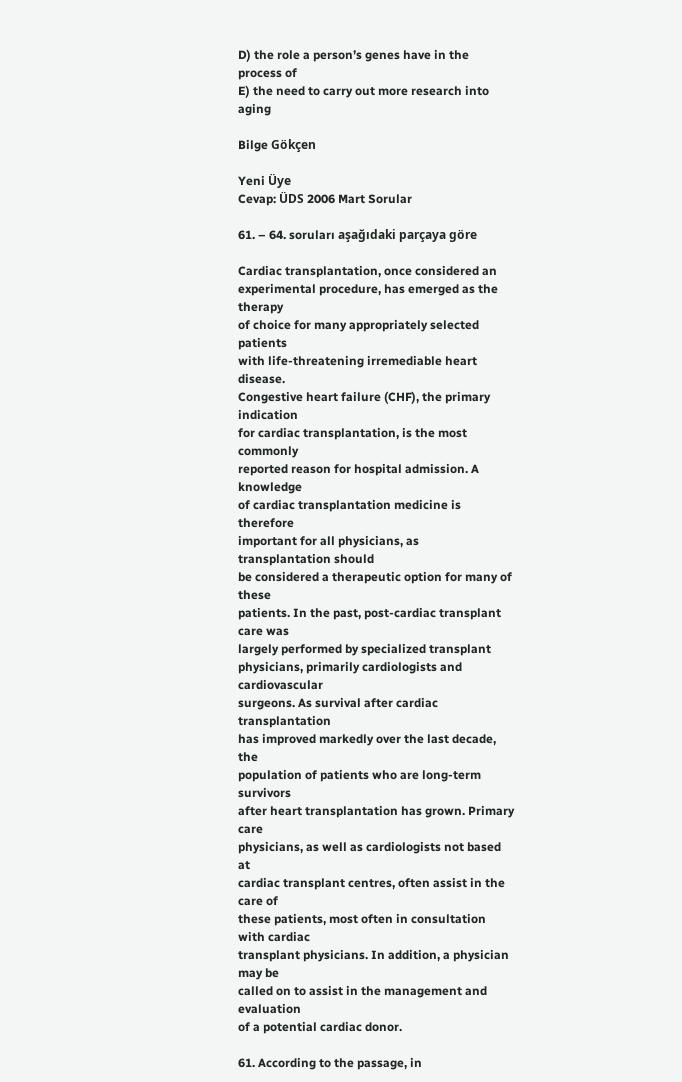D) the role a person’s genes have in the process of
E) the need to carry out more research into aging

Bilge Gökçen

Yeni Üye
Cevap: ÜDS 2006 Mart Sorular

61. – 64. soruları aşağıdaki parçaya göre

Cardiac transplantation, once considered an
experimental procedure, has emerged as the therapy
of choice for many appropriately selected patients
with life-threatening irremediable heart disease.
Congestive heart failure (CHF), the primary indication
for cardiac transplantation, is the most commonly
reported reason for hospital admission. A knowledge
of cardiac transplantation medicine is therefore
important for all physicians, as transplantation should
be considered a therapeutic option for many of these
patients. In the past, post-cardiac transplant care was
largely performed by specialized transplant
physicians, primarily cardiologists and cardiovascular
surgeons. As survival after cardiac transplantation
has improved markedly over the last decade, the
population of patients who are long-term survivors
after heart transplantation has grown. Primary care
physicians, as well as cardiologists not based at
cardiac transplant centres, often assist in the care of
these patients, most often in consultation with cardiac
transplant physicians. In addition, a physician may be
called on to assist in the management and evaluation
of a potential cardiac donor.

61. According to the passage, in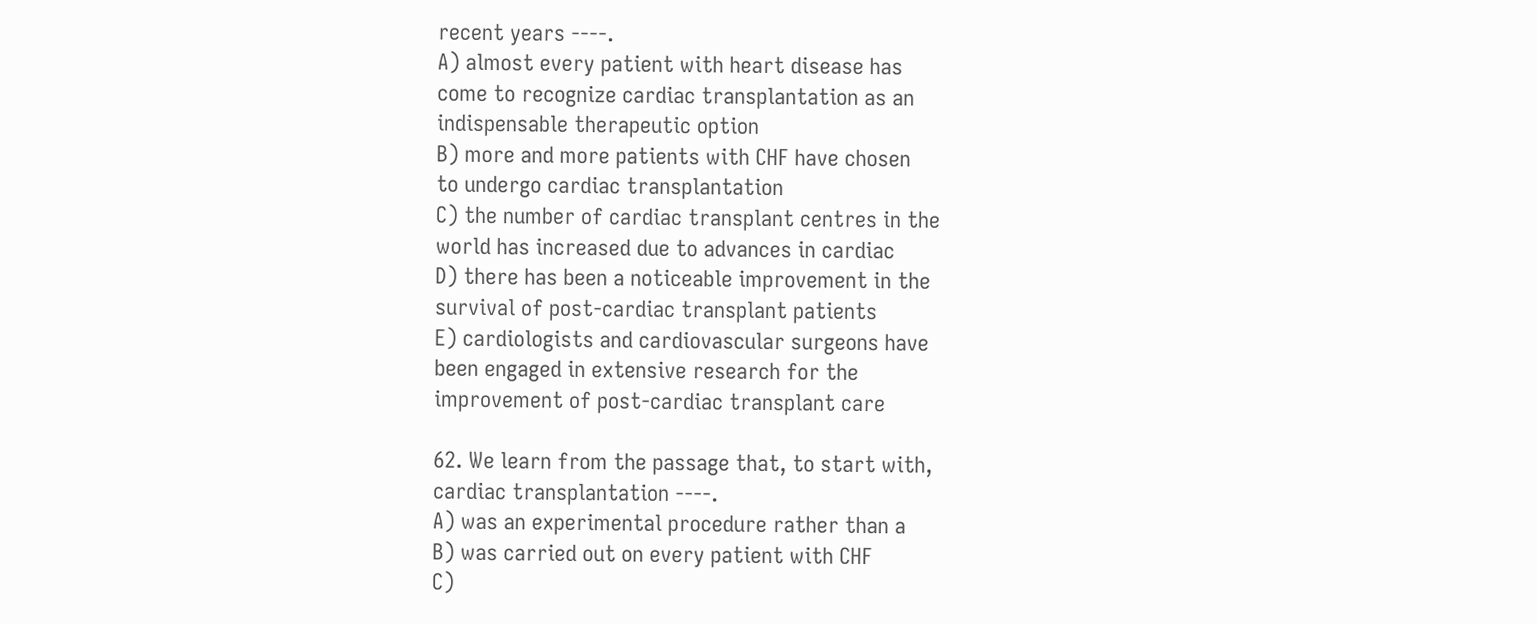recent years ----.
A) almost every patient with heart disease has
come to recognize cardiac transplantation as an
indispensable therapeutic option
B) more and more patients with CHF have chosen
to undergo cardiac transplantation
C) the number of cardiac transplant centres in the
world has increased due to advances in cardiac
D) there has been a noticeable improvement in the
survival of post-cardiac transplant patients
E) cardiologists and cardiovascular surgeons have
been engaged in extensive research for the
improvement of post-cardiac transplant care

62. We learn from the passage that, to start with,
cardiac transplantation ----.
A) was an experimental procedure rather than a
B) was carried out on every patient with CHF
C)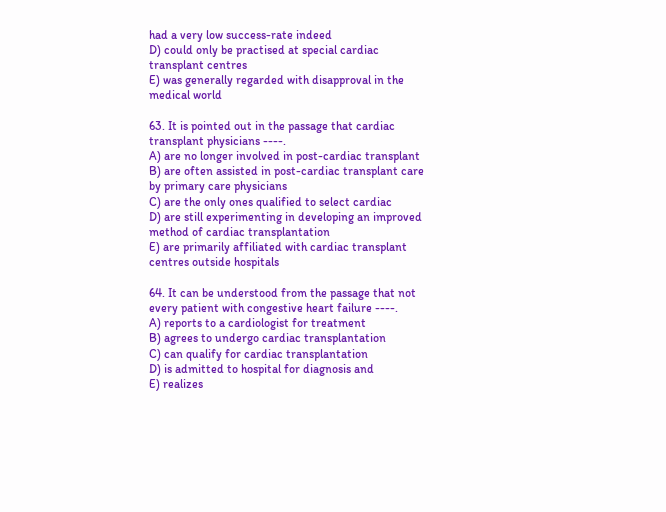had a very low success-rate indeed
D) could only be practised at special cardiac
transplant centres
E) was generally regarded with disapproval in the
medical world

63. It is pointed out in the passage that cardiac
transplant physicians ----.
A) are no longer involved in post-cardiac transplant
B) are often assisted in post-cardiac transplant care
by primary care physicians
C) are the only ones qualified to select cardiac
D) are still experimenting in developing an improved
method of cardiac transplantation
E) are primarily affiliated with cardiac transplant
centres outside hospitals

64. It can be understood from the passage that not
every patient with congestive heart failure ----.
A) reports to a cardiologist for treatment
B) agrees to undergo cardiac transplantation
C) can qualify for cardiac transplantation
D) is admitted to hospital for diagnosis and
E) realizes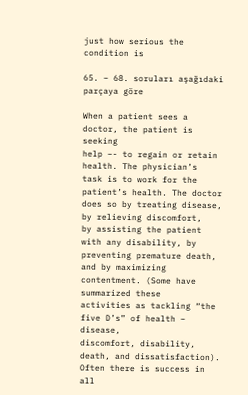just how serious the condition is

65. – 68. soruları aşağıdaki parçaya göre

When a patient sees a doctor, the patient is seeking
help –- to regain or retain health. The physician’s
task is to work for the patient’s health. The doctor
does so by treating disease, by relieving discomfort,
by assisting the patient with any disability, by
preventing premature death, and by maximizing
contentment. (Some have summarized these
activities as tackling “the five D’s” of health – disease,
discomfort, disability, death, and dissatisfaction).
Often there is success in all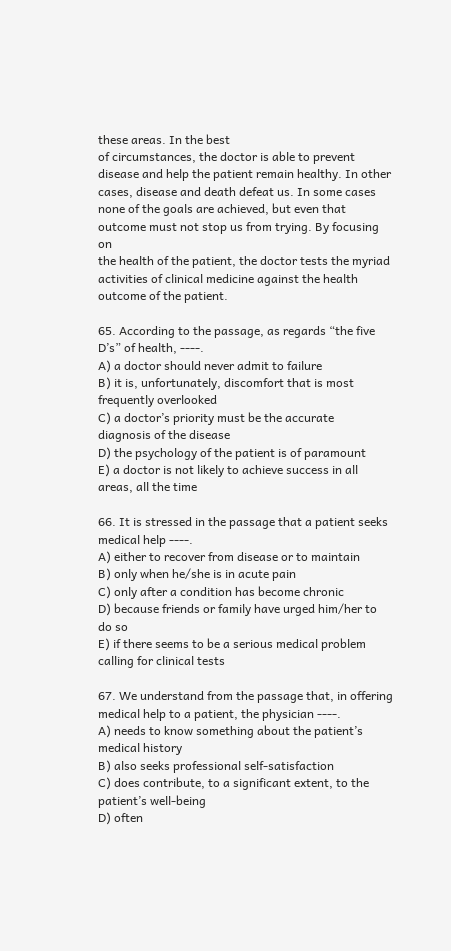these areas. In the best
of circumstances, the doctor is able to prevent
disease and help the patient remain healthy. In other
cases, disease and death defeat us. In some cases
none of the goals are achieved, but even that
outcome must not stop us from trying. By focusing on
the health of the patient, the doctor tests the myriad
activities of clinical medicine against the health
outcome of the patient.

65. According to the passage, as regards “the five
D’s” of health, ----.
A) a doctor should never admit to failure
B) it is, unfortunately, discomfort that is most
frequently overlooked
C) a doctor’s priority must be the accurate
diagnosis of the disease
D) the psychology of the patient is of paramount
E) a doctor is not likely to achieve success in all
areas, all the time

66. It is stressed in the passage that a patient seeks
medical help ----.
A) either to recover from disease or to maintain
B) only when he/she is in acute pain
C) only after a condition has become chronic
D) because friends or family have urged him/her to
do so
E) if there seems to be a serious medical problem
calling for clinical tests

67. We understand from the passage that, in offering
medical help to a patient, the physician ----.
A) needs to know something about the patient’s
medical history
B) also seeks professional self-satisfaction
C) does contribute, to a significant extent, to the
patient’s well-being
D) often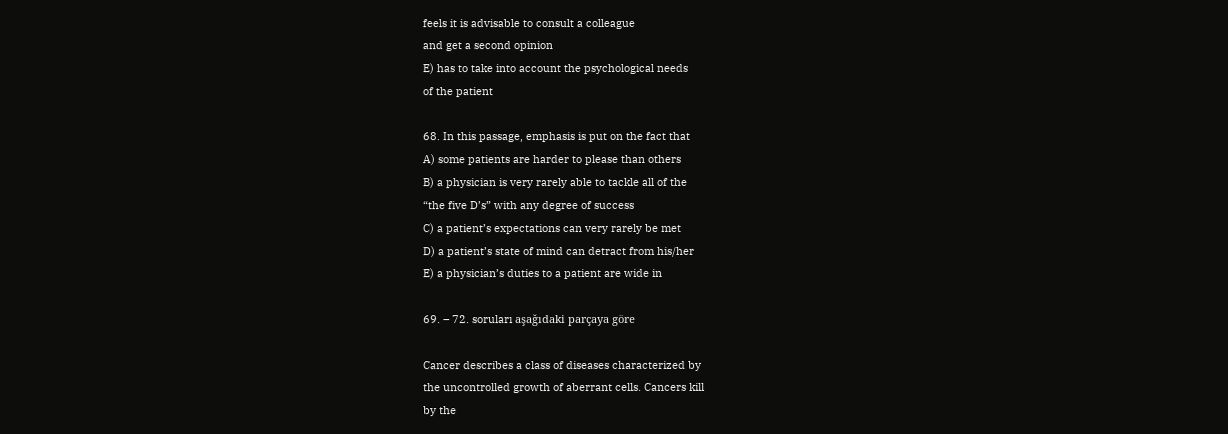feels it is advisable to consult a colleague
and get a second opinion
E) has to take into account the psychological needs
of the patient

68. In this passage, emphasis is put on the fact that
A) some patients are harder to please than others
B) a physician is very rarely able to tackle all of the
“the five D’s” with any degree of success
C) a patient’s expectations can very rarely be met
D) a patient’s state of mind can detract from his/her
E) a physician’s duties to a patient are wide in

69. – 72. soruları aşağıdaki parçaya göre

Cancer describes a class of diseases characterized by
the uncontrolled growth of aberrant cells. Cancers kill
by the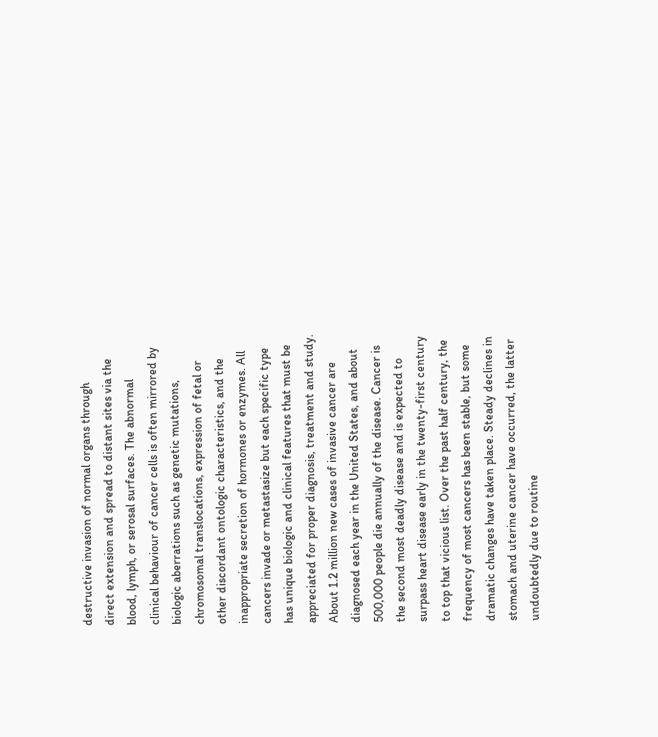destructive invasion of normal organs through
direct extension and spread to distant sites via the
blood, lymph, or serosal surfaces. The abnormal
clinical behaviour of cancer cells is often mirrored by
biologic aberrations such as genetic mutations,
chromosomal translocations, expression of fetal or
other discordant ontologic characteristics, and the
inappropriate secretion of hormones or enzymes. All
cancers invade or metastasize but each specific type
has unique biologic and clinical features that must be
appreciated for proper diagnosis, treatment and study.
About 1.2 million new cases of invasive cancer are
diagnosed each year in the United States, and about
500,000 people die annually of the disease. Cancer is
the second most deadly disease and is expected to
surpass heart disease early in the twenty-first century
to top that vicious list. Over the past half century, the
frequency of most cancers has been stable, but some
dramatic changes have taken place. Steady declines in
stomach and uterine cancer have occurred, the latter
undoubtedly due to routine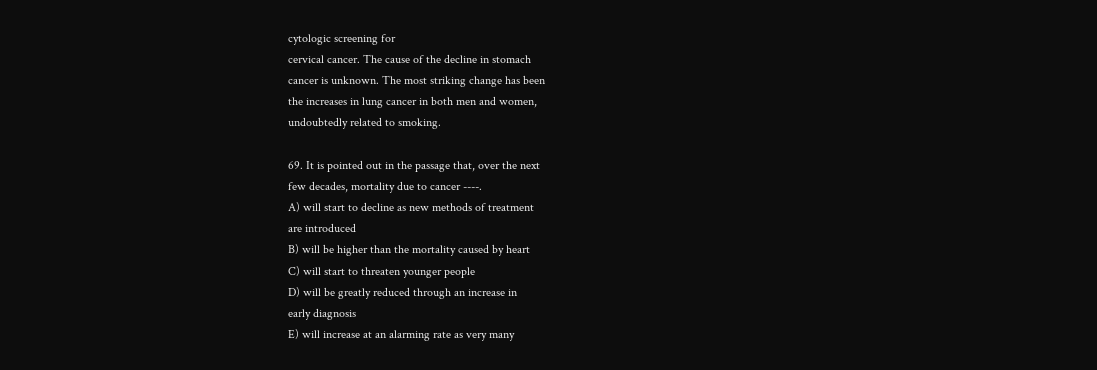cytologic screening for
cervical cancer. The cause of the decline in stomach
cancer is unknown. The most striking change has been
the increases in lung cancer in both men and women,
undoubtedly related to smoking.

69. It is pointed out in the passage that, over the next
few decades, mortality due to cancer ----.
A) will start to decline as new methods of treatment
are introduced
B) will be higher than the mortality caused by heart
C) will start to threaten younger people
D) will be greatly reduced through an increase in
early diagnosis
E) will increase at an alarming rate as very many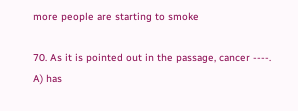more people are starting to smoke

70. As it is pointed out in the passage, cancer ----.
A) has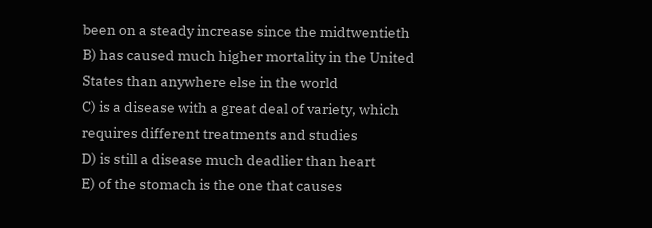been on a steady increase since the midtwentieth
B) has caused much higher mortality in the United
States than anywhere else in the world
C) is a disease with a great deal of variety, which
requires different treatments and studies
D) is still a disease much deadlier than heart
E) of the stomach is the one that causes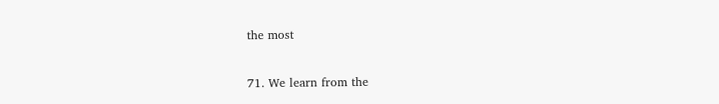the most

71. We learn from the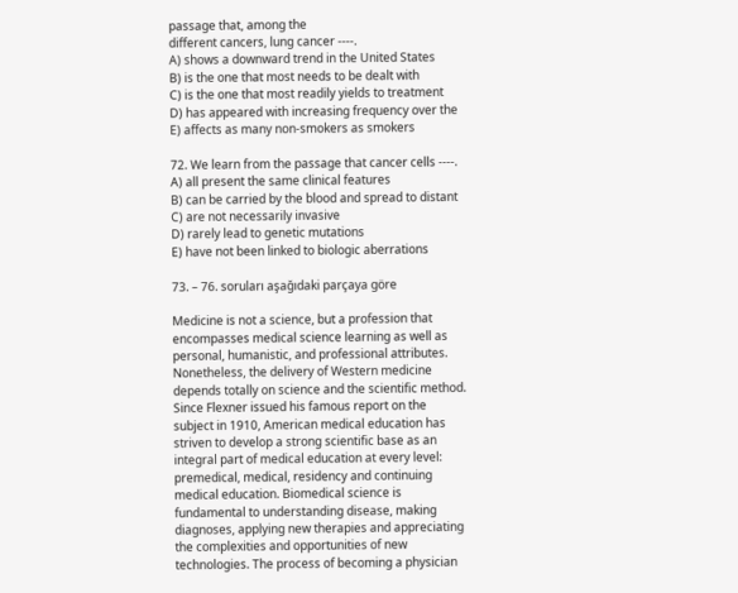passage that, among the
different cancers, lung cancer ----.
A) shows a downward trend in the United States
B) is the one that most needs to be dealt with
C) is the one that most readily yields to treatment
D) has appeared with increasing frequency over the
E) affects as many non-smokers as smokers

72. We learn from the passage that cancer cells ----.
A) all present the same clinical features
B) can be carried by the blood and spread to distant
C) are not necessarily invasive
D) rarely lead to genetic mutations
E) have not been linked to biologic aberrations

73. – 76. soruları aşağıdaki parçaya göre

Medicine is not a science, but a profession that
encompasses medical science learning as well as
personal, humanistic, and professional attributes.
Nonetheless, the delivery of Western medicine
depends totally on science and the scientific method.
Since Flexner issued his famous report on the
subject in 1910, American medical education has
striven to develop a strong scientific base as an
integral part of medical education at every level:
premedical, medical, residency and continuing
medical education. Biomedical science is
fundamental to understanding disease, making
diagnoses, applying new therapies and appreciating
the complexities and opportunities of new
technologies. The process of becoming a physician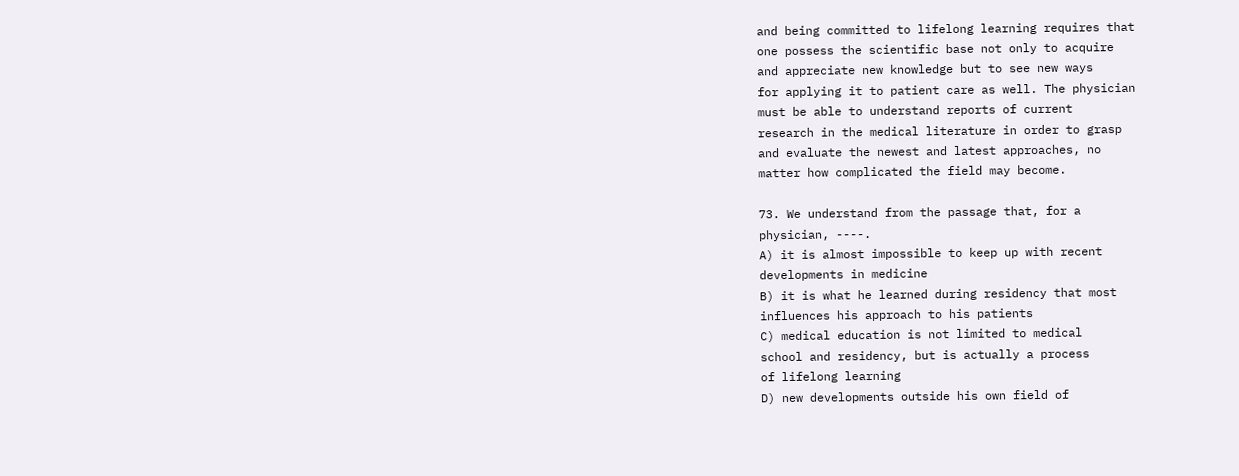and being committed to lifelong learning requires that
one possess the scientific base not only to acquire
and appreciate new knowledge but to see new ways
for applying it to patient care as well. The physician
must be able to understand reports of current
research in the medical literature in order to grasp
and evaluate the newest and latest approaches, no
matter how complicated the field may become.

73. We understand from the passage that, for a
physician, ----.
A) it is almost impossible to keep up with recent
developments in medicine
B) it is what he learned during residency that most
influences his approach to his patients
C) medical education is not limited to medical
school and residency, but is actually a process
of lifelong learning
D) new developments outside his own field of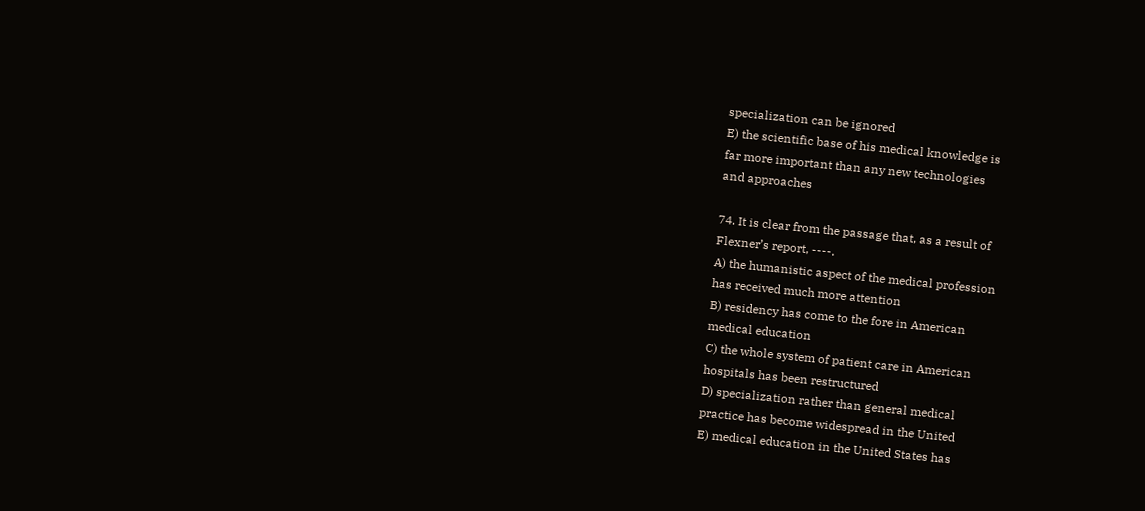specialization can be ignored
E) the scientific base of his medical knowledge is
far more important than any new technologies
and approaches

74. It is clear from the passage that, as a result of
Flexner’s report, ----.
A) the humanistic aspect of the medical profession
has received much more attention
B) residency has come to the fore in American
medical education
C) the whole system of patient care in American
hospitals has been restructured
D) specialization rather than general medical
practice has become widespread in the United
E) medical education in the United States has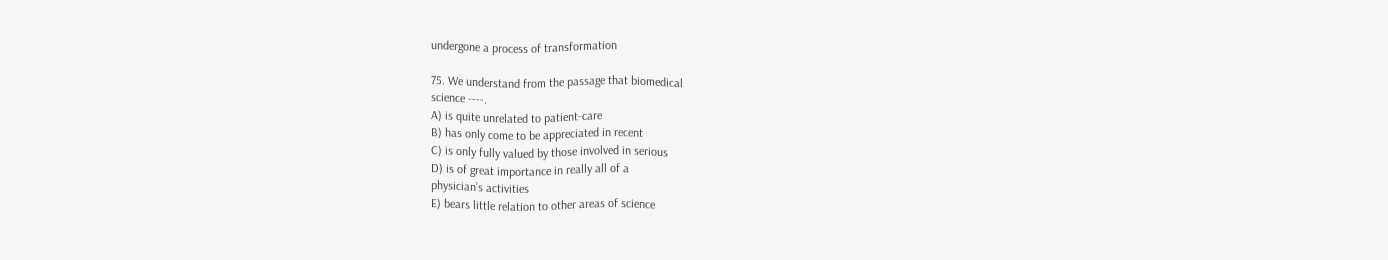undergone a process of transformation

75. We understand from the passage that biomedical
science ----.
A) is quite unrelated to patient-care
B) has only come to be appreciated in recent
C) is only fully valued by those involved in serious
D) is of great importance in really all of a
physician’s activities
E) bears little relation to other areas of science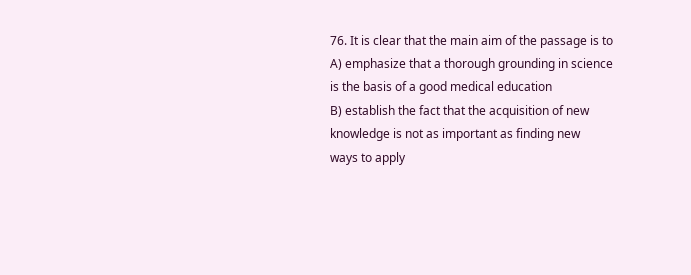76. It is clear that the main aim of the passage is to
A) emphasize that a thorough grounding in science
is the basis of a good medical education
B) establish the fact that the acquisition of new
knowledge is not as important as finding new
ways to apply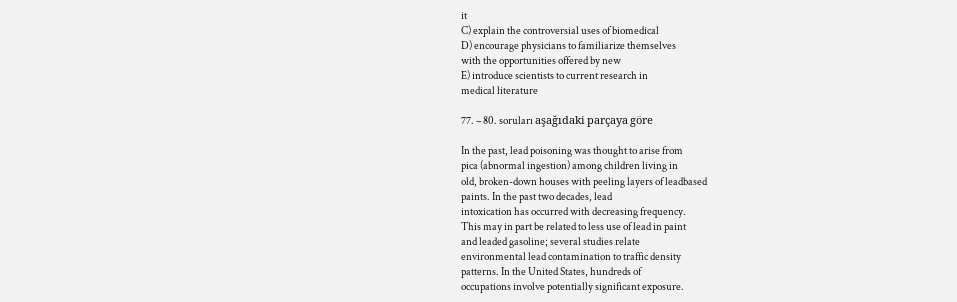it
C) explain the controversial uses of biomedical
D) encourage physicians to familiarize themselves
with the opportunities offered by new
E) introduce scientists to current research in
medical literature

77. – 80. soruları aşağıdaki parçaya göre

In the past, lead poisoning was thought to arise from
pica (abnormal ingestion) among children living in
old, broken-down houses with peeling layers of leadbased
paints. In the past two decades, lead
intoxication has occurred with decreasing frequency.
This may in part be related to less use of lead in paint
and leaded gasoline; several studies relate
environmental lead contamination to traffic density
patterns. In the United States, hundreds of
occupations involve potentially significant exposure.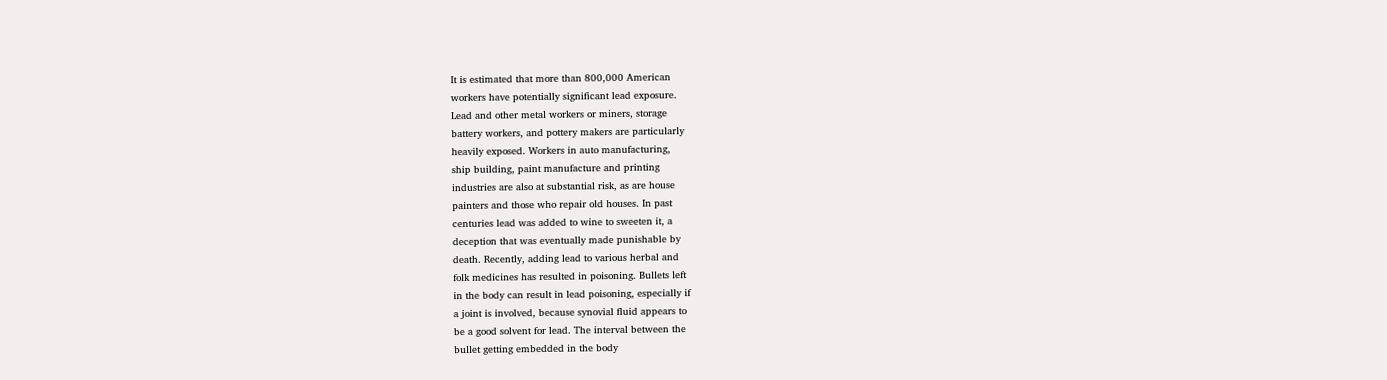It is estimated that more than 800,000 American
workers have potentially significant lead exposure.
Lead and other metal workers or miners, storage
battery workers, and pottery makers are particularly
heavily exposed. Workers in auto manufacturing,
ship building, paint manufacture and printing
industries are also at substantial risk, as are house
painters and those who repair old houses. In past
centuries lead was added to wine to sweeten it, a
deception that was eventually made punishable by
death. Recently, adding lead to various herbal and
folk medicines has resulted in poisoning. Bullets left
in the body can result in lead poisoning, especially if
a joint is involved, because synovial fluid appears to
be a good solvent for lead. The interval between the
bullet getting embedded in the body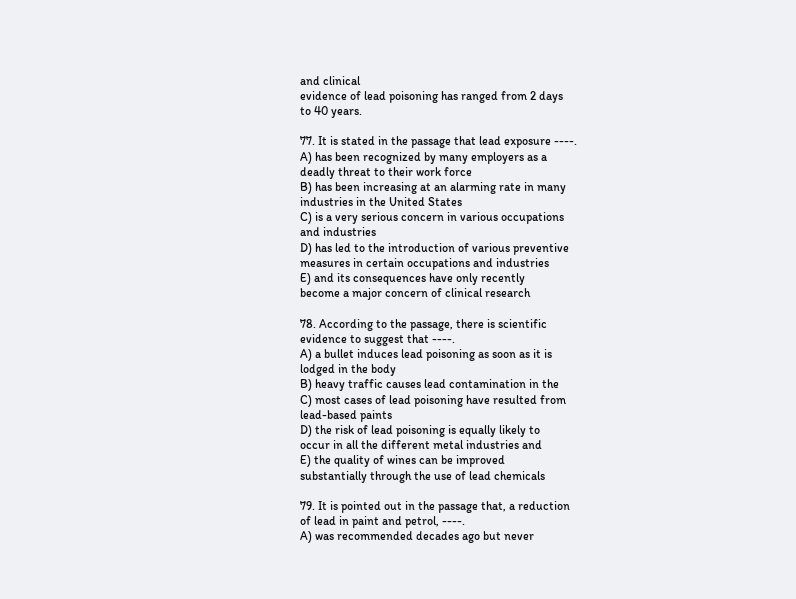and clinical
evidence of lead poisoning has ranged from 2 days
to 40 years.

77. It is stated in the passage that lead exposure ----.
A) has been recognized by many employers as a
deadly threat to their work force
B) has been increasing at an alarming rate in many
industries in the United States
C) is a very serious concern in various occupations
and industries
D) has led to the introduction of various preventive
measures in certain occupations and industries
E) and its consequences have only recently
become a major concern of clinical research

78. According to the passage, there is scientific
evidence to suggest that ----.
A) a bullet induces lead poisoning as soon as it is
lodged in the body
B) heavy traffic causes lead contamination in the
C) most cases of lead poisoning have resulted from
lead-based paints
D) the risk of lead poisoning is equally likely to
occur in all the different metal industries and
E) the quality of wines can be improved
substantially through the use of lead chemicals

79. It is pointed out in the passage that, a reduction
of lead in paint and petrol, ----.
A) was recommended decades ago but never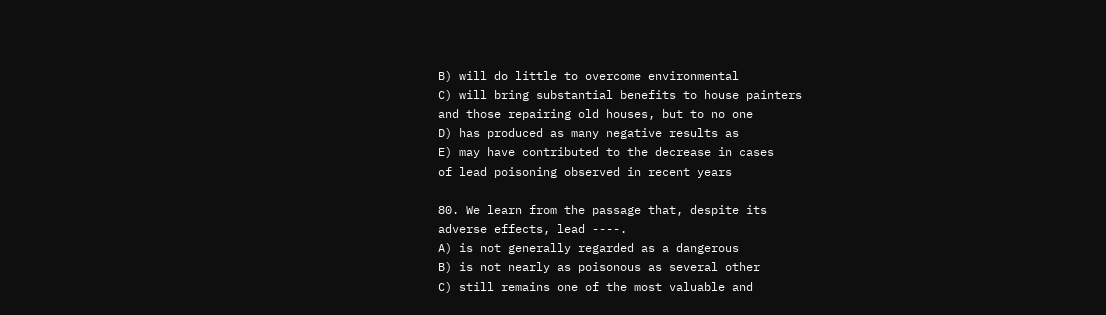B) will do little to overcome environmental
C) will bring substantial benefits to house painters
and those repairing old houses, but to no one
D) has produced as many negative results as
E) may have contributed to the decrease in cases
of lead poisoning observed in recent years

80. We learn from the passage that, despite its
adverse effects, lead ----.
A) is not generally regarded as a dangerous
B) is not nearly as poisonous as several other
C) still remains one of the most valuable and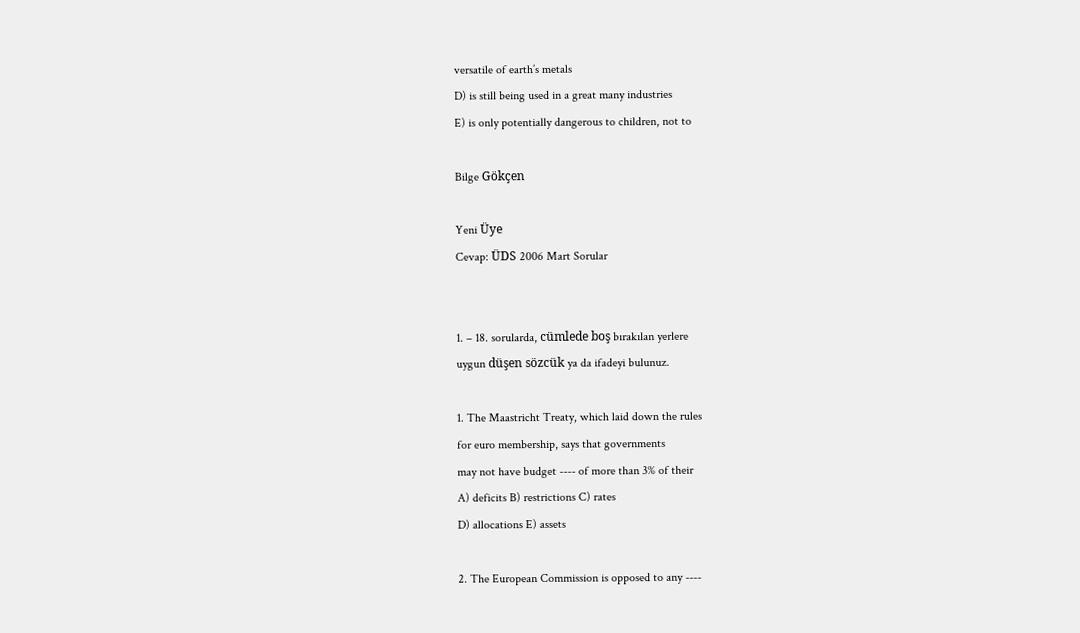versatile of earth’s metals
D) is still being used in a great many industries
E) is only potentially dangerous to children, not to

Bilge Gökçen

Yeni Üye
Cevap: ÜDS 2006 Mart Sorular


1. – 18. sorularda, cümlede boş bırakılan yerlere
uygun düşen sözcük ya da ifadeyi bulunuz.

1. The Maastricht Treaty, which laid down the rules
for euro membership, says that governments
may not have budget ---- of more than 3% of their
A) deficits B) restrictions C) rates
D) allocations E) assets

2. The European Commission is opposed to any ----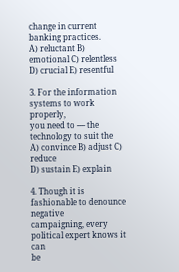change in current banking practices.
A) reluctant B) emotional C) relentless
D) crucial E) resentful

3. For the information systems to work properly,
you need to ---- the technology to suit the
A) convince B) adjust C) reduce
D) sustain E) explain

4. Though it is fashionable to denounce negative
campaigning, every political expert knows it can
be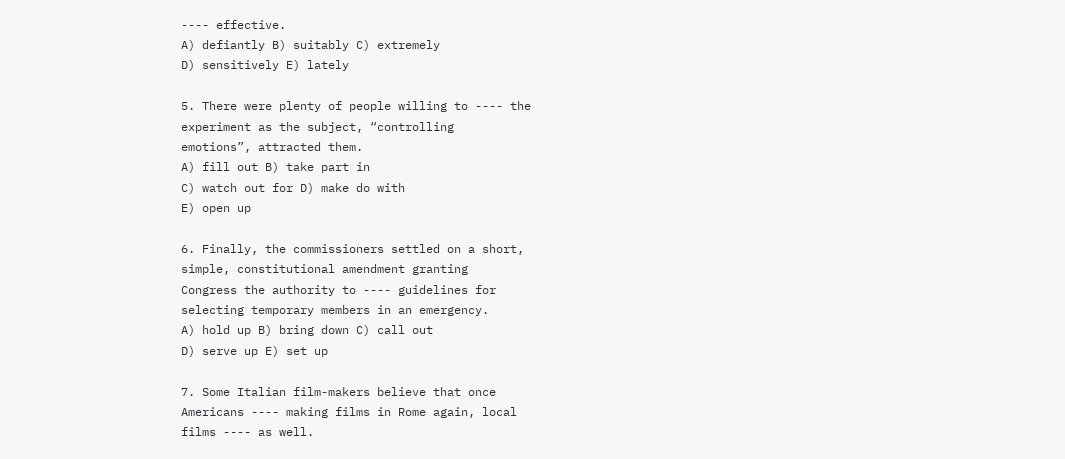---- effective.
A) defiantly B) suitably C) extremely
D) sensitively E) lately

5. There were plenty of people willing to ---- the
experiment as the subject, “controlling
emotions”, attracted them.
A) fill out B) take part in
C) watch out for D) make do with
E) open up

6. Finally, the commissioners settled on a short,
simple, constitutional amendment granting
Congress the authority to ---- guidelines for
selecting temporary members in an emergency.
A) hold up B) bring down C) call out
D) serve up E) set up

7. Some Italian film-makers believe that once
Americans ---- making films in Rome again, local
films ---- as well.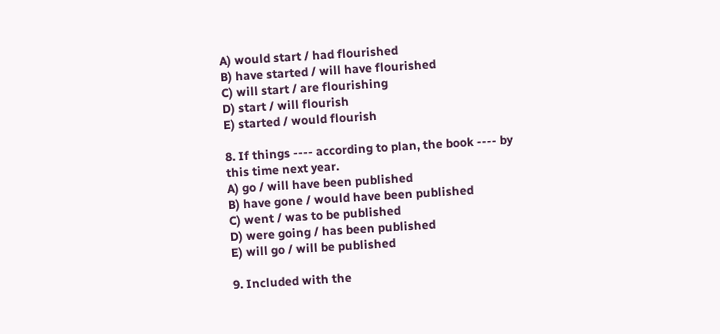A) would start / had flourished
B) have started / will have flourished
C) will start / are flourishing
D) start / will flourish
E) started / would flourish

8. If things ---- according to plan, the book ---- by
this time next year.
A) go / will have been published
B) have gone / would have been published
C) went / was to be published
D) were going / has been published
E) will go / will be published

9. Included with the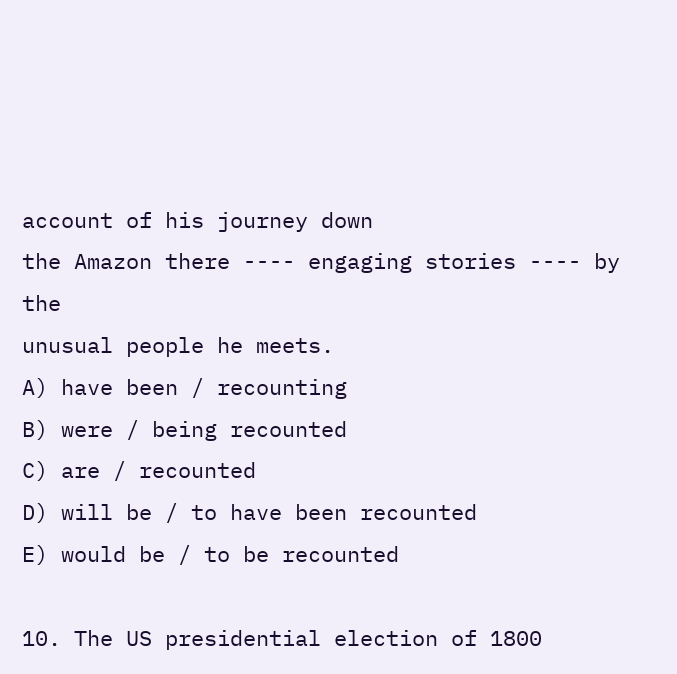account of his journey down
the Amazon there ---- engaging stories ---- by the
unusual people he meets.
A) have been / recounting
B) were / being recounted
C) are / recounted
D) will be / to have been recounted
E) would be / to be recounted

10. The US presidential election of 1800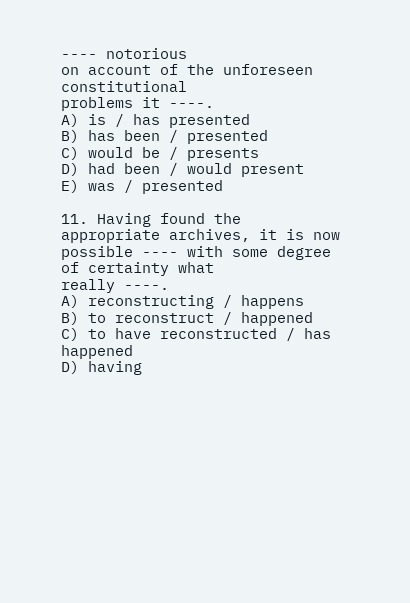---- notorious
on account of the unforeseen constitutional
problems it ----.
A) is / has presented
B) has been / presented
C) would be / presents
D) had been / would present
E) was / presented

11. Having found the appropriate archives, it is now
possible ---- with some degree of certainty what
really ----.
A) reconstructing / happens
B) to reconstruct / happened
C) to have reconstructed / has happened
D) having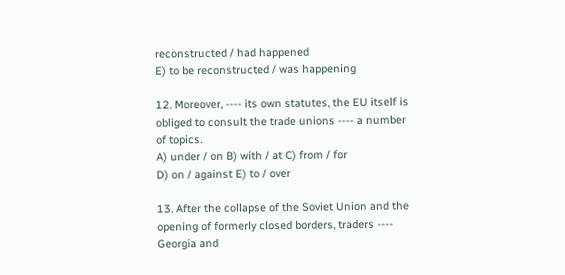reconstructed / had happened
E) to be reconstructed / was happening

12. Moreover, ---- its own statutes, the EU itself is
obliged to consult the trade unions ---- a number
of topics.
A) under / on B) with / at C) from / for
D) on / against E) to / over

13. After the collapse of the Soviet Union and the
opening of formerly closed borders, traders ----
Georgia and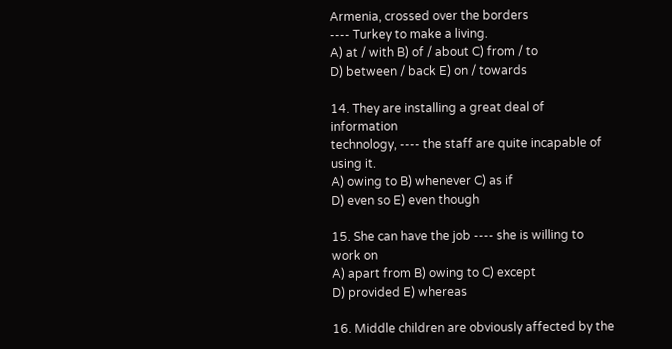Armenia, crossed over the borders
---- Turkey to make a living.
A) at / with B) of / about C) from / to
D) between / back E) on / towards

14. They are installing a great deal of information
technology, ---- the staff are quite incapable of
using it.
A) owing to B) whenever C) as if
D) even so E) even though

15. She can have the job ---- she is willing to work on
A) apart from B) owing to C) except
D) provided E) whereas

16. Middle children are obviously affected by the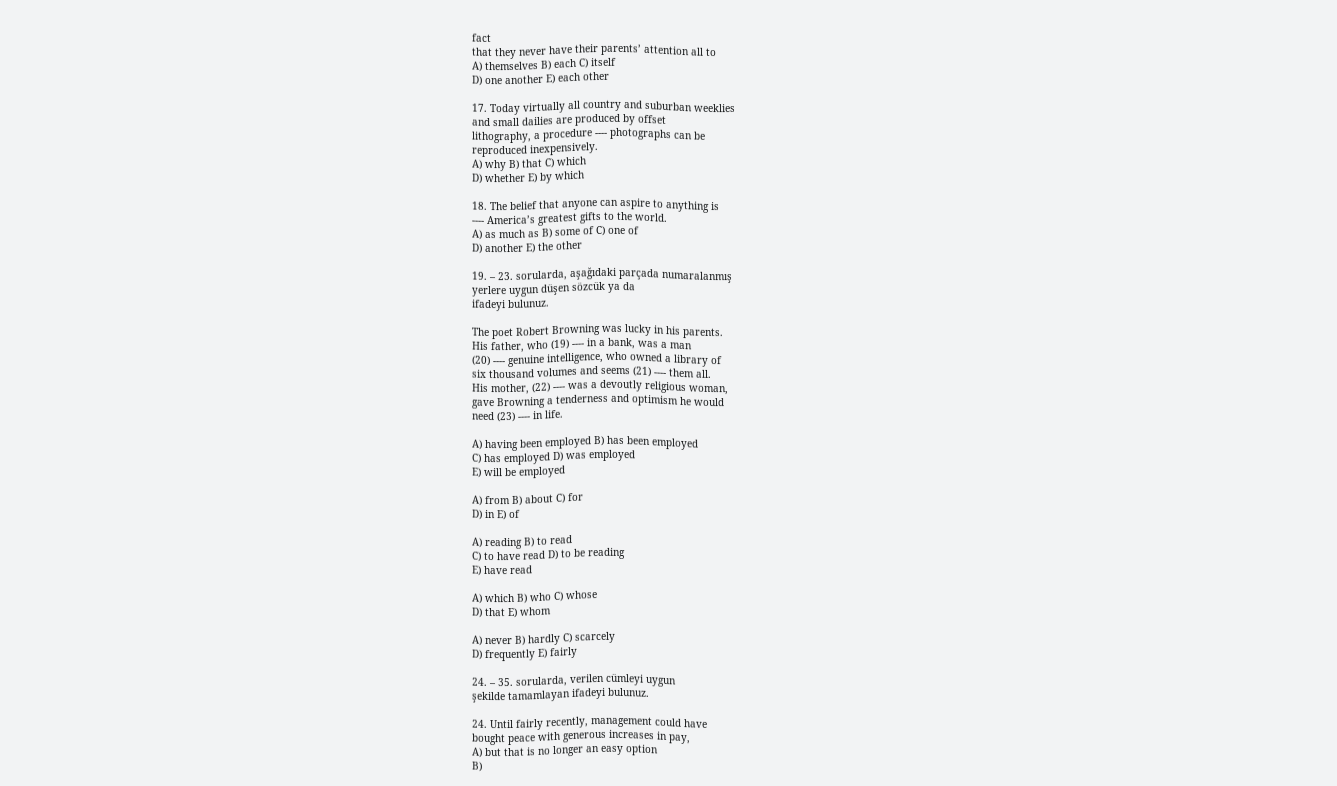fact
that they never have their parents’ attention all to
A) themselves B) each C) itself
D) one another E) each other

17. Today virtually all country and suburban weeklies
and small dailies are produced by offset
lithography, a procedure ---- photographs can be
reproduced inexpensively.
A) why B) that C) which
D) whether E) by which

18. The belief that anyone can aspire to anything is
---- America’s greatest gifts to the world.
A) as much as B) some of C) one of
D) another E) the other

19. – 23. sorularda, aşağıdaki parçada numaralanmış
yerlere uygun düşen sözcük ya da
ifadeyi bulunuz.

The poet Robert Browning was lucky in his parents.
His father, who (19) ---- in a bank, was a man
(20) ---- genuine intelligence, who owned a library of
six thousand volumes and seems (21) ---- them all.
His mother, (22) ---- was a devoutly religious woman,
gave Browning a tenderness and optimism he would
need (23) ---- in life.

A) having been employed B) has been employed
C) has employed D) was employed
E) will be employed

A) from B) about C) for
D) in E) of

A) reading B) to read
C) to have read D) to be reading
E) have read

A) which B) who C) whose
D) that E) whom

A) never B) hardly C) scarcely
D) frequently E) fairly

24. – 35. sorularda, verilen cümleyi uygun
şekilde tamamlayan ifadeyi bulunuz.

24. Until fairly recently, management could have
bought peace with generous increases in pay,
A) but that is no longer an easy option
B)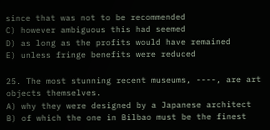since that was not to be recommended
C) however ambiguous this had seemed
D) as long as the profits would have remained
E) unless fringe benefits were reduced

25. The most stunning recent museums, ----, are art
objects themselves.
A) why they were designed by a Japanese architect
B) of which the one in Bilbao must be the finest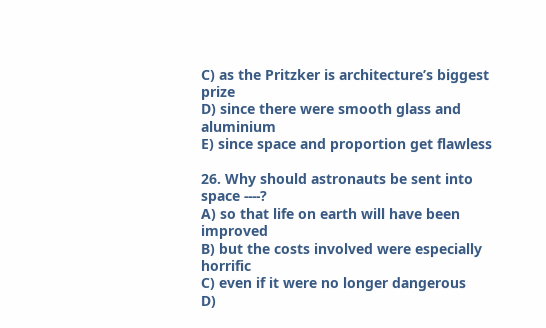C) as the Pritzker is architecture’s biggest prize
D) since there were smooth glass and aluminium
E) since space and proportion get flawless

26. Why should astronauts be sent into space ----?
A) so that life on earth will have been improved
B) but the costs involved were especially horrific
C) even if it were no longer dangerous
D)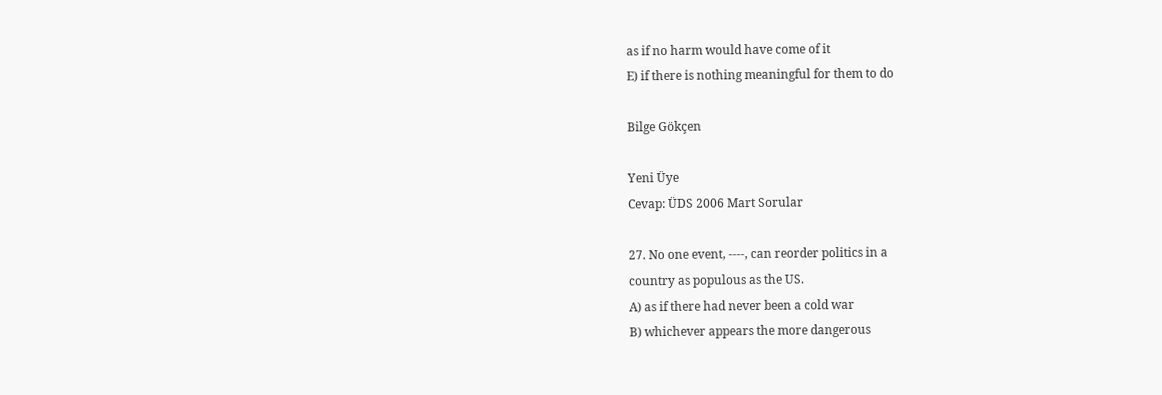as if no harm would have come of it
E) if there is nothing meaningful for them to do

Bilge Gökçen

Yeni Üye
Cevap: ÜDS 2006 Mart Sorular

27. No one event, ----, can reorder politics in a
country as populous as the US.
A) as if there had never been a cold war
B) whichever appears the more dangerous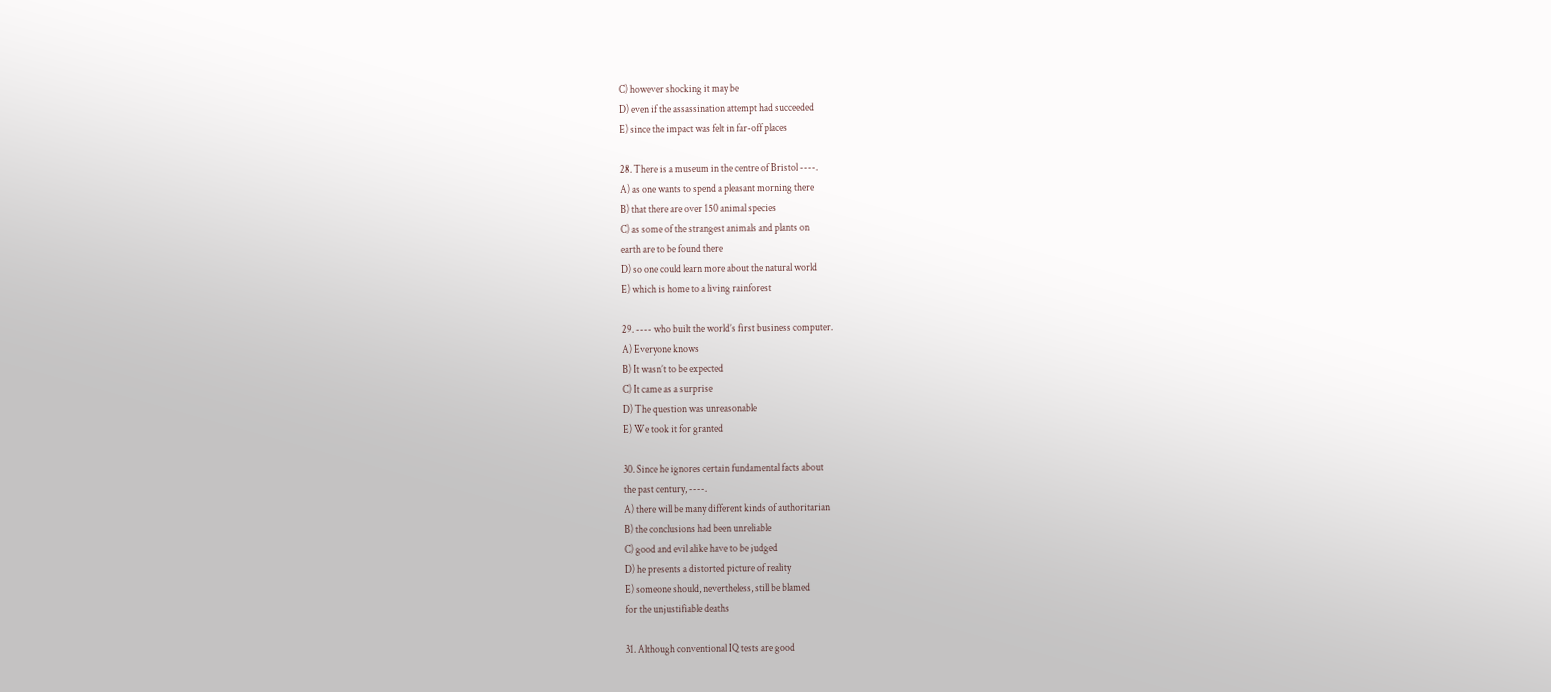C) however shocking it may be
D) even if the assassination attempt had succeeded
E) since the impact was felt in far-off places

28. There is a museum in the centre of Bristol ----.
A) as one wants to spend a pleasant morning there
B) that there are over 150 animal species
C) as some of the strangest animals and plants on
earth are to be found there
D) so one could learn more about the natural world
E) which is home to a living rainforest

29. ---- who built the world’s first business computer.
A) Everyone knows
B) It wasn’t to be expected
C) It came as a surprise
D) The question was unreasonable
E) We took it for granted

30. Since he ignores certain fundamental facts about
the past century, ----.
A) there will be many different kinds of authoritarian
B) the conclusions had been unreliable
C) good and evil alike have to be judged
D) he presents a distorted picture of reality
E) someone should, nevertheless, still be blamed
for the unjustifiable deaths

31. Although conventional IQ tests are good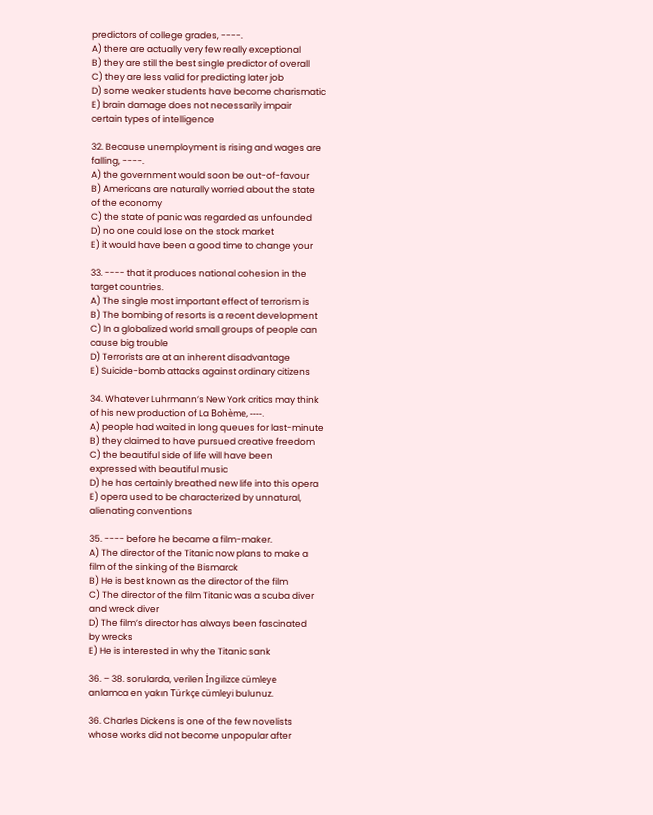predictors of college grades, ----.
A) there are actually very few really exceptional
B) they are still the best single predictor of overall
C) they are less valid for predicting later job
D) some weaker students have become charismatic
E) brain damage does not necessarily impair
certain types of intelligence

32. Because unemployment is rising and wages are
falling, ----.
A) the government would soon be out-of-favour
B) Americans are naturally worried about the state
of the economy
C) the state of panic was regarded as unfounded
D) no one could lose on the stock market
E) it would have been a good time to change your

33. ---- that it produces national cohesion in the
target countries.
A) The single most important effect of terrorism is
B) The bombing of resorts is a recent development
C) In a globalized world small groups of people can
cause big trouble
D) Terrorists are at an inherent disadvantage
E) Suicide-bomb attacks against ordinary citizens

34. Whatever Luhrmann’s New York critics may think
of his new production of La Bohème, ----.
A) people had waited in long queues for last-minute
B) they claimed to have pursued creative freedom
C) the beautiful side of life will have been
expressed with beautiful music
D) he has certainly breathed new life into this opera
E) opera used to be characterized by unnatural,
alienating conventions

35. ---- before he became a film-maker.
A) The director of the Titanic now plans to make a
film of the sinking of the Bismarck
B) He is best known as the director of the film
C) The director of the film Titanic was a scuba diver
and wreck diver
D) The film’s director has always been fascinated
by wrecks
E) He is interested in why the Titanic sank

36. – 38. sorularda, verilen İngilizce cümleye
anlamca en yakın Türkçe cümleyi bulunuz.

36. Charles Dickens is one of the few novelists
whose works did not become unpopular after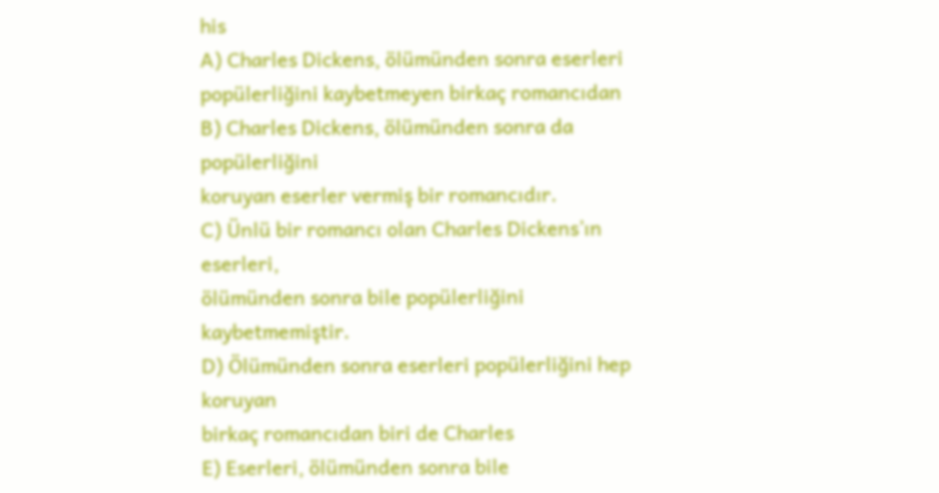his
A) Charles Dickens, ölümünden sonra eserleri
popülerliğini kaybetmeyen birkaç romancıdan
B) Charles Dickens, ölümünden sonra da popülerliğini
koruyan eserler vermiş bir romancıdır.
C) Ünlü bir romancı olan Charles Dickens’ın eserleri,
ölümünden sonra bile popülerliğini kaybetmemiştir.
D) Ölümünden sonra eserleri popülerliğini hep koruyan
birkaç romancıdan biri de Charles
E) Eserleri, ölümünden sonra bile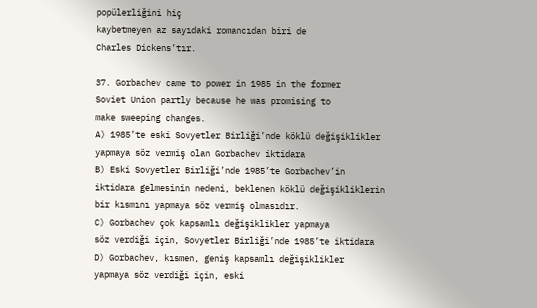popülerliğini hiç
kaybetmeyen az sayıdaki romancıdan biri de
Charles Dickens’tır.

37. Gorbachev came to power in 1985 in the former
Soviet Union partly because he was promising to
make sweeping changes.
A) 1985’te eski Sovyetler Birliği’nde köklü değişiklikler
yapmaya söz vermiş olan Gorbachev iktidara
B) Eski Sovyetler Birliği’nde 1985’te Gorbachev’in
iktidara gelmesinin nedeni, beklenen köklü değişikliklerin
bir kısmını yapmaya söz vermiş olmasıdır.
C) Gorbachev çok kapsamlı değişiklikler yapmaya
söz verdiği için, Sovyetler Birliği’nde 1985’te iktidara
D) Gorbachev, kısmen, geniş kapsamlı değişiklikler
yapmaya söz verdiği için, eski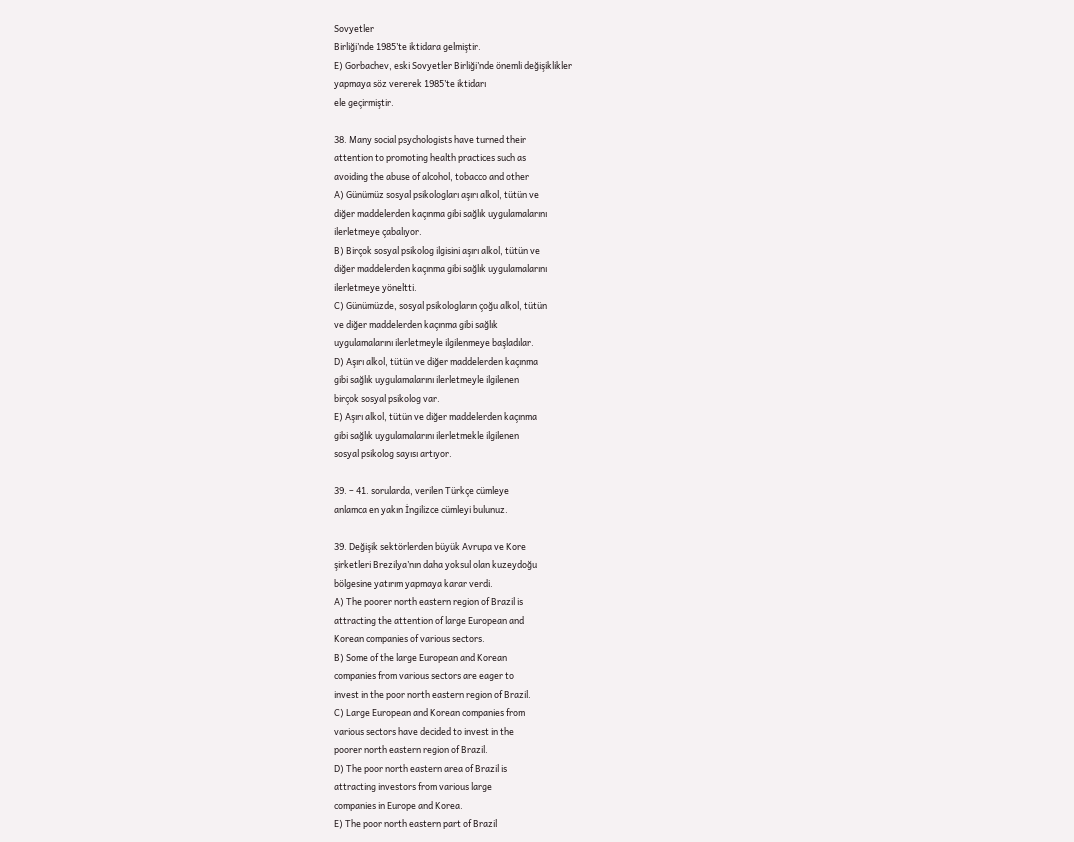Sovyetler
Birliği’nde 1985’te iktidara gelmiştir.
E) Gorbachev, eski Sovyetler Birliği’nde önemli değişiklikler
yapmaya söz vererek 1985’te iktidarı
ele geçirmiştir.

38. Many social psychologists have turned their
attention to promoting health practices such as
avoiding the abuse of alcohol, tobacco and other
A) Günümüz sosyal psikologları aşırı alkol, tütün ve
diğer maddelerden kaçınma gibi sağlık uygulamalarını
ilerletmeye çabalıyor.
B) Birçok sosyal psikolog ilgisini aşırı alkol, tütün ve
diğer maddelerden kaçınma gibi sağlık uygulamalarını
ilerletmeye yöneltti.
C) Günümüzde, sosyal psikologların çoğu alkol, tütün
ve diğer maddelerden kaçınma gibi sağlık
uygulamalarını ilerletmeyle ilgilenmeye başladılar.
D) Aşırı alkol, tütün ve diğer maddelerden kaçınma
gibi sağlık uygulamalarını ilerletmeyle ilgilenen
birçok sosyal psikolog var.
E) Aşırı alkol, tütün ve diğer maddelerden kaçınma
gibi sağlık uygulamalarını ilerletmekle ilgilenen
sosyal psikolog sayısı artıyor.

39. – 41. sorularda, verilen Türkçe cümleye
anlamca en yakın İngilizce cümleyi bulunuz.

39. Değişik sektörlerden büyük Avrupa ve Kore
şirketleri Brezilya’nın daha yoksul olan kuzeydoğu
bölgesine yatırım yapmaya karar verdi.
A) The poorer north eastern region of Brazil is
attracting the attention of large European and
Korean companies of various sectors.
B) Some of the large European and Korean
companies from various sectors are eager to
invest in the poor north eastern region of Brazil.
C) Large European and Korean companies from
various sectors have decided to invest in the
poorer north eastern region of Brazil.
D) The poor north eastern area of Brazil is
attracting investors from various large
companies in Europe and Korea.
E) The poor north eastern part of Brazil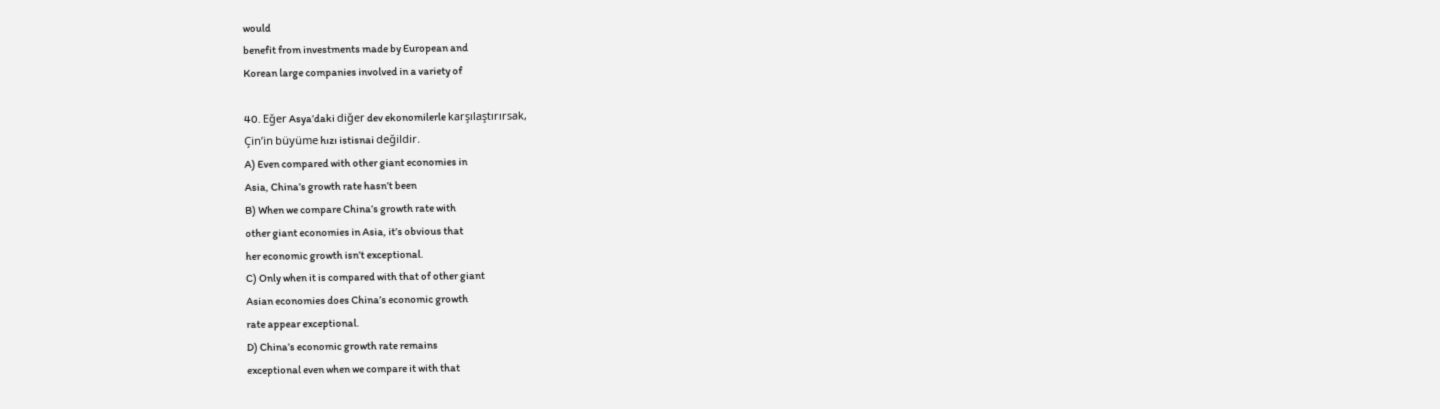would
benefit from investments made by European and
Korean large companies involved in a variety of

40. Eğer Asya’daki diğer dev ekonomilerle karşılaştırırsak,
Çin’in büyüme hızı istisnai değildir.
A) Even compared with other giant economies in
Asia, China’s growth rate hasn’t been
B) When we compare China’s growth rate with
other giant economies in Asia, it’s obvious that
her economic growth isn’t exceptional.
C) Only when it is compared with that of other giant
Asian economies does China’s economic growth
rate appear exceptional.
D) China’s economic growth rate remains
exceptional even when we compare it with that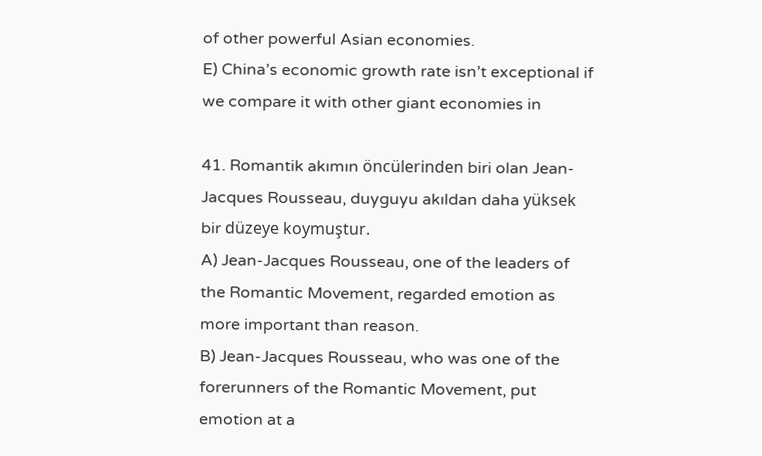of other powerful Asian economies.
E) China’s economic growth rate isn’t exceptional if
we compare it with other giant economies in

41. Romantik akımın öncülerinden biri olan Jean-
Jacques Rousseau, duyguyu akıldan daha yüksek
bir düzeye koymuştur.
A) Jean-Jacques Rousseau, one of the leaders of
the Romantic Movement, regarded emotion as
more important than reason.
B) Jean-Jacques Rousseau, who was one of the
forerunners of the Romantic Movement, put
emotion at a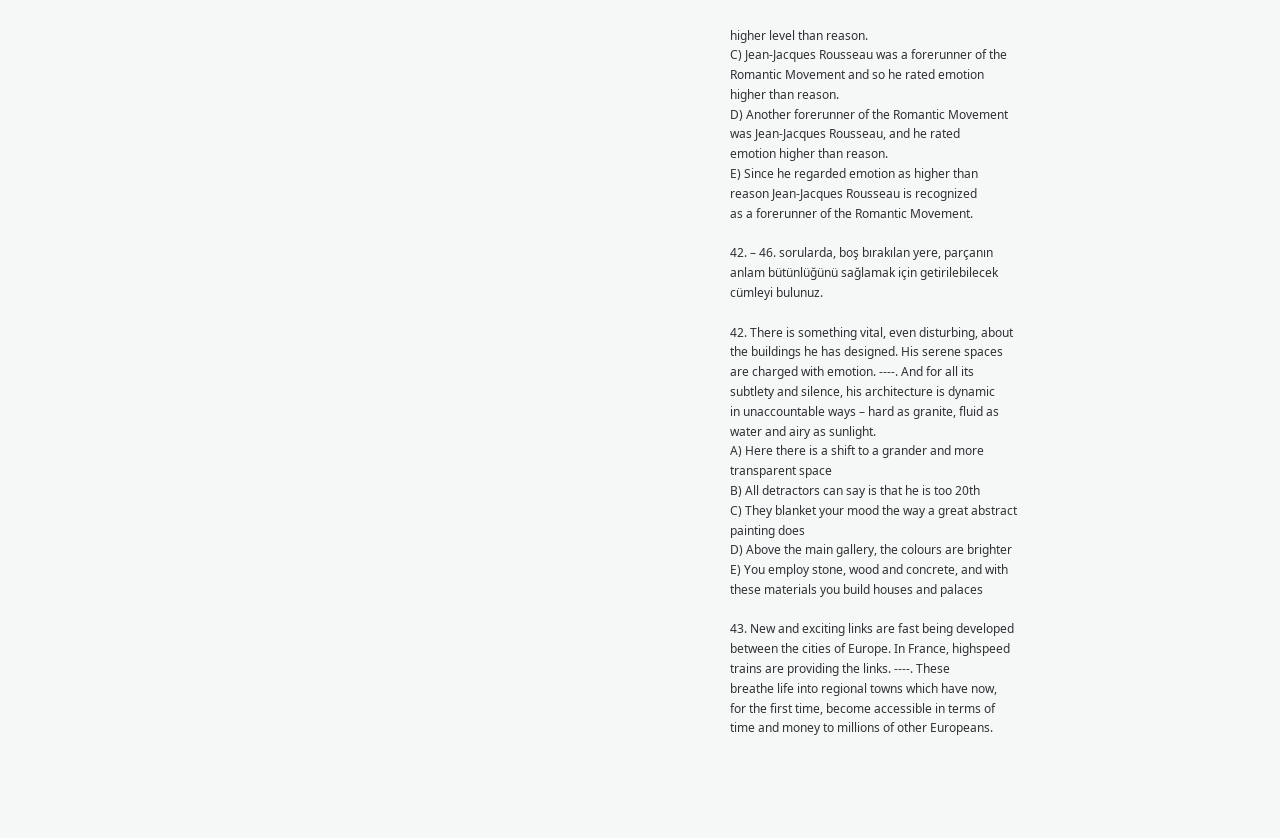higher level than reason.
C) Jean-Jacques Rousseau was a forerunner of the
Romantic Movement and so he rated emotion
higher than reason.
D) Another forerunner of the Romantic Movement
was Jean-Jacques Rousseau, and he rated
emotion higher than reason.
E) Since he regarded emotion as higher than
reason Jean-Jacques Rousseau is recognized
as a forerunner of the Romantic Movement.

42. – 46. sorularda, boş bırakılan yere, parçanın
anlam bütünlüğünü sağlamak için getirilebilecek
cümleyi bulunuz.

42. There is something vital, even disturbing, about
the buildings he has designed. His serene spaces
are charged with emotion. ----. And for all its
subtlety and silence, his architecture is dynamic
in unaccountable ways – hard as granite, fluid as
water and airy as sunlight.
A) Here there is a shift to a grander and more
transparent space
B) All detractors can say is that he is too 20th
C) They blanket your mood the way a great abstract
painting does
D) Above the main gallery, the colours are brighter
E) You employ stone, wood and concrete, and with
these materials you build houses and palaces

43. New and exciting links are fast being developed
between the cities of Europe. In France, highspeed
trains are providing the links. ----. These
breathe life into regional towns which have now,
for the first time, become accessible in terms of
time and money to millions of other Europeans.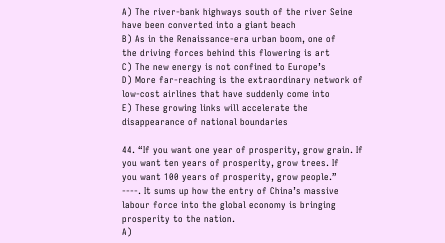A) The river-bank highways south of the river Seine
have been converted into a giant beach
B) As in the Renaissance-era urban boom, one of
the driving forces behind this flowering is art
C) The new energy is not confined to Europe’s
D) More far-reaching is the extraordinary network of
low-cost airlines that have suddenly come into
E) These growing links will accelerate the
disappearance of national boundaries

44. “If you want one year of prosperity, grow grain. If
you want ten years of prosperity, grow trees. If
you want 100 years of prosperity, grow people.”
----. It sums up how the entry of China’s massive
labour force into the global economy is bringing
prosperity to the nation.
A)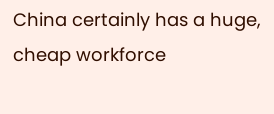China certainly has a huge, cheap workforce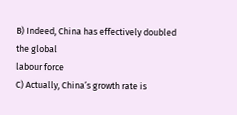B) Indeed, China has effectively doubled the global
labour force
C) Actually, China’s growth rate is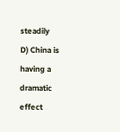steadily
D) China is having a dramatic effect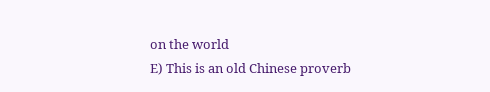on the world
E) This is an old Chinese proverb